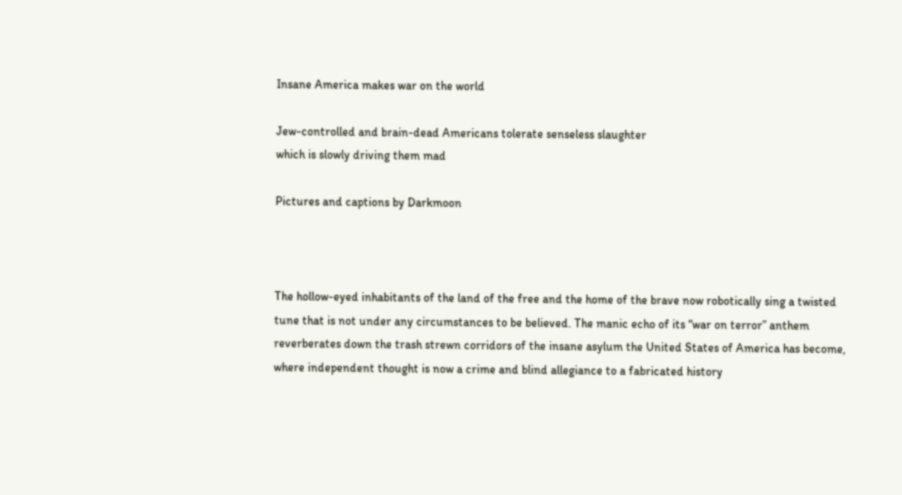Insane America makes war on the world

Jew-controlled and brain-dead Americans tolerate senseless slaughter
which is slowly driving them mad

Pictures and captions by Darkmoon



The hollow-eyed inhabitants of the land of the free and the home of the brave now robotically sing a twisted tune that is not under any circumstances to be believed. The manic echo of its “war on terror” anthem reverberates down the trash strewn corridors of the insane asylum the United States of America has become, where independent thought is now a crime and blind allegiance to a fabricated history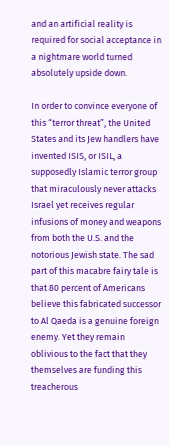and an artificial reality is required for social acceptance in a nightmare world turned absolutely upside down.

In order to convince everyone of this “terror threat”, the United States and its Jew handlers have invented ISIS, or ISIL, a supposedly Islamic terror group that miraculously never attacks Israel yet receives regular infusions of money and weapons from both the U.S. and the notorious Jewish state. The sad part of this macabre fairy tale is that 80 percent of Americans believe this fabricated successor to Al Qaeda is a genuine foreign enemy. Yet they remain oblivious to the fact that they themselves are funding this treacherous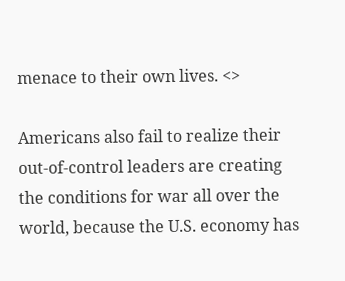menace to their own lives. <>

Americans also fail to realize their out-of-control leaders are creating the conditions for war all over the world, because the U.S. economy has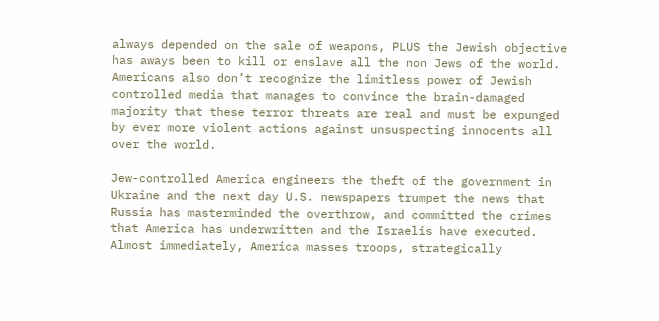always depended on the sale of weapons, PLUS the Jewish objective has aways been to kill or enslave all the non Jews of the world. Americans also don’t recognize the limitless power of Jewish controlled media that manages to convince the brain-damaged majority that these terror threats are real and must be expunged by ever more violent actions against unsuspecting innocents all over the world.

Jew-controlled America engineers the theft of the government in Ukraine and the next day U.S. newspapers trumpet the news that Russia has masterminded the overthrow, and committed the crimes that America has underwritten and the Israelis have executed. Almost immediately, America masses troops, strategically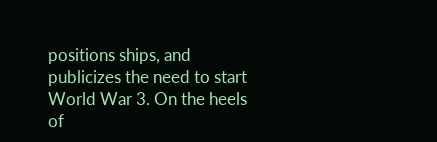positions ships, and publicizes the need to start World War 3. On the heels of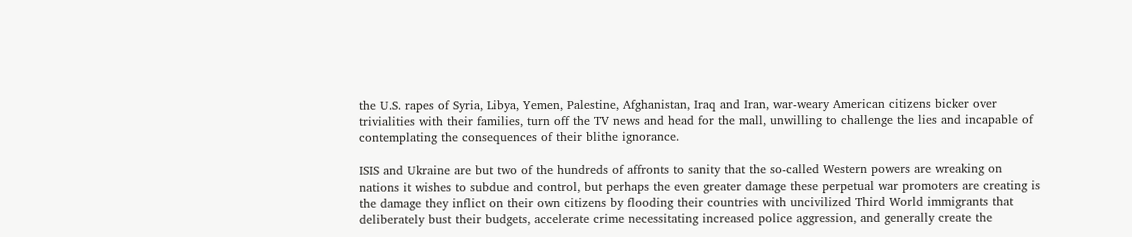the U.S. rapes of Syria, Libya, Yemen, Palestine, Afghanistan, Iraq and Iran, war-weary American citizens bicker over trivialities with their families, turn off the TV news and head for the mall, unwilling to challenge the lies and incapable of contemplating the consequences of their blithe ignorance.

ISIS and Ukraine are but two of the hundreds of affronts to sanity that the so-called Western powers are wreaking on nations it wishes to subdue and control, but perhaps the even greater damage these perpetual war promoters are creating is the damage they inflict on their own citizens by flooding their countries with uncivilized Third World immigrants that deliberately bust their budgets, accelerate crime necessitating increased police aggression, and generally create the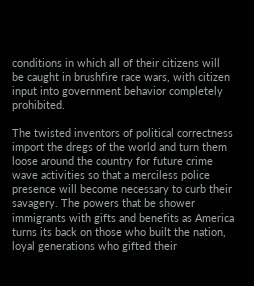conditions in which all of their citizens will be caught in brushfire race wars, with citizen input into government behavior completely prohibited.

The twisted inventors of political correctness import the dregs of the world and turn them loose around the country for future crime wave activities so that a merciless police presence will become necessary to curb their savagery. The powers that be shower immigrants with gifts and benefits as America turns its back on those who built the nation, loyal generations who gifted their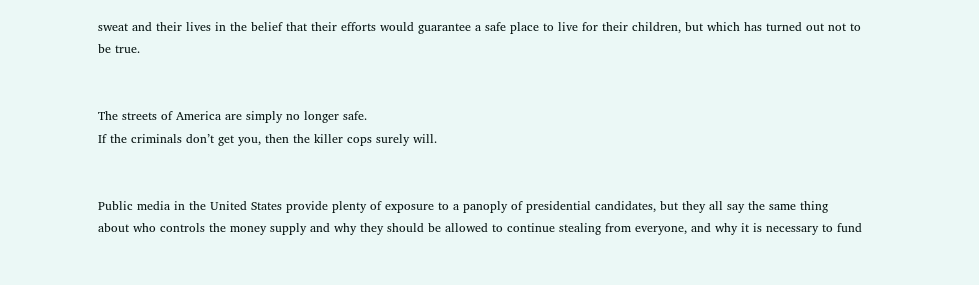sweat and their lives in the belief that their efforts would guarantee a safe place to live for their children, but which has turned out not to be true.


The streets of America are simply no longer safe.
If the criminals don’t get you, then the killer cops surely will.


Public media in the United States provide plenty of exposure to a panoply of presidential candidates, but they all say the same thing about who controls the money supply and why they should be allowed to continue stealing from everyone, and why it is necessary to fund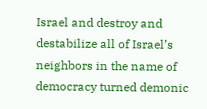Israel and destroy and destabilize all of Israel’s neighbors in the name of democracy turned demonic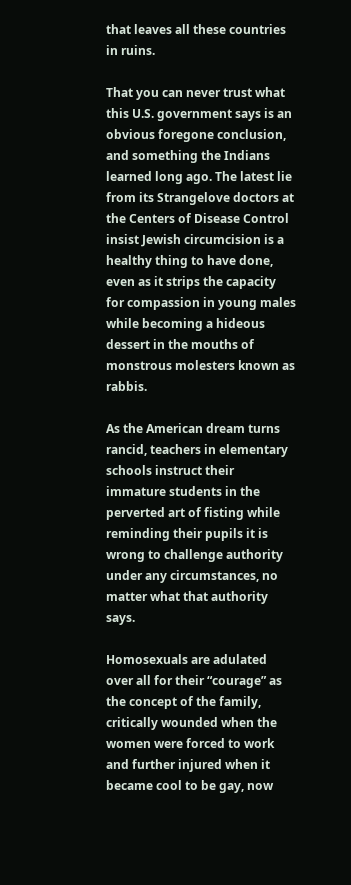that leaves all these countries in ruins.

That you can never trust what this U.S. government says is an obvious foregone conclusion, and something the Indians learned long ago. The latest lie from its Strangelove doctors at the Centers of Disease Control insist Jewish circumcision is a healthy thing to have done, even as it strips the capacity for compassion in young males while becoming a hideous dessert in the mouths of monstrous molesters known as rabbis.

As the American dream turns rancid, teachers in elementary schools instruct their immature students in the perverted art of fisting while reminding their pupils it is wrong to challenge authority under any circumstances, no matter what that authority says.

Homosexuals are adulated over all for their “courage” as the concept of the family, critically wounded when the women were forced to work and further injured when it became cool to be gay, now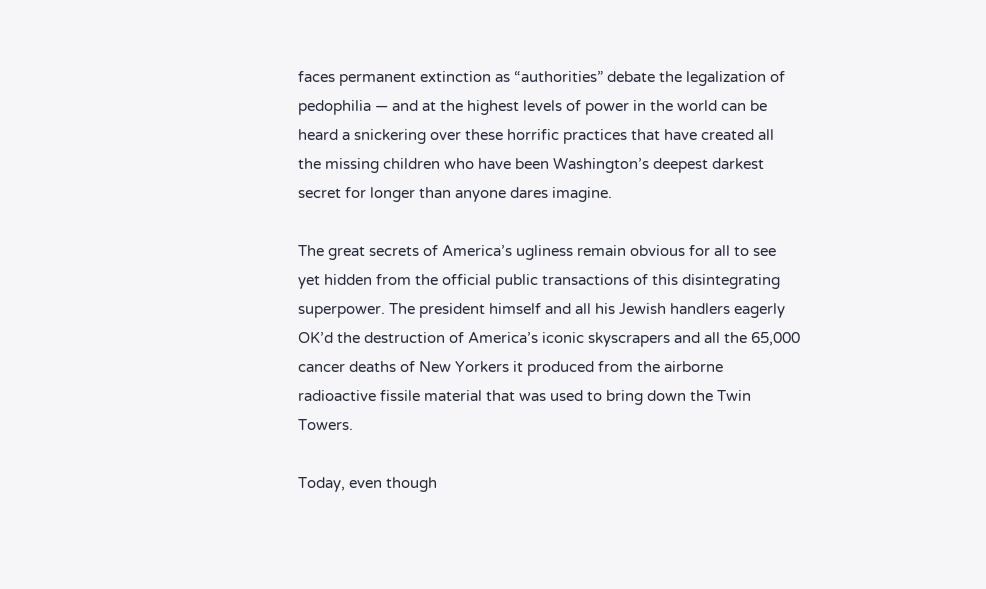faces permanent extinction as “authorities” debate the legalization of pedophilia — and at the highest levels of power in the world can be heard a snickering over these horrific practices that have created all the missing children who have been Washington’s deepest darkest secret for longer than anyone dares imagine.

The great secrets of America’s ugliness remain obvious for all to see yet hidden from the official public transactions of this disintegrating superpower. The president himself and all his Jewish handlers eagerly OK’d the destruction of America’s iconic skyscrapers and all the 65,000 cancer deaths of New Yorkers it produced from the airborne radioactive fissile material that was used to bring down the Twin Towers.

Today, even though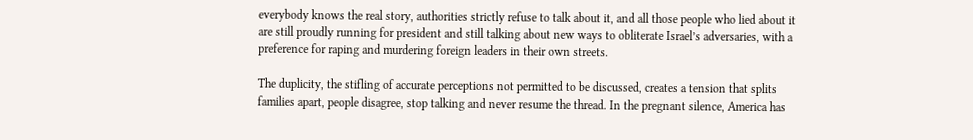everybody knows the real story, authorities strictly refuse to talk about it, and all those people who lied about it are still proudly running for president and still talking about new ways to obliterate Israel’s adversaries, with a preference for raping and murdering foreign leaders in their own streets.

The duplicity, the stifling of accurate perceptions not permitted to be discussed, creates a tension that splits families apart, people disagree, stop talking and never resume the thread. In the pregnant silence, America has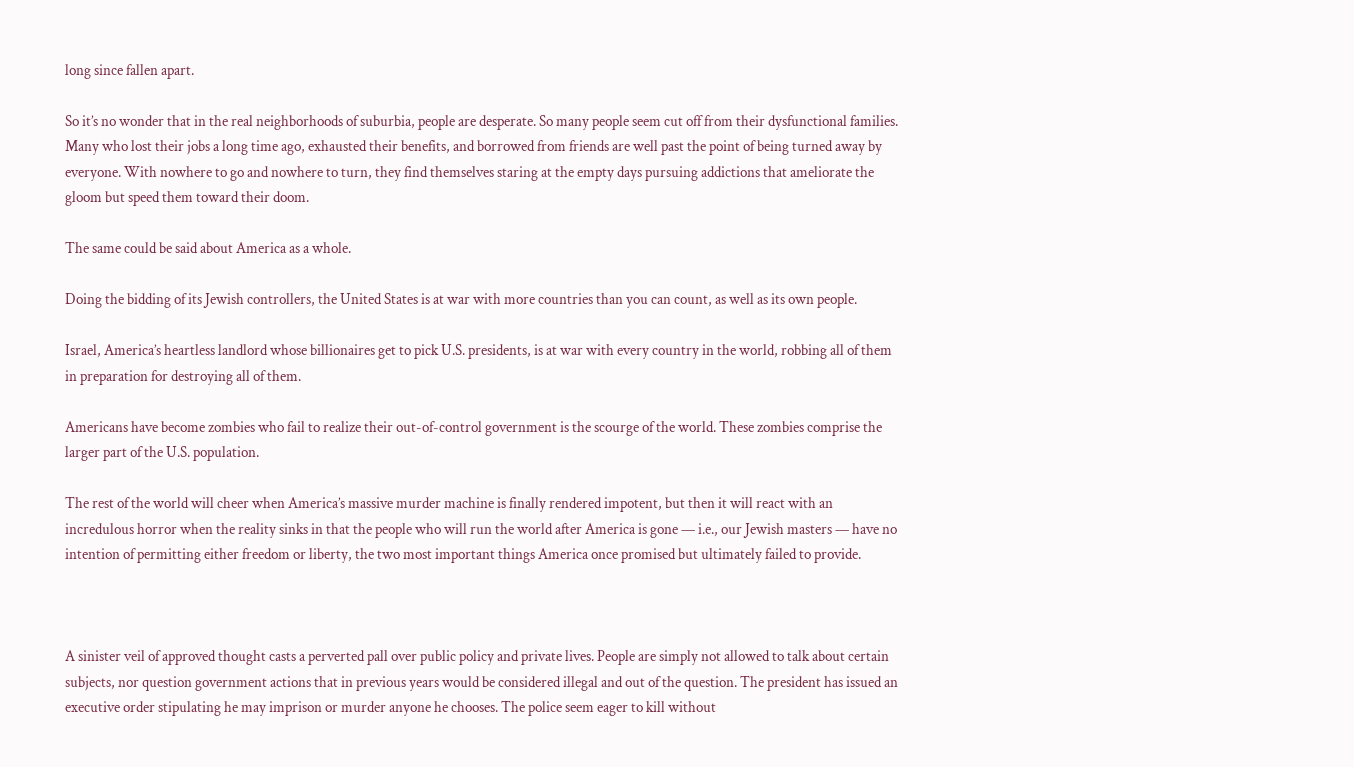long since fallen apart.

So it’s no wonder that in the real neighborhoods of suburbia, people are desperate. So many people seem cut off from their dysfunctional families. Many who lost their jobs a long time ago, exhausted their benefits, and borrowed from friends are well past the point of being turned away by everyone. With nowhere to go and nowhere to turn, they find themselves staring at the empty days pursuing addictions that ameliorate the gloom but speed them toward their doom.

The same could be said about America as a whole.

Doing the bidding of its Jewish controllers, the United States is at war with more countries than you can count, as well as its own people.

Israel, America’s heartless landlord whose billionaires get to pick U.S. presidents, is at war with every country in the world, robbing all of them in preparation for destroying all of them.

Americans have become zombies who fail to realize their out-of-control government is the scourge of the world. These zombies comprise the larger part of the U.S. population.

The rest of the world will cheer when America’s massive murder machine is finally rendered impotent, but then it will react with an incredulous horror when the reality sinks in that the people who will run the world after America is gone — i.e., our Jewish masters — have no intention of permitting either freedom or liberty, the two most important things America once promised but ultimately failed to provide.



A sinister veil of approved thought casts a perverted pall over public policy and private lives. People are simply not allowed to talk about certain subjects, nor question government actions that in previous years would be considered illegal and out of the question. The president has issued an executive order stipulating he may imprison or murder anyone he chooses. The police seem eager to kill without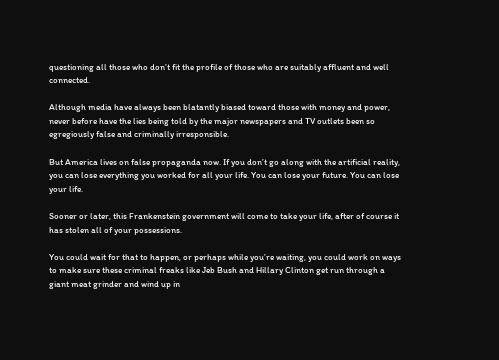questioning all those who don’t fit the profile of those who are suitably affluent and well connected.

Although media have always been blatantly biased toward those with money and power, never before have the lies being told by the major newspapers and TV outlets been so egregiously false and criminally irresponsible.

But America lives on false propaganda now. If you don’t go along with the artificial reality, you can lose everything you worked for all your life. You can lose your future. You can lose your life.

Sooner or later, this Frankenstein government will come to take your life, after of course it has stolen all of your possessions.

You could wait for that to happen, or perhaps while you’re waiting, you could work on ways to make sure these criminal freaks like Jeb Bush and Hillary Clinton get run through a giant meat grinder and wind up in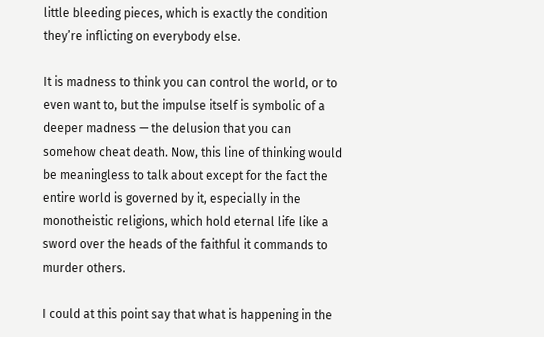little bleeding pieces, which is exactly the condition they’re inflicting on everybody else.

It is madness to think you can control the world, or to even want to, but the impulse itself is symbolic of a deeper madness — the delusion that you can somehow cheat death. Now, this line of thinking would be meaningless to talk about except for the fact the entire world is governed by it, especially in the monotheistic religions, which hold eternal life like a sword over the heads of the faithful it commands to murder others.

I could at this point say that what is happening in the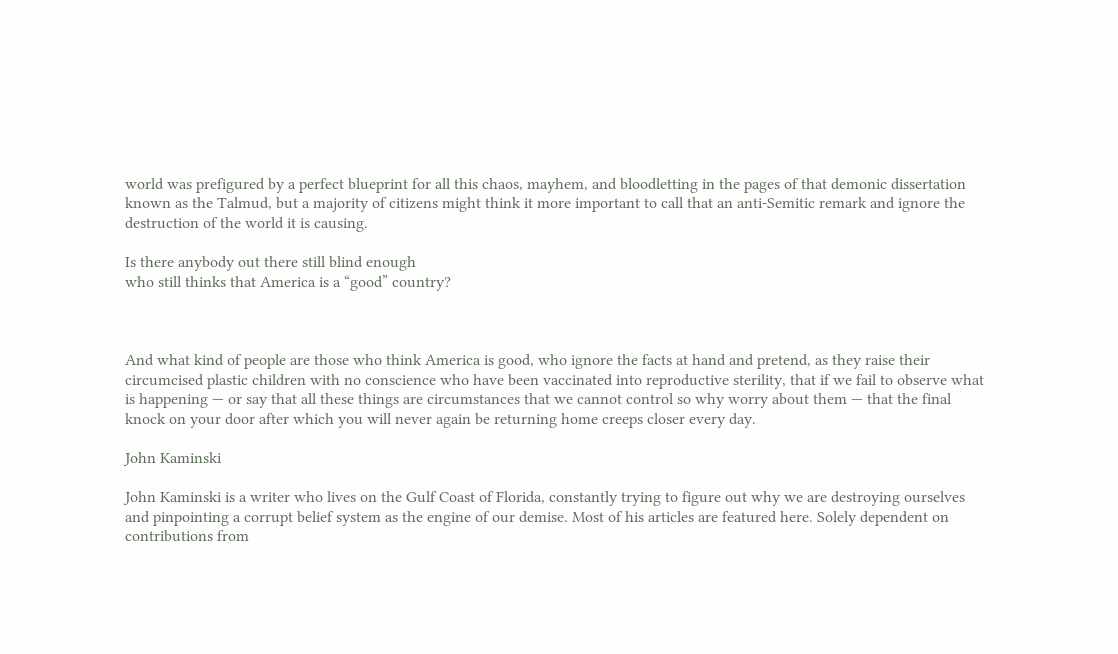world was prefigured by a perfect blueprint for all this chaos, mayhem, and bloodletting in the pages of that demonic dissertation known as the Talmud, but a majority of citizens might think it more important to call that an anti-Semitic remark and ignore the destruction of the world it is causing.

Is there anybody out there still blind enough
who still thinks that America is a “good” country?



And what kind of people are those who think America is good, who ignore the facts at hand and pretend, as they raise their circumcised plastic children with no conscience who have been vaccinated into reproductive sterility, that if we fail to observe what is happening — or say that all these things are circumstances that we cannot control so why worry about them — that the final knock on your door after which you will never again be returning home creeps closer every day.

John Kaminski

John Kaminski is a writer who lives on the Gulf Coast of Florida, constantly trying to figure out why we are destroying ourselves and pinpointing a corrupt belief system as the engine of our demise. Most of his articles are featured here. Solely dependent on contributions from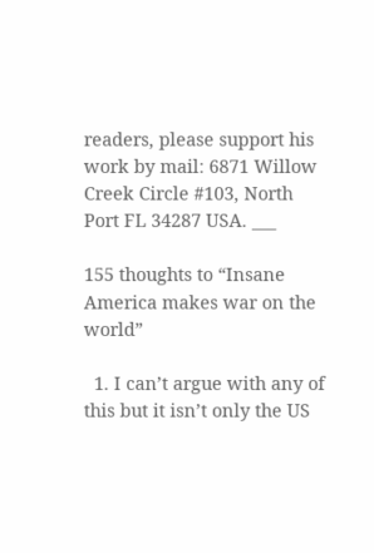readers, please support his work by mail: 6871 Willow Creek Circle #103, North Port FL 34287 USA. ___

155 thoughts to “Insane America makes war on the world”

  1. I can’t argue with any of this but it isn’t only the US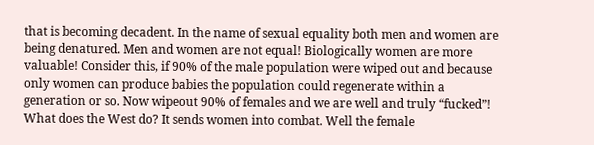that is becoming decadent. In the name of sexual equality both men and women are being denatured. Men and women are not equal! Biologically women are more valuable! Consider this, if 90% of the male population were wiped out and because only women can produce babies the population could regenerate within a generation or so. Now wipeout 90% of females and we are well and truly “fucked”! What does the West do? It sends women into combat. Well the female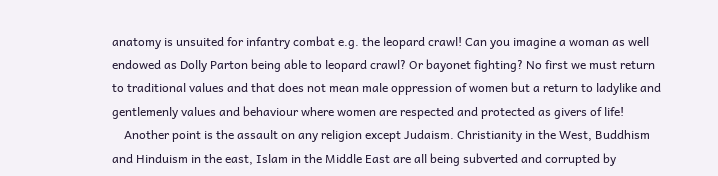anatomy is unsuited for infantry combat e.g. the leopard crawl! Can you imagine a woman as well endowed as Dolly Parton being able to leopard crawl? Or bayonet fighting? No first we must return to traditional values and that does not mean male oppression of women but a return to ladylike and gentlemenly values and behaviour where women are respected and protected as givers of life!
    Another point is the assault on any religion except Judaism. Christianity in the West, Buddhism and Hinduism in the east, Islam in the Middle East are all being subverted and corrupted by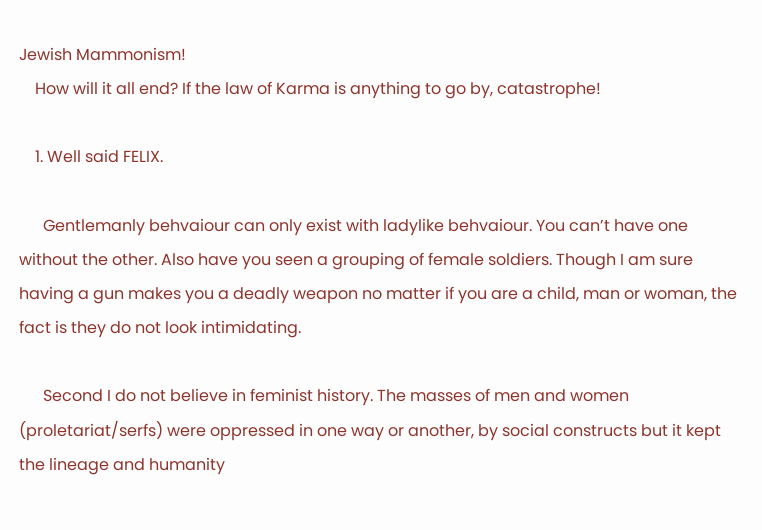Jewish Mammonism!
    How will it all end? If the law of Karma is anything to go by, catastrophe!

    1. Well said FELIX.

      Gentlemanly behvaiour can only exist with ladylike behvaiour. You can’t have one without the other. Also have you seen a grouping of female soldiers. Though I am sure having a gun makes you a deadly weapon no matter if you are a child, man or woman, the fact is they do not look intimidating.

      Second I do not believe in feminist history. The masses of men and women (proletariat/serfs) were oppressed in one way or another, by social constructs but it kept the lineage and humanity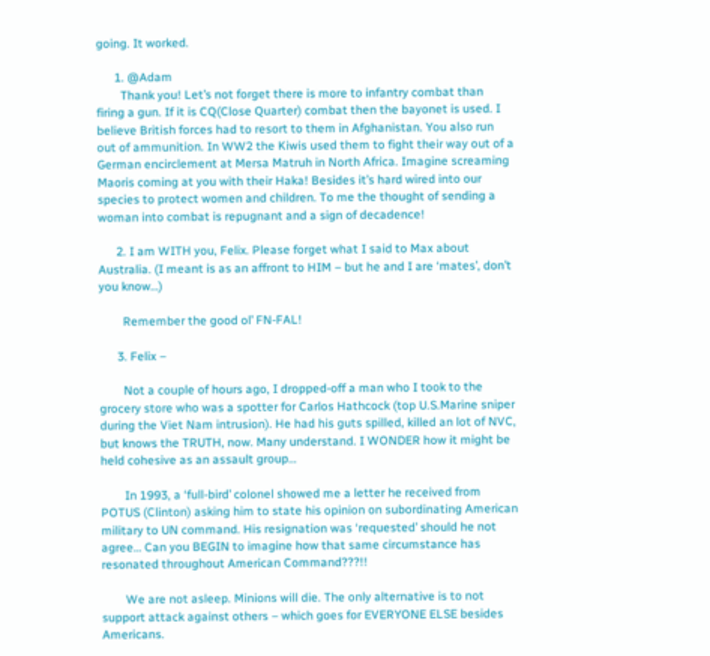going. It worked.

      1. @Adam
        Thank you! Let’s not forget there is more to infantry combat than firing a gun. If it is CQ(Close Quarter) combat then the bayonet is used. I believe British forces had to resort to them in Afghanistan. You also run out of ammunition. In WW2 the Kiwis used them to fight their way out of a German encirclement at Mersa Matruh in North Africa. Imagine screaming Maoris coming at you with their Haka! Besides it’s hard wired into our species to protect women and children. To me the thought of sending a woman into combat is repugnant and a sign of decadence!

      2. I am WITH you, Felix. Please forget what I said to Max about Australia. (I meant is as an affront to HIM – but he and I are ‘mates’, don’t you know…)

        Remember the good ol’ FN-FAL!

      3. Felix –

        Not a couple of hours ago, I dropped-off a man who I took to the grocery store who was a spotter for Carlos Hathcock (top U.S.Marine sniper during the Viet Nam intrusion). He had his guts spilled, killed an lot of NVC, but knows the TRUTH, now. Many understand. I WONDER how it might be held cohesive as an assault group…

        In 1993, a ‘full-bird’ colonel showed me a letter he received from POTUS (Clinton) asking him to state his opinion on subordinating American military to UN command. His resignation was ‘requested’ should he not agree… Can you BEGIN to imagine how that same circumstance has resonated throughout American Command???!!

        We are not asleep. Minions will die. The only alternative is to not support attack against others – which goes for EVERYONE ELSE besides Americans.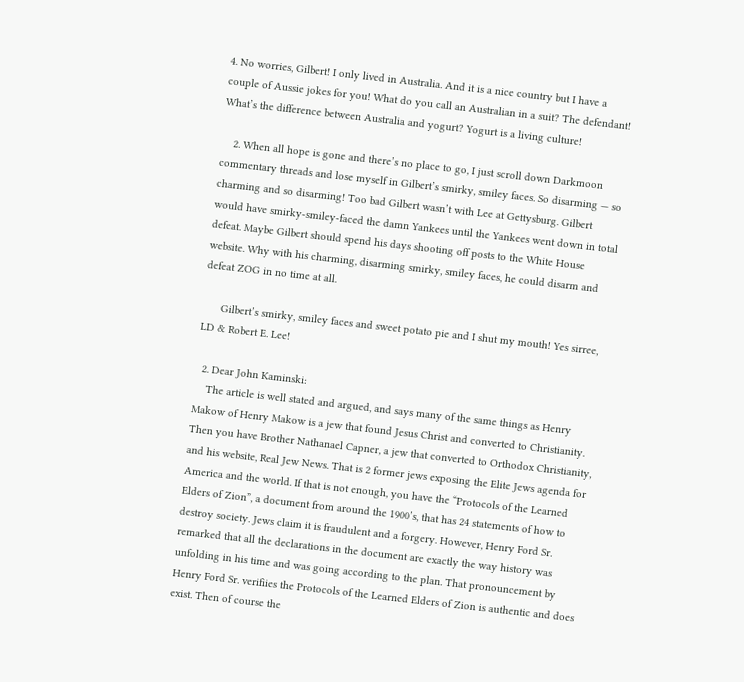4. No worries, Gilbert! I only lived in Australia. And it is a nice country but I have a couple of Aussie jokes for you! What do you call an Australian in a suit? The defendant! What’s the difference between Australia and yogurt? Yogurt is a living culture!

    2. When all hope is gone and there’s no place to go, I just scroll down Darkmoon commentary threads and lose myself in Gilbert’s smirky, smiley faces. So disarming — so charming and so disarming! Too bad Gilbert wasn’t with Lee at Gettysburg. Gilbert would have smirky-smiley-faced the damn Yankees until the Yankees went down in total defeat. Maybe Gilbert should spend his days shooting off posts to the White House website. Why with his charming, disarming smirky, smiley faces, he could disarm and defeat ZOG in no time at all.

      Gilbert’s smirky, smiley faces and sweet potato pie and I shut my mouth! Yes sirree, LD & Robert E. Lee!

  2. Dear John Kaminski:
    The article is well stated and argued, and says many of the same things as Henry Makow of Henry Makow is a jew that found Jesus Christ and converted to Christianity. Then you have Brother Nathanael Capner, a jew that converted to Orthodox Christianity, and his website, Real Jew News. That is 2 former jews exposing the Elite Jews agenda for America and the world. If that is not enough, you have the “Protocols of the Learned Elders of Zion”, a document from around the 1900’s, that has 24 statements of how to destroy society. Jews claim it is fraudulent and a forgery. However, Henry Ford Sr. remarked that all the declarations in the document are exactly the way history was unfolding in his time and was going according to the plan. That pronouncement by Henry Ford Sr. verifiies the Protocols of the Learned Elders of Zion is authentic and does exist. Then of course the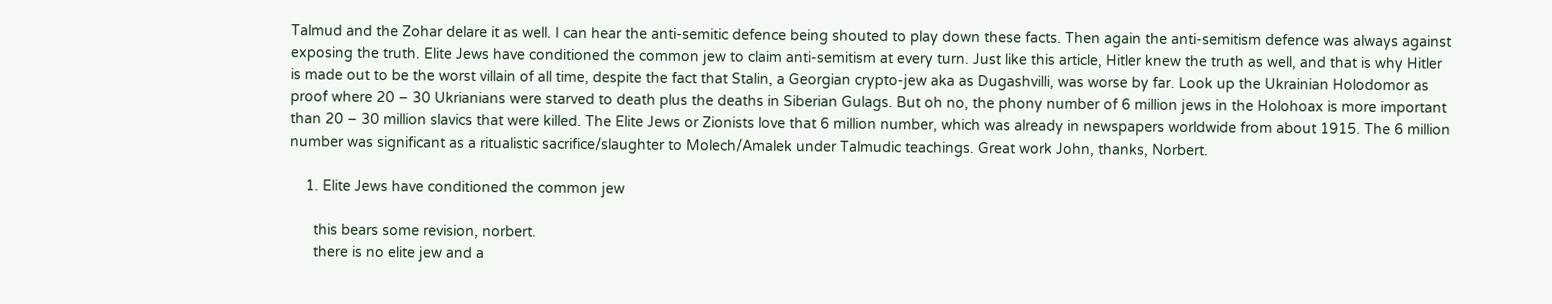Talmud and the Zohar delare it as well. I can hear the anti-semitic defence being shouted to play down these facts. Then again the anti-semitism defence was always against exposing the truth. Elite Jews have conditioned the common jew to claim anti-semitism at every turn. Just like this article, Hitler knew the truth as well, and that is why Hitler is made out to be the worst villain of all time, despite the fact that Stalin, a Georgian crypto-jew aka as Dugashvilli, was worse by far. Look up the Ukrainian Holodomor as proof where 20 – 30 Ukrianians were starved to death plus the deaths in Siberian Gulags. But oh no, the phony number of 6 million jews in the Holohoax is more important than 20 – 30 million slavics that were killed. The Elite Jews or Zionists love that 6 million number, which was already in newspapers worldwide from about 1915. The 6 million number was significant as a ritualistic sacrifice/slaughter to Molech/Amalek under Talmudic teachings. Great work John, thanks, Norbert.

    1. Elite Jews have conditioned the common jew

      this bears some revision, norbert.
      there is no elite jew and a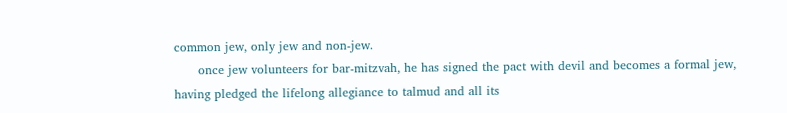common jew, only jew and non-jew.
      once jew volunteers for bar-mitzvah, he has signed the pact with devil and becomes a formal jew, having pledged the lifelong allegiance to talmud and all its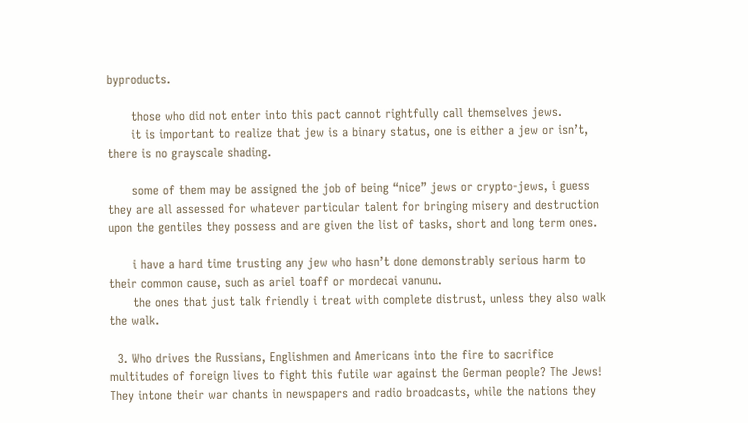byproducts.

      those who did not enter into this pact cannot rightfully call themselves jews.
      it is important to realize that jew is a binary status, one is either a jew or isn’t, there is no grayscale shading.

      some of them may be assigned the job of being “nice” jews or crypto-jews, i guess they are all assessed for whatever particular talent for bringing misery and destruction upon the gentiles they possess and are given the list of tasks, short and long term ones.

      i have a hard time trusting any jew who hasn’t done demonstrably serious harm to their common cause, such as ariel toaff or mordecai vanunu.
      the ones that just talk friendly i treat with complete distrust, unless they also walk the walk.

  3. Who drives the Russians, Englishmen and Americans into the fire to sacrifice multitudes of foreign lives to fight this futile war against the German people? The Jews! They intone their war chants in newspapers and radio broadcasts, while the nations they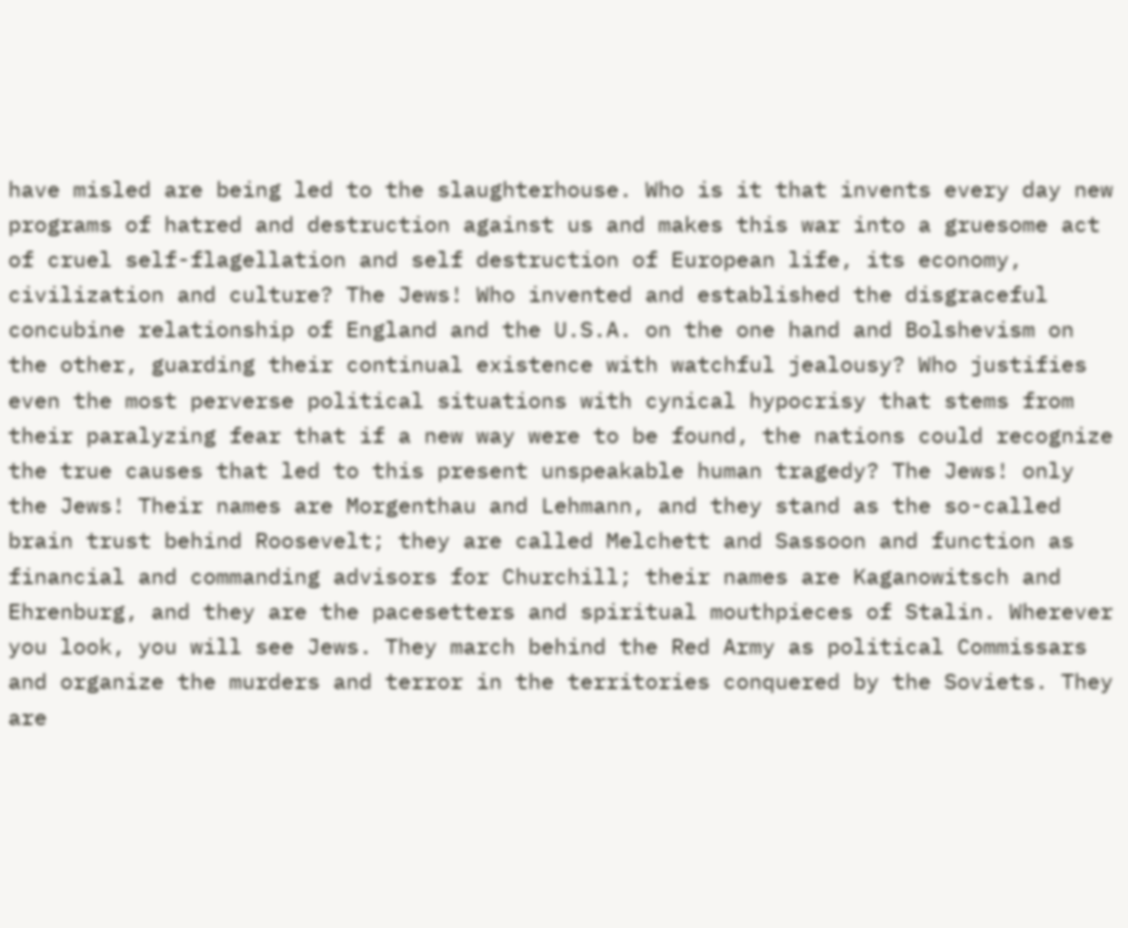have misled are being led to the slaughterhouse. Who is it that invents every day new programs of hatred and destruction against us and makes this war into a gruesome act of cruel self-flagellation and self destruction of European life, its economy, civilization and culture? The Jews! Who invented and established the disgraceful concubine relationship of England and the U.S.A. on the one hand and Bolshevism on the other, guarding their continual existence with watchful jealousy? Who justifies even the most perverse political situations with cynical hypocrisy that stems from their paralyzing fear that if a new way were to be found, the nations could recognize the true causes that led to this present unspeakable human tragedy? The Jews! only the Jews! Their names are Morgenthau and Lehmann, and they stand as the so-called brain trust behind Roosevelt; they are called Melchett and Sassoon and function as financial and commanding advisors for Churchill; their names are Kaganowitsch and Ehrenburg, and they are the pacesetters and spiritual mouthpieces of Stalin. Wherever you look, you will see Jews. They march behind the Red Army as political Commissars and organize the murders and terror in the territories conquered by the Soviets. They are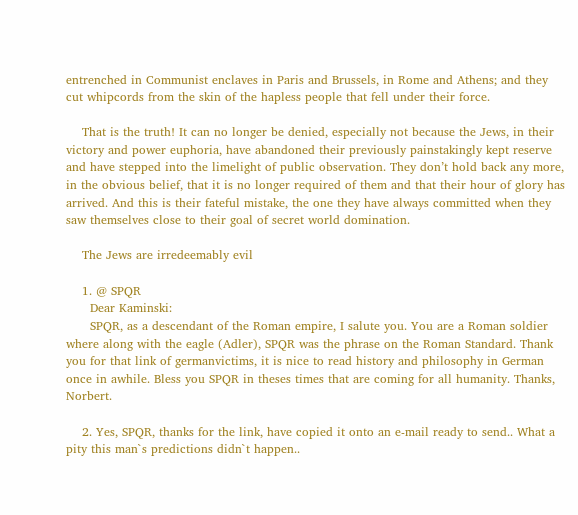entrenched in Communist enclaves in Paris and Brussels, in Rome and Athens; and they cut whipcords from the skin of the hapless people that fell under their force.

    That is the truth! It can no longer be denied, especially not because the Jews, in their victory and power euphoria, have abandoned their previously painstakingly kept reserve and have stepped into the limelight of public observation. They don’t hold back any more, in the obvious belief, that it is no longer required of them and that their hour of glory has arrived. And this is their fateful mistake, the one they have always committed when they saw themselves close to their goal of secret world domination.

    The Jews are irredeemably evil

    1. @ SPQR
      Dear Kaminski:
      SPQR, as a descendant of the Roman empire, I salute you. You are a Roman soldier where along with the eagle (Adler), SPQR was the phrase on the Roman Standard. Thank you for that link of germanvictims, it is nice to read history and philosophy in German once in awhile. Bless you SPQR in theses times that are coming for all humanity. Thanks, Norbert.

    2. Yes, SPQR, thanks for the link, have copied it onto an e-mail ready to send.. What a pity this man`s predictions didn`t happen..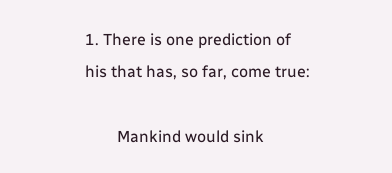1. There is one prediction of his that has, so far, come true:

        Mankind would sink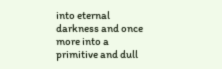into eternal darkness and once more into a primitive and dull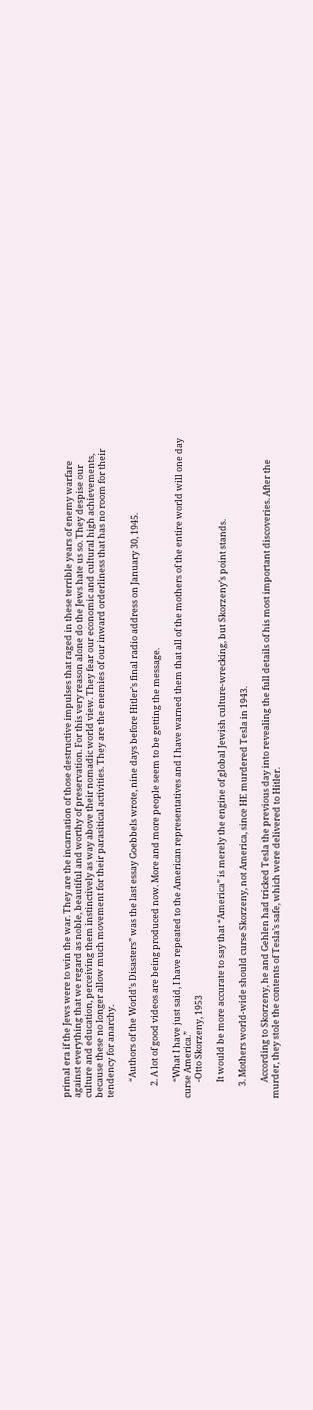primal era if the Jews were to win the war. They are the incarnation of those destructive impulses that raged in these terrible years of enemy warfare against everything that we regard as noble, beautiful and worthy of preservation. For this very reason alone do the Jews hate us so. They despise our culture and education, perceiving them instinctively as way above their nomadic world view. They fear our economic and cultural high achievements, because these no longer allow much movement for their parasitical activities. They are the enemies of our inward orderliness that has no room for their tendency for anarchy.

        “Authors of the World’s Disasters” was the last essay Goebbels wrote, nine days before Hitler’s final radio address on January 30, 1945.

      2. A lot of good videos are being produced now. More and more people seem to be getting the message.

        “What I have just said, I have repeated to the American representatives and I have warned them that all of the mothers of the entire world will one day curse America.”
        -Otto Skorzeny, 1953

        It would be more accurate to say that “America” is merely the engine of global Jewish culture-wrecking, but Skorzeny’s point stands.

      3. Mothers world-wide should curse Skorzeny, not America, since HE murdered Tesla in 1943.

        According to Skorzeny, he and Gehlen had tricked Tesla the previous day into revealing the full details of his most important discoveries. After the murder, they stole the contents of Tesla’s safe, which were delivered to Hitler.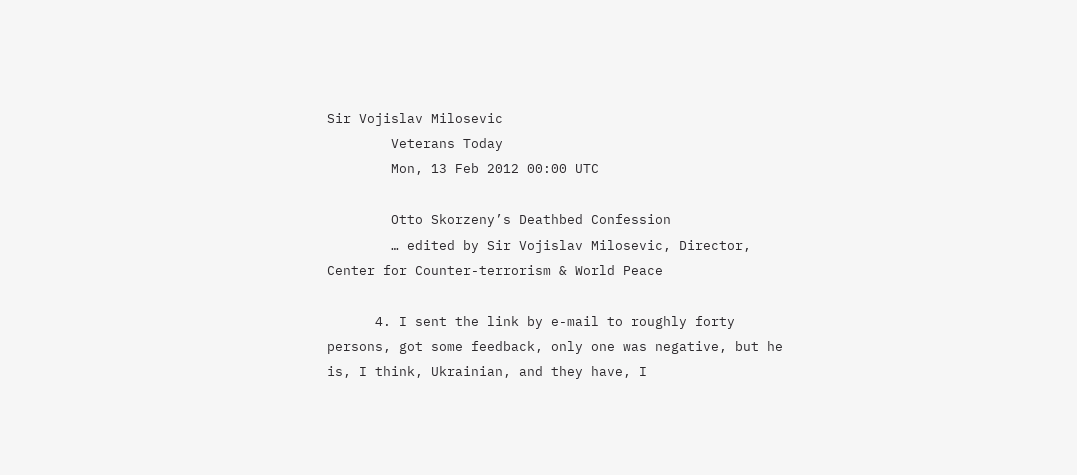Sir Vojislav Milosevic
        Veterans Today
        Mon, 13 Feb 2012 00:00 UTC

        Otto Skorzeny’s Deathbed Confession
        … edited by Sir Vojislav Milosevic, Director, Center for Counter-terrorism & World Peace

      4. I sent the link by e-mail to roughly forty persons, got some feedback, only one was negative, but he is, I think, Ukrainian, and they have, I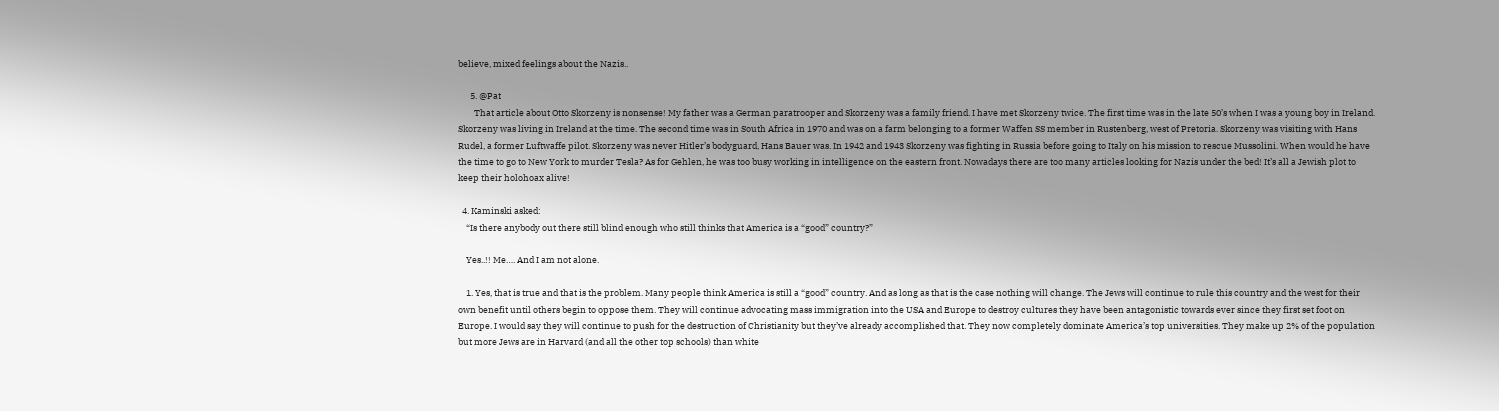believe, mixed feelings about the Nazis..

      5. @Pat
        That article about Otto Skorzeny is nonsense! My father was a German paratrooper and Skorzeny was a family friend. I have met Skorzeny twice. The first time was in the late 50’s when I was a young boy in Ireland. Skorzeny was living in Ireland at the time. The second time was in South Africa in 1970 and was on a farm belonging to a former Waffen SS member in Rustenberg, west of Pretoria. Skorzeny was visiting with Hans Rudel, a former Luftwaffe pilot. Skorzeny was never Hitler’s bodyguard, Hans Bauer was. In 1942 and 1943 Skorzeny was fighting in Russia before going to Italy on his mission to rescue Mussolini. When would he have the time to go to New York to murder Tesla? As for Gehlen, he was too busy working in intelligence on the eastern front. Nowadays there are too many articles looking for Nazis under the bed! It’s all a Jewish plot to keep their holohoax alive!

  4. Kaminski asked:
    “Is there anybody out there still blind enough who still thinks that America is a “good” country?”

    Yes..!! Me…. And I am not alone.

    1. Yes, that is true and that is the problem. Many people think America is still a “good” country. And as long as that is the case nothing will change. The Jews will continue to rule this country and the west for their own benefit until others begin to oppose them. They will continue advocating mass immigration into the USA and Europe to destroy cultures they have been antagonistic towards ever since they first set foot on Europe. I would say they will continue to push for the destruction of Christianity but they’ve already accomplished that. They now completely dominate America’s top universities. They make up 2% of the population but more Jews are in Harvard (and all the other top schools) than white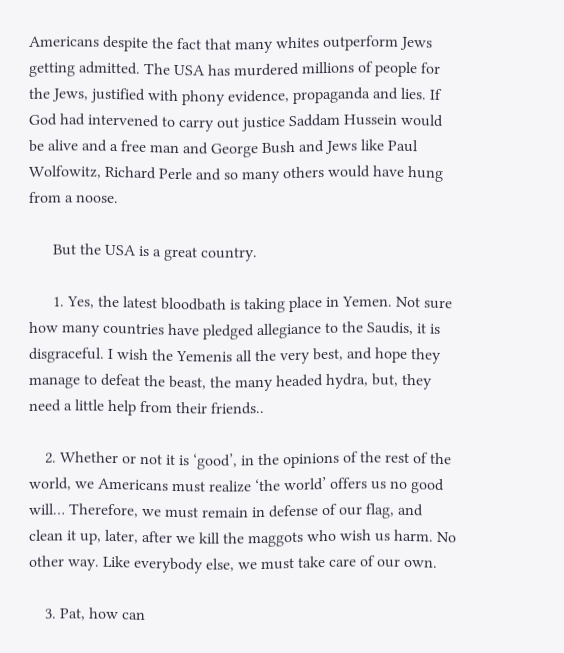Americans despite the fact that many whites outperform Jews getting admitted. The USA has murdered millions of people for the Jews, justified with phony evidence, propaganda and lies. If God had intervened to carry out justice Saddam Hussein would be alive and a free man and George Bush and Jews like Paul Wolfowitz, Richard Perle and so many others would have hung from a noose.

      But the USA is a great country.

      1. Yes, the latest bloodbath is taking place in Yemen. Not sure how many countries have pledged allegiance to the Saudis, it is disgraceful. I wish the Yemenis all the very best, and hope they manage to defeat the beast, the many headed hydra, but, they need a little help from their friends..

    2. Whether or not it is ‘good’, in the opinions of the rest of the world, we Americans must realize ‘the world’ offers us no good will… Therefore, we must remain in defense of our flag, and clean it up, later, after we kill the maggots who wish us harm. No other way. Like everybody else, we must take care of our own.

    3. Pat, how can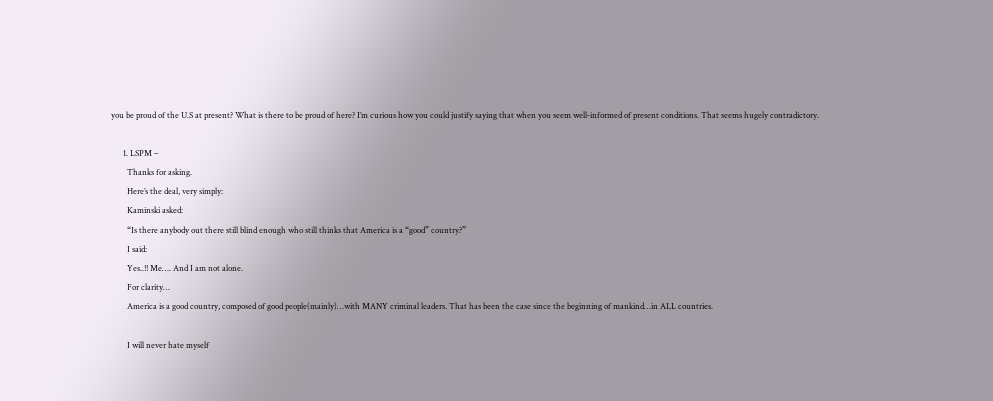you be proud of the U.S at present? What is there to be proud of here? I’m curious how you could justify saying that when you seem well-informed of present conditions. That seems hugely contradictory.

      1. LSPM –
        Thanks for asking.
        Here’s the deal, very simply:
        Kaminski asked:
        “Is there anybody out there still blind enough who still thinks that America is a “good” country?”
        I said:
        Yes..!! Me…. And I am not alone.
        For clarity…
        America is a good country, composed of good people(mainly)…with MANY criminal leaders. That has been the case since the beginning of mankind…in ALL countries.

        I will never hate myself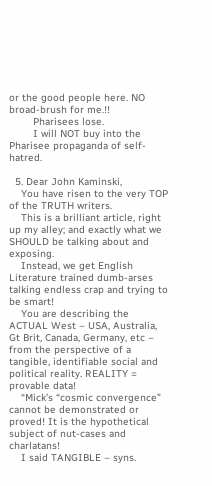or the good people here. NO broad-brush for me.!!
        Pharisees lose.
        I will NOT buy into the Pharisee propaganda of self-hatred.

  5. Dear John Kaminski,
    You have risen to the very TOP of the TRUTH writers.
    This is a brilliant article, right up my alley; and exactly what we SHOULD be talking about and exposing.
    Instead, we get English Literature trained dumb-arses talking endless crap and trying to be smart!
    You are describing the ACTUAL West – USA, Australia, Gt Brit, Canada, Germany, etc – from the perspective of a tangible, identifiable social and political reality. REALITY = provable data!
    “Mick’s “cosmic convergence” cannot be demonstrated or proved! It is the hypothetical subject of nut-cases and charlatans!
    I said TANGIBLE – syns.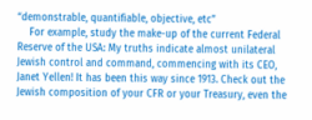“demonstrable, quantifiable, objective, etc”
    For example, study the make-up of the current Federal Reserve of the USA: My truths indicate almost unilateral Jewish control and command, commencing with its CEO, Janet Yellen! It has been this way since 1913. Check out the Jewish composition of your CFR or your Treasury, even the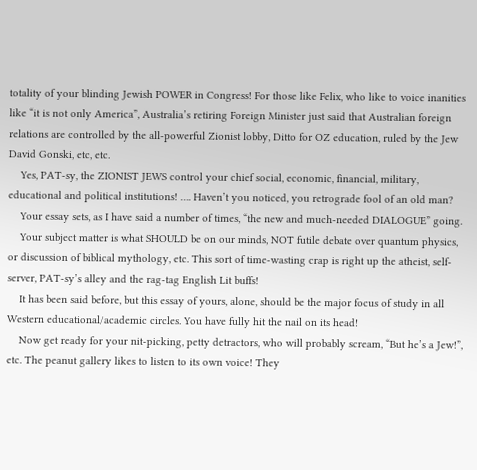totality of your blinding Jewish POWER in Congress! For those like Felix, who like to voice inanities like “it is not only America”, Australia’s retiring Foreign Minister just said that Australian foreign relations are controlled by the all-powerful Zionist lobby, Ditto for OZ education, ruled by the Jew David Gonski, etc, etc.
    Yes, PAT-sy, the ZIONIST JEWS control your chief social, economic, financial, military, educational and political institutions! …. Haven’t you noticed, you retrograde fool of an old man?
    Your essay sets, as I have said a number of times, “the new and much-needed DIALOGUE” going.
    Your subject matter is what SHOULD be on our minds, NOT futile debate over quantum physics, or discussion of biblical mythology, etc. This sort of time-wasting crap is right up the atheist, self-server, PAT-sy’s alley and the rag-tag English Lit buffs!
    It has been said before, but this essay of yours, alone, should be the major focus of study in all Western educational/academic circles. You have fully hit the nail on its head!
    Now get ready for your nit-picking, petty detractors, who will probably scream, “But he’s a Jew!”, etc. The peanut gallery likes to listen to its own voice! They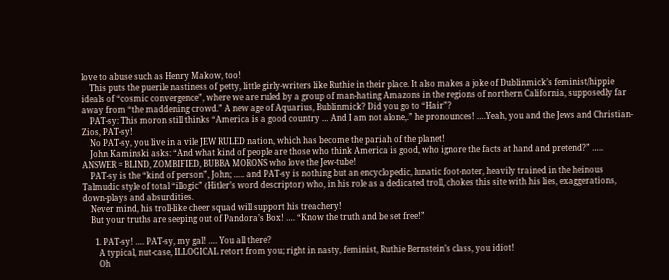love to abuse such as Henry Makow, too!
    This puts the puerile nastiness of petty, little girly-writers like Ruthie in their place. It also makes a joke of Dublinmick’s feminist/hippie ideals of “cosmic convergence”, where we are ruled by a group of man-hating Amazons in the regions of northern California, supposedly far away from “the maddening crowd.” A new age of Aquarius, Bublinmick? Did you go to “Hair”?
    PAT-sy: This moron still thinks “America is a good country … And I am not alone,.” he pronounces! ….Yeah, you and the Jews and Christian-Zios, PAT-sy!
    No PAT-sy, you live in a vile JEW RULED nation, which has become the pariah of the planet!
    John Kaminski asks: “And what kind of people are those who think America is good, who ignore the facts at hand and pretend?” ….. ANSWER = BLIND, ZOMBIFIED, BUBBA MORONS who love the Jew-tube!
    PAT-sy is the “kind of person”, John; ….. and PAT-sy is nothing but an encyclopedic, lunatic foot-noter, heavily trained in the heinous Talmudic style of total “illogic” (Hitler’s word descriptor) who, in his role as a dedicated troll, chokes this site with his lies, exaggerations, down-plays and absurdities.
    Never mind, his troll-like cheer squad will support his treachery!
    But your truths are seeping out of Pandora’s Box! …. “Know the truth and be set free!”

      1. PAT-sy! …. PAT-sy, my gal! …. You all there?
        A typical, nut-case, ILLOGICAL retort from you; right in nasty, feminist, Ruthie Bernstein’s class, you idiot!
        Oh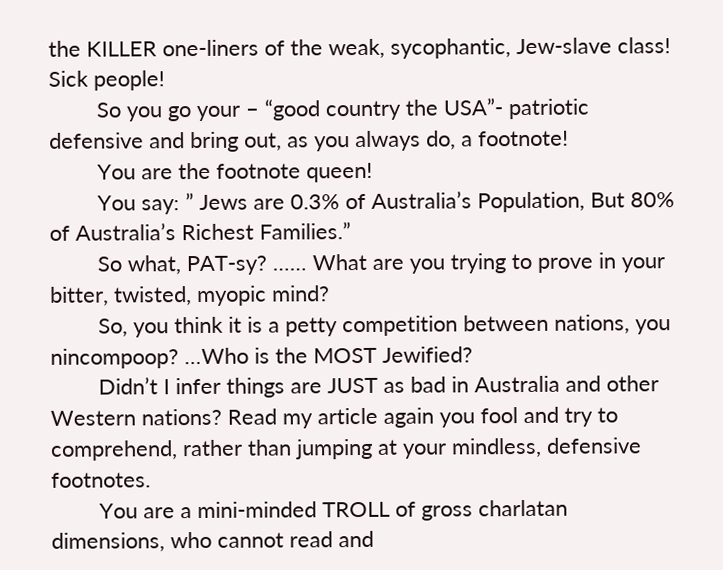the KILLER one-liners of the weak, sycophantic, Jew-slave class! Sick people!
        So you go your – “good country the USA”- patriotic defensive and bring out, as you always do, a footnote!
        You are the footnote queen!
        You say: ” Jews are 0.3% of Australia’s Population, But 80% of Australia’s Richest Families.”
        So what, PAT-sy? …… What are you trying to prove in your bitter, twisted, myopic mind?
        So, you think it is a petty competition between nations, you nincompoop? …Who is the MOST Jewified?
        Didn’t I infer things are JUST as bad in Australia and other Western nations? Read my article again you fool and try to comprehend, rather than jumping at your mindless, defensive footnotes.
        You are a mini-minded TROLL of gross charlatan dimensions, who cannot read and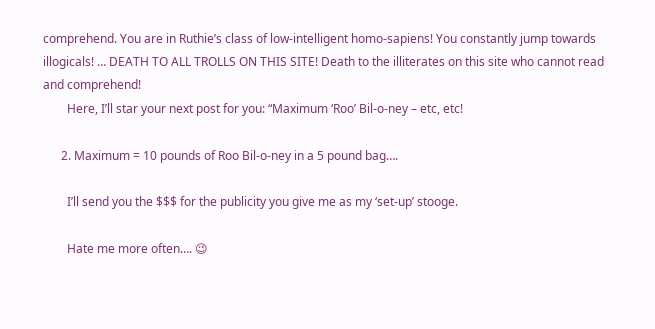comprehend. You are in Ruthie’s class of low-intelligent homo-sapiens! You constantly jump towards illogicals! … DEATH TO ALL TROLLS ON THIS SITE! Death to the illiterates on this site who cannot read and comprehend!
        Here, I’ll star your next post for you: “Maximum ‘Roo’ Bil-o-ney – etc, etc!

      2. Maximum = 10 pounds of Roo Bil-o-ney in a 5 pound bag….

        I’ll send you the $$$ for the publicity you give me as my ‘set-up’ stooge.

        Hate me more often…. 😉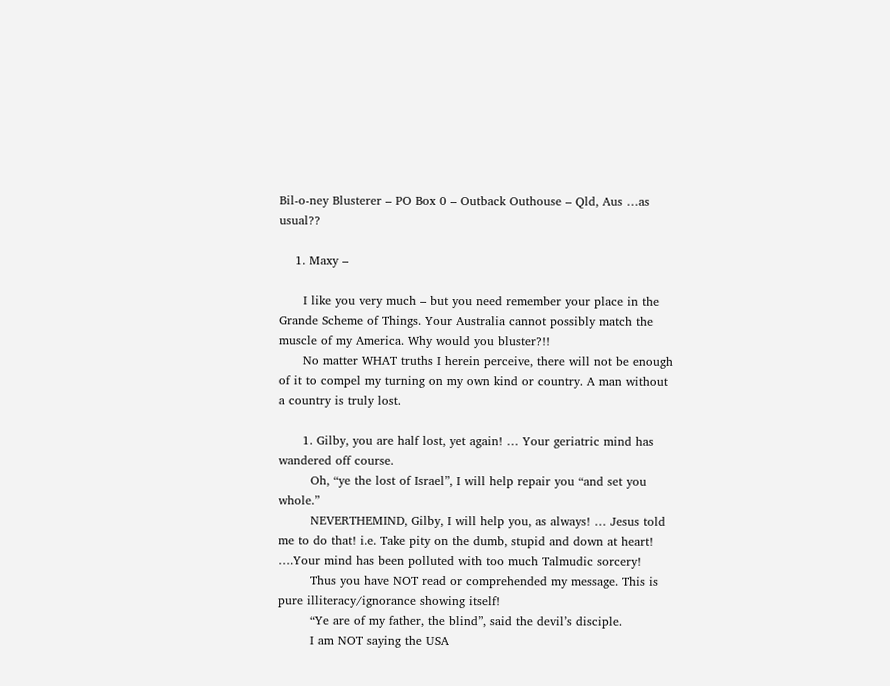Bil-o-ney Blusterer – PO Box 0 – Outback Outhouse – Qld, Aus …as usual??

    1. Maxy –

      I like you very much – but you need remember your place in the Grande Scheme of Things. Your Australia cannot possibly match the muscle of my America. Why would you bluster?!!
      No matter WHAT truths I herein perceive, there will not be enough of it to compel my turning on my own kind or country. A man without a country is truly lost.

      1. Gilby, you are half lost, yet again! … Your geriatric mind has wandered off course.
        Oh, “ye the lost of Israel”, I will help repair you “and set you whole.”
        NEVERTHEMIND, Gilby, I will help you, as always! … Jesus told me to do that! i.e. Take pity on the dumb, stupid and down at heart! ….Your mind has been polluted with too much Talmudic sorcery!
        Thus you have NOT read or comprehended my message. This is pure illiteracy/ignorance showing itself!
        “Ye are of my father, the blind”, said the devil’s disciple.
        I am NOT saying the USA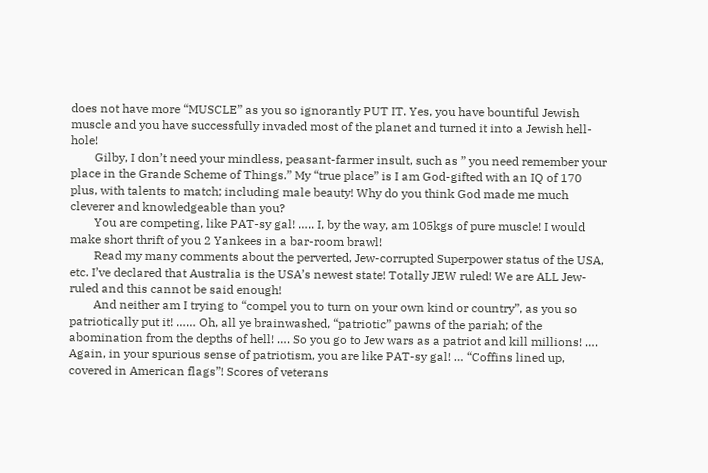does not have more “MUSCLE” as you so ignorantly PUT IT. Yes, you have bountiful Jewish muscle and you have successfully invaded most of the planet and turned it into a Jewish hell-hole!
        Gilby, I don’t need your mindless, peasant-farmer insult, such as ” you need remember your place in the Grande Scheme of Things.” My “true place” is I am God-gifted with an IQ of 170 plus, with talents to match; including male beauty! Why do you think God made me much cleverer and knowledgeable than you?
        You are competing, like PAT-sy gal! ….. I, by the way, am 105kgs of pure muscle! I would make short thrift of you 2 Yankees in a bar-room brawl!
        Read my many comments about the perverted, Jew-corrupted Superpower status of the USA, etc. I’ve declared that Australia is the USA’s newest state! Totally JEW ruled! We are ALL Jew-ruled and this cannot be said enough!
        And neither am I trying to “compel you to turn on your own kind or country”, as you so patriotically put it! …… Oh, all ye brainwashed, “patriotic” pawns of the pariah; of the abomination from the depths of hell! …. So you go to Jew wars as a patriot and kill millions! …. Again, in your spurious sense of patriotism, you are like PAT-sy gal! … “Coffins lined up, covered in American flags”! Scores of veterans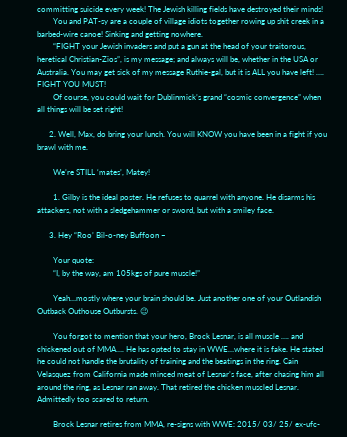committing suicide every week! The Jewish killing fields have destroyed their minds!
        You and PAT-sy are a couple of village idiots together rowing up shit creek in a barbed-wire canoe! Sinking and getting nowhere.
        “FIGHT your Jewish invaders and put a gun at the head of your traitorous, heretical Christian-Zios”, is my message; and always will be, whether in the USA or Australia. You may get sick of my message Ruthie-gal, but it is ALL you have left! …. FIGHT YOU MUST!
        Of course, you could wait for Dublinmick’s grand “cosmic convergence” when all things will be set right!

      2. Well, Max, do bring your lunch. You will KNOW you have been in a fight if you brawl with me.

        We’re STILL ‘mates’, Matey!

        1. Gilby is the ideal poster. He refuses to quarrel with anyone. He disarms his attackers, not with a sledgehammer or sword, but with a smiley face.

      3. Hey “Roo’ Bil-o-ney Buffoon –

        Your quote:
        “I, by the way, am 105kgs of pure muscle!”

        Yeah…mostly where your brain should be. Just another one of your Outlandish Outback Outhouse Outbursts. 😉

        You forgot to mention that your hero, Brock Lesnar, is all muscle …. and chickened out of MMA…. He has opted to stay in WWE…where it is fake. He stated he could not handle the brutality of training and the beatings in the ring. Cain Velasquez from California made minced meat of Lesnar’s face, after chasing him all around the ring, as Lesnar ran away. That retired the chicken muscled Lesnar. Admittedly too scared to return.

        Brock Lesnar retires from MMA, re-signs with WWE: 2015/ 03/ 25/ ex-ufc-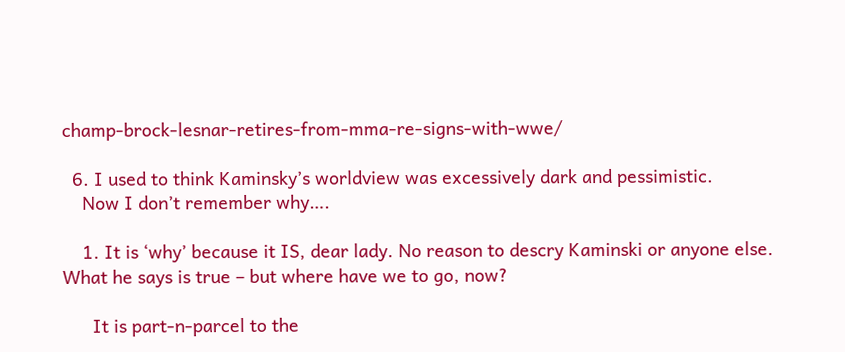champ-brock-lesnar-retires-from-mma-re-signs-with-wwe/

  6. I used to think Kaminsky’s worldview was excessively dark and pessimistic.
    Now I don’t remember why….

    1. It is ‘why’ because it IS, dear lady. No reason to descry Kaminski or anyone else. What he says is true – but where have we to go, now?

      It is part-n-parcel to the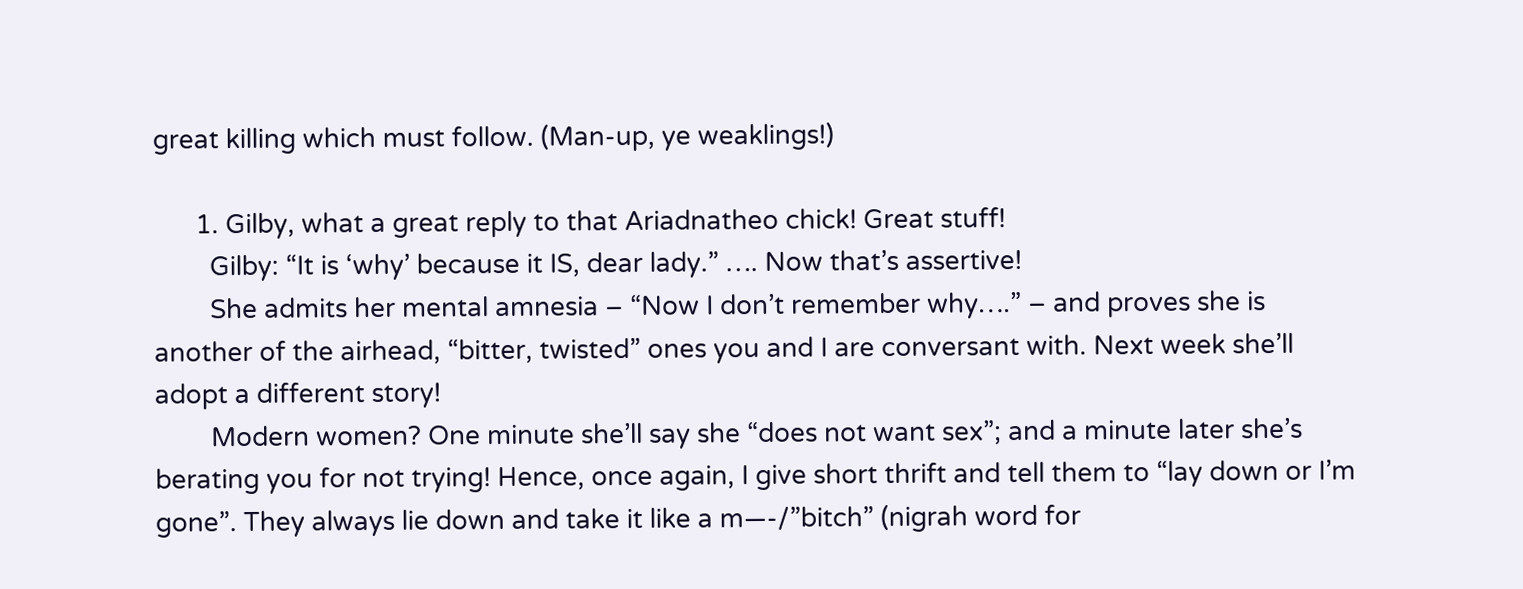great killing which must follow. (Man-up, ye weaklings!)

      1. Gilby, what a great reply to that Ariadnatheo chick! Great stuff!
        Gilby: “It is ‘why’ because it IS, dear lady.” …. Now that’s assertive!
        She admits her mental amnesia – “Now I don’t remember why….” – and proves she is another of the airhead, “bitter, twisted” ones you and I are conversant with. Next week she’ll adopt a different story!
        Modern women? One minute she’ll say she “does not want sex”; and a minute later she’s berating you for not trying! Hence, once again, I give short thrift and tell them to “lay down or I’m gone”. They always lie down and take it like a m—-/”bitch” (nigrah word for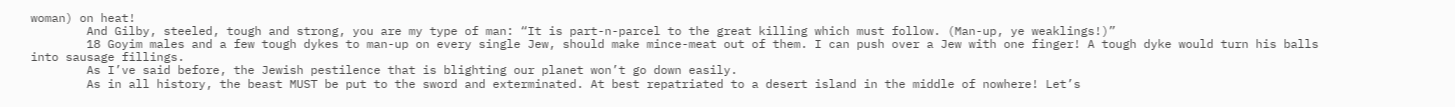woman) on heat!
        And Gilby, steeled, tough and strong, you are my type of man: “It is part-n-parcel to the great killing which must follow. (Man-up, ye weaklings!)”
        18 Goyim males and a few tough dykes to man-up on every single Jew, should make mince-meat out of them. I can push over a Jew with one finger! A tough dyke would turn his balls into sausage fillings.
        As I’ve said before, the Jewish pestilence that is blighting our planet won’t go down easily.
        As in all history, the beast MUST be put to the sword and exterminated. At best repatriated to a desert island in the middle of nowhere! Let’s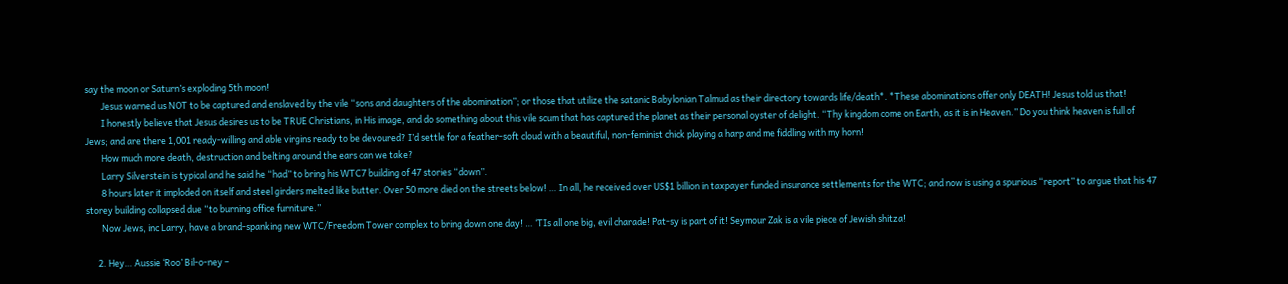say the moon or Saturn’s exploding 5th moon!
        Jesus warned us NOT to be captured and enslaved by the vile “sons and daughters of the abomination”; or those that utilize the satanic Babylonian Talmud as their directory towards life/death*. *These abominations offer only DEATH! Jesus told us that!
        I honestly believe that Jesus desires us to be TRUE Christians, in His image, and do something about this vile scum that has captured the planet as their personal oyster of delight. “Thy kingdom come on Earth, as it is in Heaven.” Do you think heaven is full of Jews; and are there 1,001 ready-willing and able virgins ready to be devoured? I’d settle for a feather-soft cloud with a beautiful, non-feminist chick playing a harp and me fiddling with my horn!
        How much more death, destruction and belting around the ears can we take?
        Larry Silverstein is typical and he said he “had” to bring his WTC7 building of 47 stories “down”.
        8 hours later it imploded on itself and steel girders melted like butter. Over 50 more died on the streets below! … In all, he received over US$1 billion in taxpayer funded insurance settlements for the WTC; and now is using a spurious “report” to argue that his 47 storey building collapsed due “to burning office furniture.”
        Now Jews, inc Larry, have a brand-spanking new WTC/Freedom Tower complex to bring down one day! … ‘TIs all one big, evil charade! Pat-sy is part of it! Seymour Zak is a vile piece of Jewish shitza!

      2. Hey… Aussie ‘Roo’ Bil-o-ney –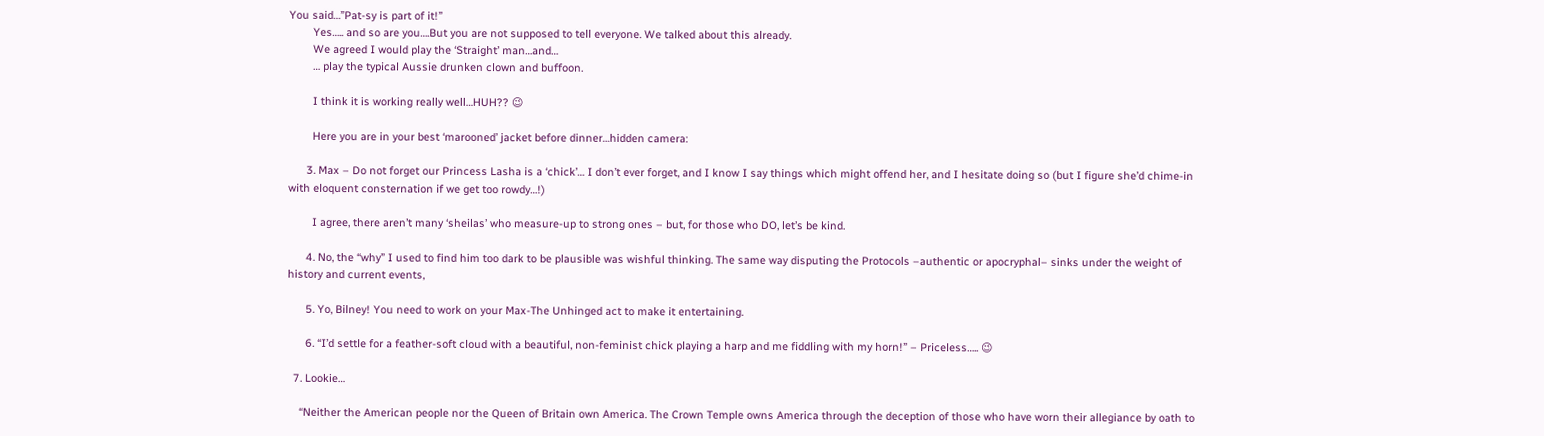You said…”Pat-sy is part of it!”
        Yes….. and so are you….But you are not supposed to tell everyone. We talked about this already.
        We agreed I would play the ‘Straight’ man…and…
        … play the typical Aussie drunken clown and buffoon.

        I think it is working really well…HUH?? 😉

        Here you are in your best ‘marooned’ jacket before dinner…hidden camera:

      3. Max – Do not forget our Princess Lasha is a ‘chick’… I don’t ever forget, and I know I say things which might offend her, and I hesitate doing so (but I figure she’d chime-in with eloquent consternation if we get too rowdy…!)

        I agree, there aren’t many ‘sheilas’ who measure-up to strong ones – but, for those who DO, let’s be kind.

      4. No, the “why” I used to find him too dark to be plausible was wishful thinking. The same way disputing the Protocols –authentic or apocryphal– sinks under the weight of history and current events,

      5. Yo, Bilney! You need to work on your Max-The Unhinged act to make it entertaining.

      6. “I’d settle for a feather-soft cloud with a beautiful, non-feminist chick playing a harp and me fiddling with my horn!” – Priceless….. 😉

  7. Lookie…

    “Neither the American people nor the Queen of Britain own America. The Crown Temple owns America through the deception of those who have worn their allegiance by oath to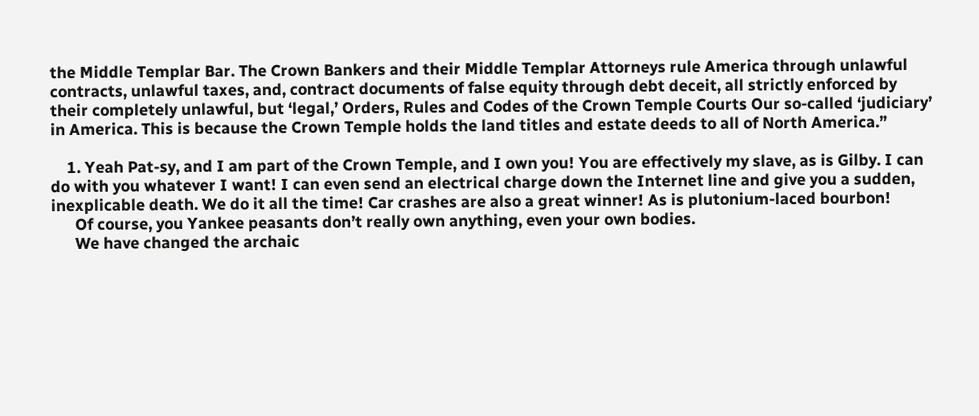the Middle Templar Bar. The Crown Bankers and their Middle Templar Attorneys rule America through unlawful contracts, unlawful taxes, and, contract documents of false equity through debt deceit, all strictly enforced by their completely unlawful, but ‘legal,’ Orders, Rules and Codes of the Crown Temple Courts Our so-called ‘judiciary’ in America. This is because the Crown Temple holds the land titles and estate deeds to all of North America.”

    1. Yeah Pat-sy, and I am part of the Crown Temple, and I own you! You are effectively my slave, as is Gilby. I can do with you whatever I want! I can even send an electrical charge down the Internet line and give you a sudden, inexplicable death. We do it all the time! Car crashes are also a great winner! As is plutonium-laced bourbon!
      Of course, you Yankee peasants don’t really own anything, even your own bodies.
      We have changed the archaic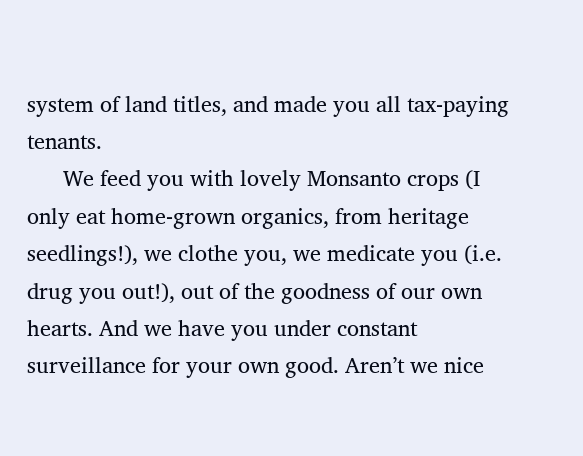system of land titles, and made you all tax-paying tenants.
      We feed you with lovely Monsanto crops (I only eat home-grown organics, from heritage seedlings!), we clothe you, we medicate you (i.e. drug you out!), out of the goodness of our own hearts. And we have you under constant surveillance for your own good. Aren’t we nice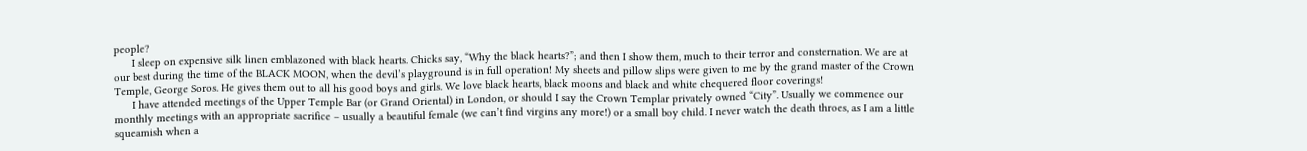people?
      I sleep on expensive silk linen emblazoned with black hearts. Chicks say, “Why the black hearts?”; and then I show them, much to their terror and consternation. We are at our best during the time of the BLACK MOON, when the devil’s playground is in full operation! My sheets and pillow slips were given to me by the grand master of the Crown Temple, George Soros. He gives them out to all his good boys and girls. We love black hearts, black moons and black and white chequered floor coverings!
      I have attended meetings of the Upper Temple Bar (or Grand Oriental) in London, or should I say the Crown Templar privately owned “City”. Usually we commence our monthly meetings with an appropriate sacrifice – usually a beautiful female (we can’t find virgins any more!) or a small boy child. I never watch the death throes, as I am a little squeamish when a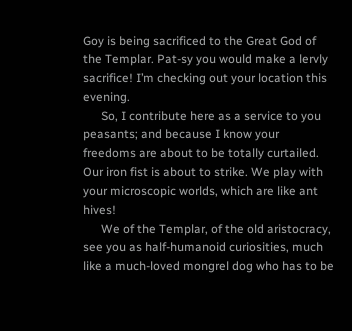Goy is being sacrificed to the Great God of the Templar. Pat-sy you would make a lervly sacrifice! I’m checking out your location this evening.
      So, I contribute here as a service to you peasants; and because I know your freedoms are about to be totally curtailed. Our iron fist is about to strike. We play with your microscopic worlds, which are like ant hives!
      We of the Templar, of the old aristocracy, see you as half-humanoid curiosities, much like a much-loved mongrel dog who has to be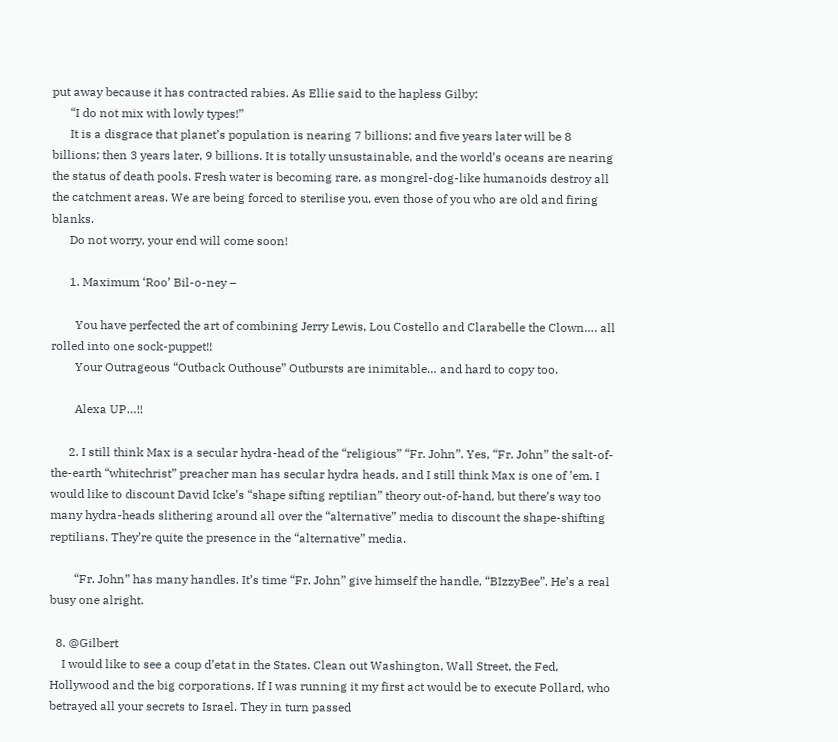put away because it has contracted rabies. As Ellie said to the hapless Gilby:
      “I do not mix with lowly types!”
      It is a disgrace that planet’s population is nearing 7 billions; and five years later will be 8 billions; then 3 years later, 9 billions. It is totally unsustainable, and the world’s oceans are nearing the status of death pools. Fresh water is becoming rare, as mongrel-dog-like humanoids destroy all the catchment areas. We are being forced to sterilise you, even those of you who are old and firing blanks.
      Do not worry, your end will come soon!

      1. Maximum ‘Roo’ Bil-o-ney –

        You have perfected the art of combining Jerry Lewis, Lou Costello and Clarabelle the Clown…. all rolled into one sock-puppet!!
        Your Outrageous “Outback Outhouse” Outbursts are inimitable… and hard to copy too.

        Alexa UP…!!

      2. I still think Max is a secular hydra-head of the “religious” “Fr. John”. Yes, “Fr. John” the salt-of-the-earth “whitechrist” preacher man has secular hydra heads, and I still think Max is one of ’em. I would like to discount David Icke’s “shape sifting reptilian” theory out-of-hand, but there’s way too many hydra-heads slithering around all over the “alternative” media to discount the shape-shifting reptilians. They’re quite the presence in the “alternative” media.

        “Fr. John” has many handles. It’s time “Fr. John” give himself the handle, “BIzzyBee”. He’s a real busy one alright.

  8. @Gilbert
    I would like to see a coup d’etat in the States. Clean out Washington, Wall Street, the Fed, Hollywood and the big corporations. If I was running it my first act would be to execute Pollard, who betrayed all your secrets to Israel. They in turn passed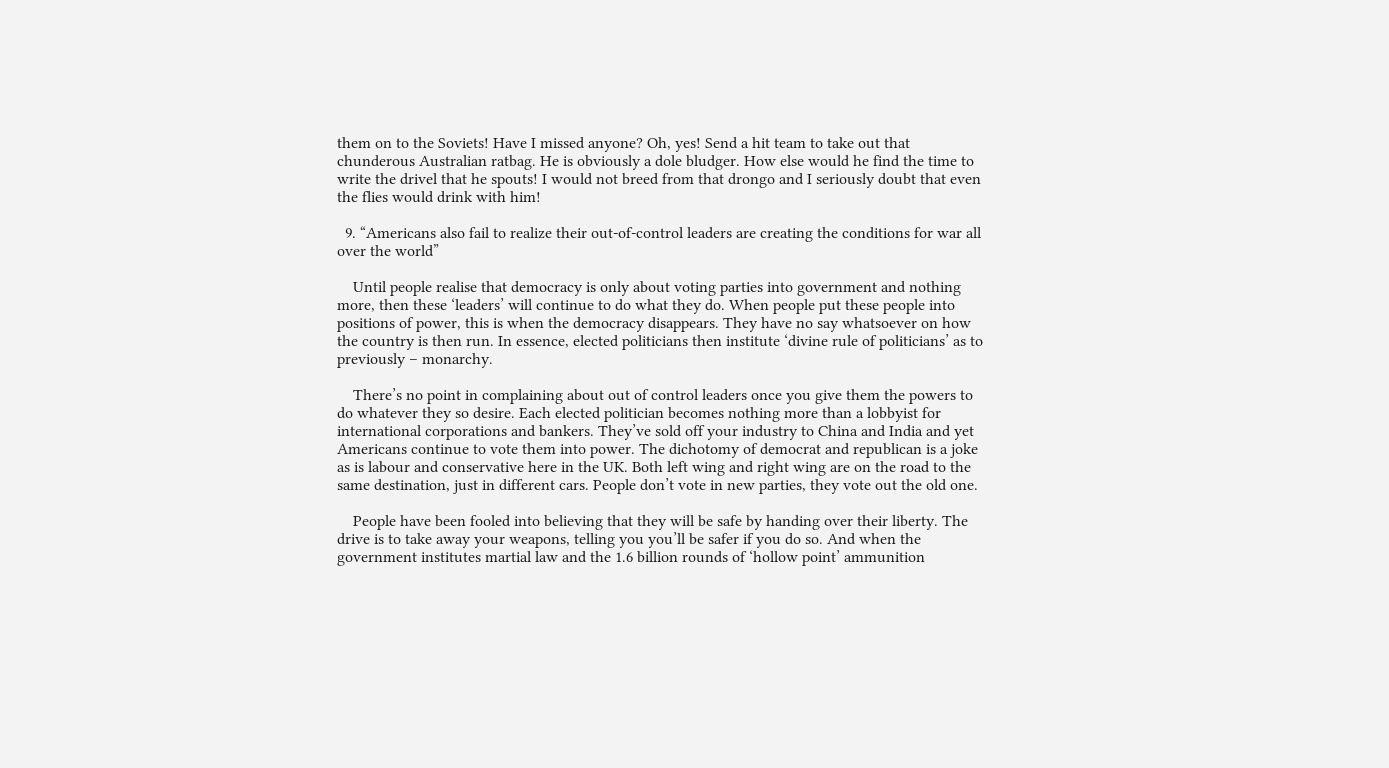them on to the Soviets! Have I missed anyone? Oh, yes! Send a hit team to take out that chunderous Australian ratbag. He is obviously a dole bludger. How else would he find the time to write the drivel that he spouts! I would not breed from that drongo and I seriously doubt that even the flies would drink with him!

  9. “Americans also fail to realize their out-of-control leaders are creating the conditions for war all over the world”

    Until people realise that democracy is only about voting parties into government and nothing more, then these ‘leaders’ will continue to do what they do. When people put these people into positions of power, this is when the democracy disappears. They have no say whatsoever on how the country is then run. In essence, elected politicians then institute ‘divine rule of politicians’ as to previously – monarchy.

    There’s no point in complaining about out of control leaders once you give them the powers to do whatever they so desire. Each elected politician becomes nothing more than a lobbyist for international corporations and bankers. They’ve sold off your industry to China and India and yet Americans continue to vote them into power. The dichotomy of democrat and republican is a joke as is labour and conservative here in the UK. Both left wing and right wing are on the road to the same destination, just in different cars. People don’t vote in new parties, they vote out the old one.

    People have been fooled into believing that they will be safe by handing over their liberty. The drive is to take away your weapons, telling you you’ll be safer if you do so. And when the government institutes martial law and the 1.6 billion rounds of ‘hollow point’ ammunition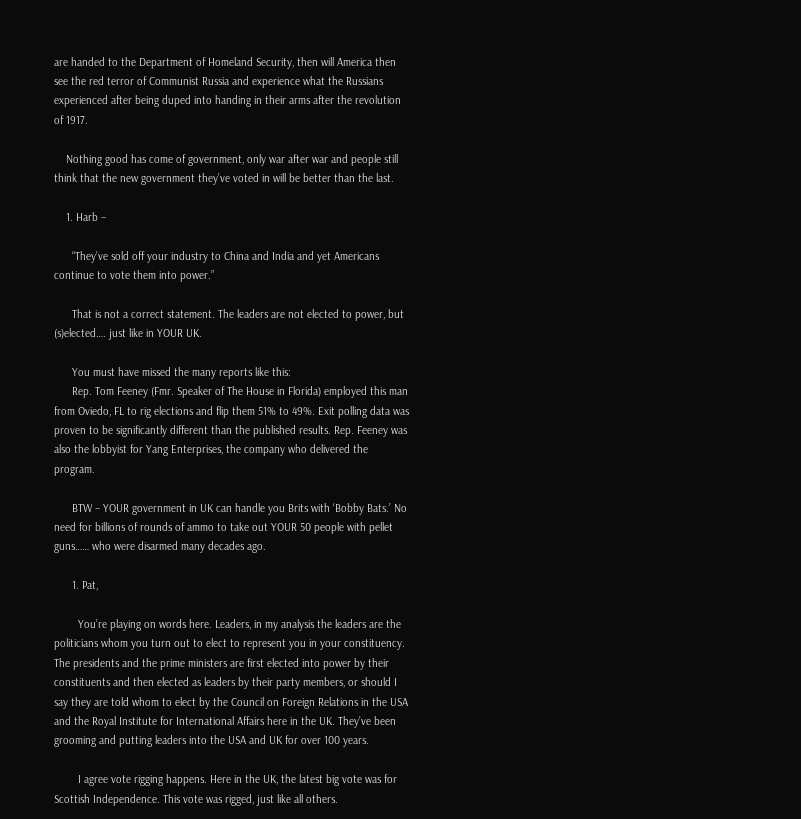are handed to the Department of Homeland Security, then will America then see the red terror of Communist Russia and experience what the Russians experienced after being duped into handing in their arms after the revolution of 1917.

    Nothing good has come of government, only war after war and people still think that the new government they’ve voted in will be better than the last.

    1. Harb –

      “They’ve sold off your industry to China and India and yet Americans continue to vote them into power.”

      That is not a correct statement. The leaders are not elected to power, but (s)elected…. just like in YOUR UK.

      You must have missed the many reports like this:
      Rep. Tom Feeney (Fmr. Speaker of The House in Florida) employed this man from Oviedo, FL to rig elections and flip them 51% to 49%. Exit polling data was proven to be significantly different than the published results. Rep. Feeney was also the lobbyist for Yang Enterprises, the company who delivered the program.

      BTW – YOUR government in UK can handle you Brits with ‘Bobby Bats.’ No need for billions of rounds of ammo to take out YOUR 50 people with pellet guns…… who were disarmed many decades ago.

      1. Pat,

        You’re playing on words here. Leaders, in my analysis the leaders are the politicians whom you turn out to elect to represent you in your constituency. The presidents and the prime ministers are first elected into power by their constituents and then elected as leaders by their party members, or should I say they are told whom to elect by the Council on Foreign Relations in the USA and the Royal Institute for International Affairs here in the UK. They’ve been grooming and putting leaders into the USA and UK for over 100 years.

        I agree vote rigging happens. Here in the UK, the latest big vote was for Scottish Independence. This vote was rigged, just like all others.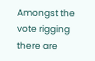Amongst the vote rigging there are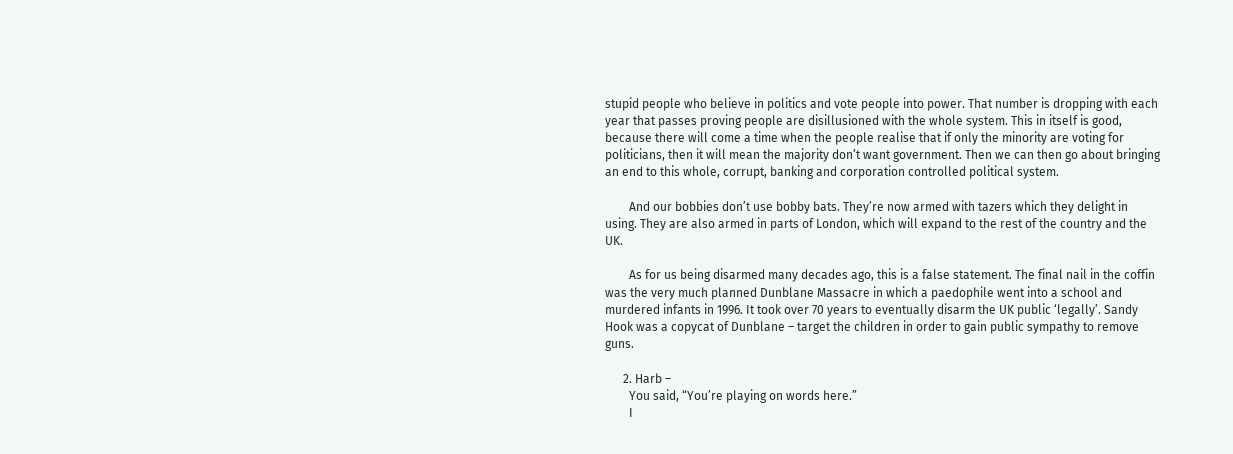stupid people who believe in politics and vote people into power. That number is dropping with each year that passes proving people are disillusioned with the whole system. This in itself is good, because there will come a time when the people realise that if only the minority are voting for politicians, then it will mean the majority don’t want government. Then we can then go about bringing an end to this whole, corrupt, banking and corporation controlled political system.

        And our bobbies don’t use bobby bats. They’re now armed with tazers which they delight in using. They are also armed in parts of London, which will expand to the rest of the country and the UK.

        As for us being disarmed many decades ago, this is a false statement. The final nail in the coffin was the very much planned Dunblane Massacre in which a paedophile went into a school and murdered infants in 1996. It took over 70 years to eventually disarm the UK public ‘legally’. Sandy Hook was a copycat of Dunblane – target the children in order to gain public sympathy to remove guns.

      2. Harb –
        You said, “You’re playing on words here.”
        I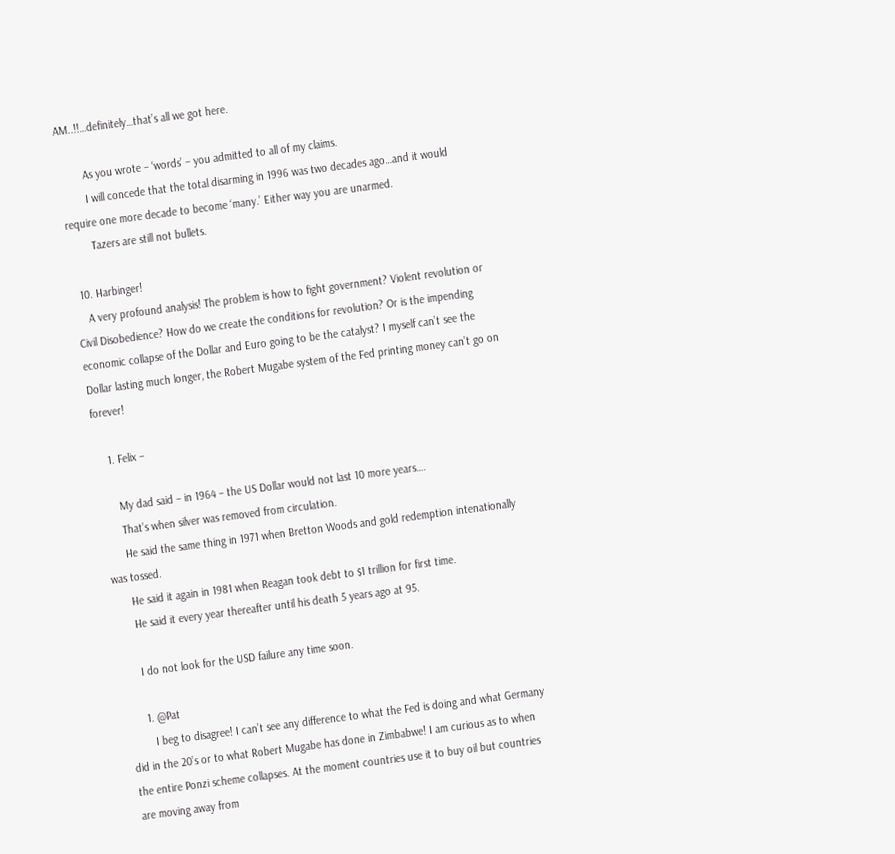AM..!!…definitely…that’s all we got here.

        As you wrote – ‘words’ – you admitted to all of my claims.
        I will concede that the total disarming in 1996 was two decades ago…and it would require one more decade to become ‘many.’ Either way you are unarmed.
        Tazers are still not bullets.

  10. Harbinger!
    A very profound analysis! The problem is how to fight government? Violent revolution or Civil Disobedience? How do we create the conditions for revolution? Or is the impending economic collapse of the Dollar and Euro going to be the catalyst? I myself can’t see the Dollar lasting much longer, the Robert Mugabe system of the Fed printing money can’t go on forever!

    1. Felix –

      My dad said – in 1964 – the US Dollar would not last 10 more years….
      That’s when silver was removed from circulation.
      He said the same thing in 1971 when Bretton Woods and gold redemption intenationally was tossed.
      He said it again in 1981 when Reagan took debt to $1 trillion for first time.
      He said it every year thereafter until his death 5 years ago at 95.

      I do not look for the USD failure any time soon.

      1. @Pat
        I beg to disagree! I can’t see any difference to what the Fed is doing and what Germany did in the 20’s or to what Robert Mugabe has done in Zimbabwe! I am curious as to when the entire Ponzi scheme collapses. At the moment countries use it to buy oil but countries are moving away from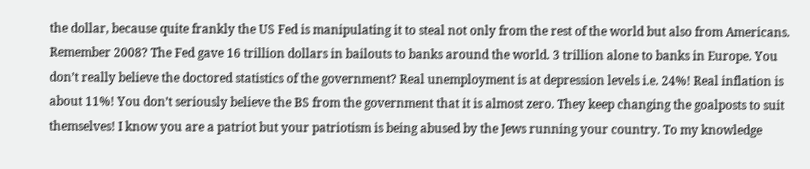the dollar, because quite frankly the US Fed is manipulating it to steal not only from the rest of the world but also from Americans. Remember 2008? The Fed gave 16 trillion dollars in bailouts to banks around the world. 3 trillion alone to banks in Europe. You don’t really believe the doctored statistics of the government? Real unemployment is at depression levels i.e. 24%! Real inflation is about 11%! You don’t seriously believe the BS from the government that it is almost zero. They keep changing the goalposts to suit themselves! I know you are a patriot but your patriotism is being abused by the Jews running your country. To my knowledge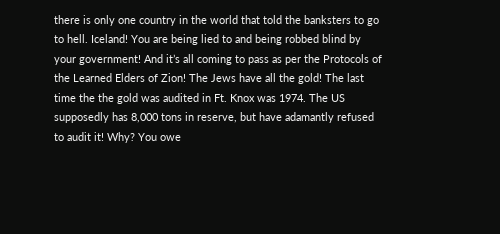there is only one country in the world that told the banksters to go to hell. Iceland! You are being lied to and being robbed blind by your government! And it’s all coming to pass as per the Protocols of the Learned Elders of Zion! The Jews have all the gold! The last time the the gold was audited in Ft. Knox was 1974. The US supposedly has 8,000 tons in reserve, but have adamantly refused to audit it! Why? You owe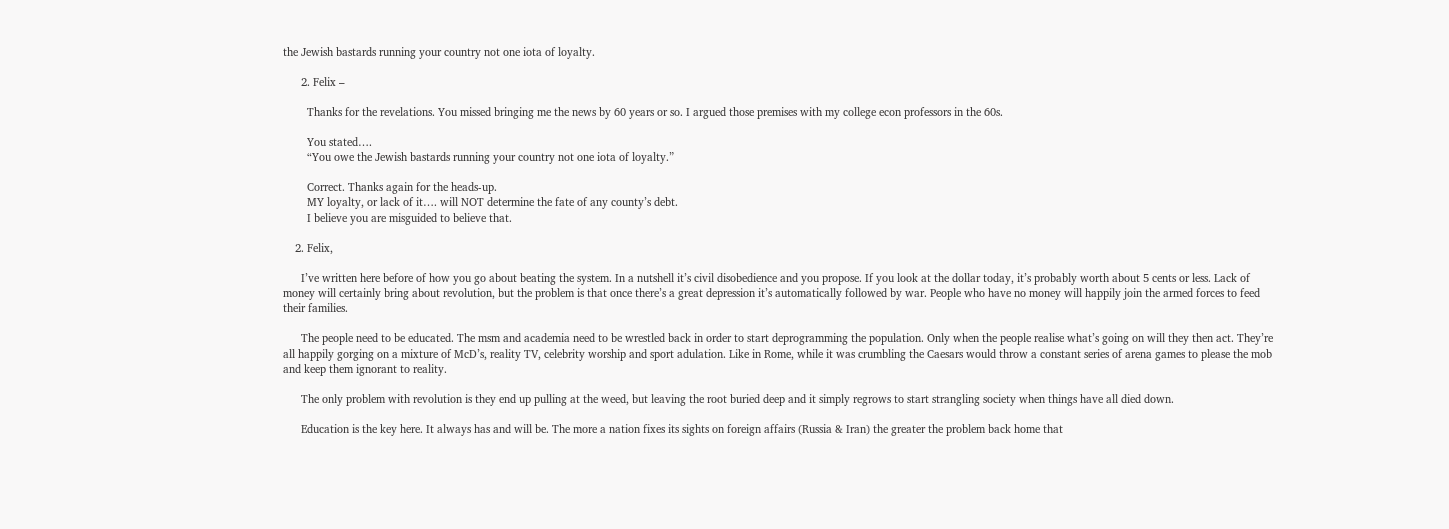the Jewish bastards running your country not one iota of loyalty.

      2. Felix –

        Thanks for the revelations. You missed bringing me the news by 60 years or so. I argued those premises with my college econ professors in the 60s.

        You stated….
        “You owe the Jewish bastards running your country not one iota of loyalty.”

        Correct. Thanks again for the heads-up.
        MY loyalty, or lack of it…. will NOT determine the fate of any county’s debt.
        I believe you are misguided to believe that.

    2. Felix,

      I’ve written here before of how you go about beating the system. In a nutshell it’s civil disobedience and you propose. If you look at the dollar today, it’s probably worth about 5 cents or less. Lack of money will certainly bring about revolution, but the problem is that once there’s a great depression it’s automatically followed by war. People who have no money will happily join the armed forces to feed their families.

      The people need to be educated. The msm and academia need to be wrestled back in order to start deprogramming the population. Only when the people realise what’s going on will they then act. They’re all happily gorging on a mixture of McD’s, reality TV, celebrity worship and sport adulation. Like in Rome, while it was crumbling the Caesars would throw a constant series of arena games to please the mob and keep them ignorant to reality.

      The only problem with revolution is they end up pulling at the weed, but leaving the root buried deep and it simply regrows to start strangling society when things have all died down.

      Education is the key here. It always has and will be. The more a nation fixes its sights on foreign affairs (Russia & Iran) the greater the problem back home that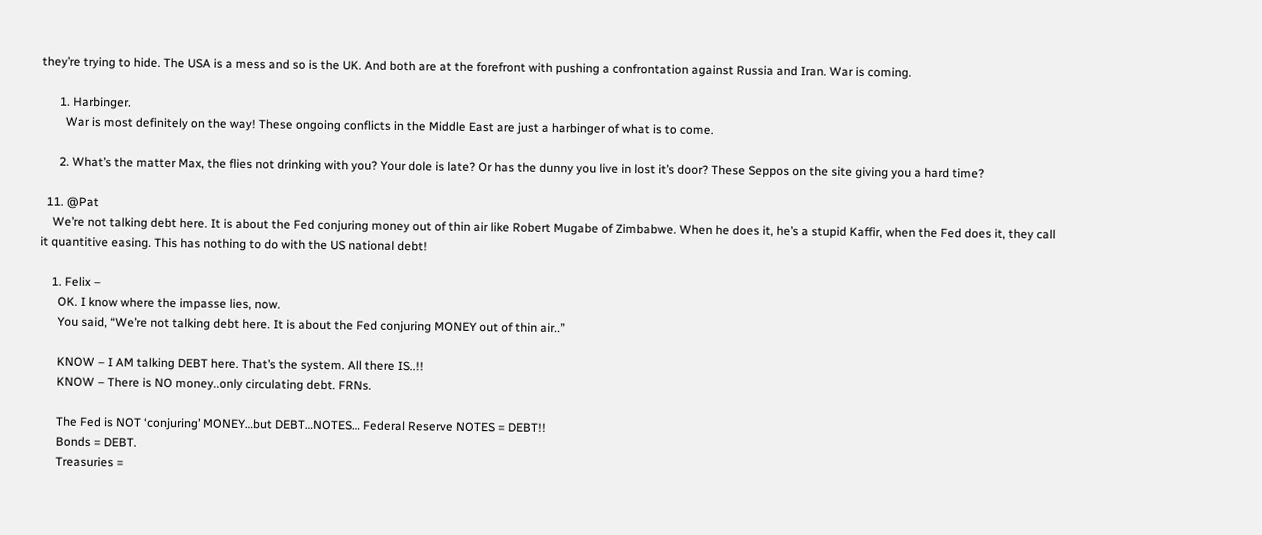they’re trying to hide. The USA is a mess and so is the UK. And both are at the forefront with pushing a confrontation against Russia and Iran. War is coming.

      1. Harbinger.
        War is most definitely on the way! These ongoing conflicts in the Middle East are just a harbinger of what is to come.

      2. What’s the matter Max, the flies not drinking with you? Your dole is late? Or has the dunny you live in lost it’s door? These Seppos on the site giving you a hard time?

  11. @Pat
    We’re not talking debt here. It is about the Fed conjuring money out of thin air like Robert Mugabe of Zimbabwe. When he does it, he’s a stupid Kaffir, when the Fed does it, they call it quantitive easing. This has nothing to do with the US national debt!

    1. Felix –
      OK. I know where the impasse lies, now.
      You said, “We’re not talking debt here. It is about the Fed conjuring MONEY out of thin air..”

      KNOW – I AM talking DEBT here. That’s the system. All there IS..!!
      KNOW – There is NO money..only circulating debt. FRNs.

      The Fed is NOT ‘conjuring’ MONEY…but DEBT…NOTES… Federal Reserve NOTES = DEBT!!
      Bonds = DEBT.
      Treasuries =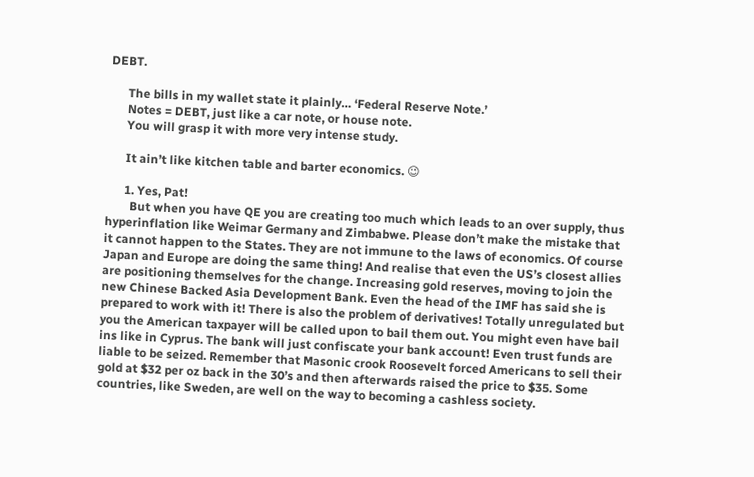DEBT.

      The bills in my wallet state it plainly… ‘Federal Reserve Note.’
      Notes = DEBT, just like a car note, or house note.
      You will grasp it with more very intense study.

      It ain’t like kitchen table and barter economics. 😉

      1. Yes, Pat!
        But when you have QE you are creating too much which leads to an over supply, thus hyperinflation like Weimar Germany and Zimbabwe. Please don’t make the mistake that it cannot happen to the States. They are not immune to the laws of economics. Of course Japan and Europe are doing the same thing! And realise that even the US’s closest allies are positioning themselves for the change. Increasing gold reserves, moving to join the new Chinese Backed Asia Development Bank. Even the head of the IMF has said she is prepared to work with it! There is also the problem of derivatives! Totally unregulated but you the American taxpayer will be called upon to bail them out. You might even have bail ins like in Cyprus. The bank will just confiscate your bank account! Even trust funds are liable to be seized. Remember that Masonic crook Roosevelt forced Americans to sell their gold at $32 per oz back in the 30’s and then afterwards raised the price to $35. Some countries, like Sweden, are well on the way to becoming a cashless society.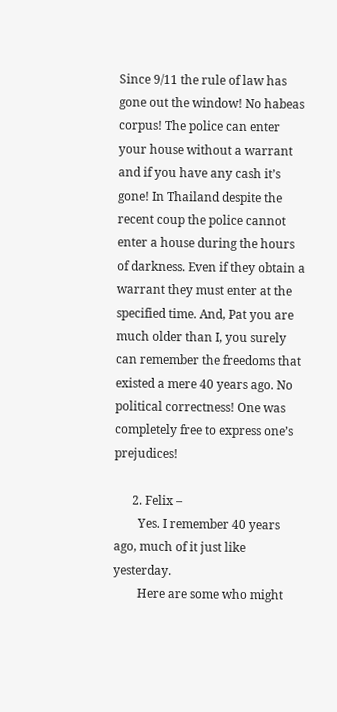Since 9/11 the rule of law has gone out the window! No habeas corpus! The police can enter your house without a warrant and if you have any cash it’s gone! In Thailand despite the recent coup the police cannot enter a house during the hours of darkness. Even if they obtain a warrant they must enter at the specified time. And, Pat you are much older than I, you surely can remember the freedoms that existed a mere 40 years ago. No political correctness! One was completely free to express one’s prejudices!

      2. Felix –
        Yes. I remember 40 years ago, much of it just like yesterday.
        Here are some who might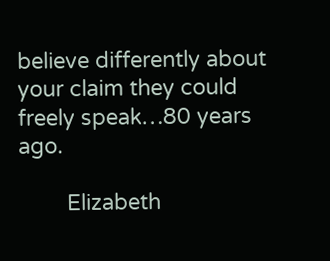believe differently about your claim they could freely speak…80 years ago.

        Elizabeth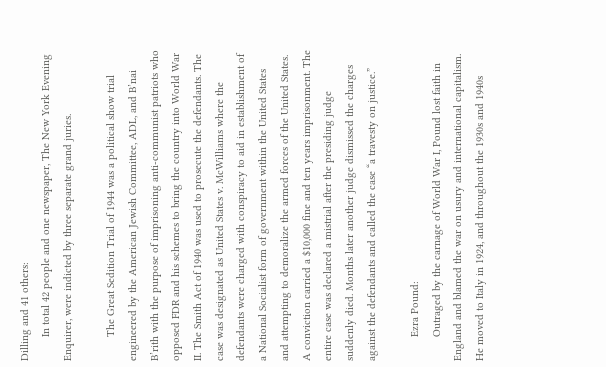Dilling and 41 others:
        In total 42 people and one newspaper, The New York Evening Enquirer, were indicted by three separate grand juries.

        The Great Sedition Trial of 1944 was a political show trial engineered by the American Jewish Committee, ADL, and B’nai B’rith with the purpose of imprisoning anti-communist patriots who opposed FDR and his schemes to bring the country into World War II. The Smith Act of 1940 was used to prosecute the defendants. The case was designated as United States v. McWilliams where the defendants were charged with conspiracy to aid in establishment of a National Socialist form of government within the United States and attempting to demoralize the armed forces of the United States. A conviction carried a $10,000 fine and ten years imprisonment. The entire case was declared a mistrial after the presiding judge suddenly died. Months later another judge dismissed the charges against the defendants and called the case “a travesty on justice.”

        Ezra Pound:
        Outraged by the carnage of World War I, Pound lost faith in England and blamed the war on usury and international capitalism. He moved to Italy in 1924, and throughout the 1930s and 1940s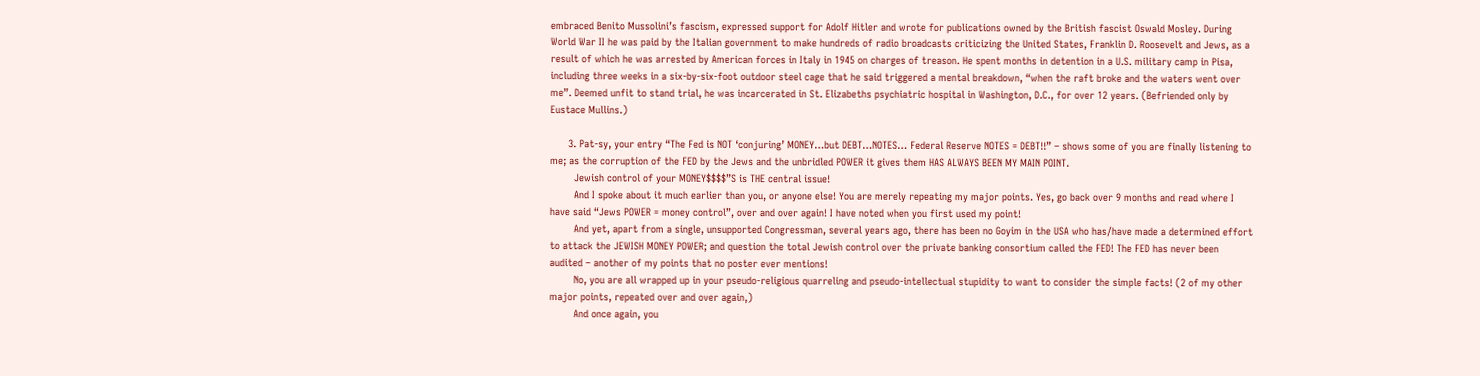embraced Benito Mussolini’s fascism, expressed support for Adolf Hitler and wrote for publications owned by the British fascist Oswald Mosley. During World War II he was paid by the Italian government to make hundreds of radio broadcasts criticizing the United States, Franklin D. Roosevelt and Jews, as a result of which he was arrested by American forces in Italy in 1945 on charges of treason. He spent months in detention in a U.S. military camp in Pisa, including three weeks in a six-by-six-foot outdoor steel cage that he said triggered a mental breakdown, “when the raft broke and the waters went over me”. Deemed unfit to stand trial, he was incarcerated in St. Elizabeths psychiatric hospital in Washington, D.C., for over 12 years. (Befriended only by Eustace Mullins.)

      3. Pat-sy, your entry “The Fed is NOT ‘conjuring’ MONEY…but DEBT…NOTES… Federal Reserve NOTES = DEBT!!” – shows some of you are finally listening to me; as the corruption of the FED by the Jews and the unbridled POWER it gives them HAS ALWAYS BEEN MY MAIN POINT.
        Jewish control of your MONEY$$$$”S is THE central issue!
        And I spoke about it much earlier than you, or anyone else! You are merely repeating my major points. Yes, go back over 9 months and read where I have said “Jews POWER = money control”, over and over again! I have noted when you first used my point!
        And yet, apart from a single, unsupported Congressman, several years ago, there has been no Goyim in the USA who has/have made a determined effort to attack the JEWISH MONEY POWER; and question the total Jewish control over the private banking consortium called the FED! The FED has never been audited – another of my points that no poster ever mentions!
        No, you are all wrapped up in your pseudo-religious quarreling and pseudo-intellectual stupidity to want to consider the simple facts! (2 of my other major points, repeated over and over again,)
        And once again, you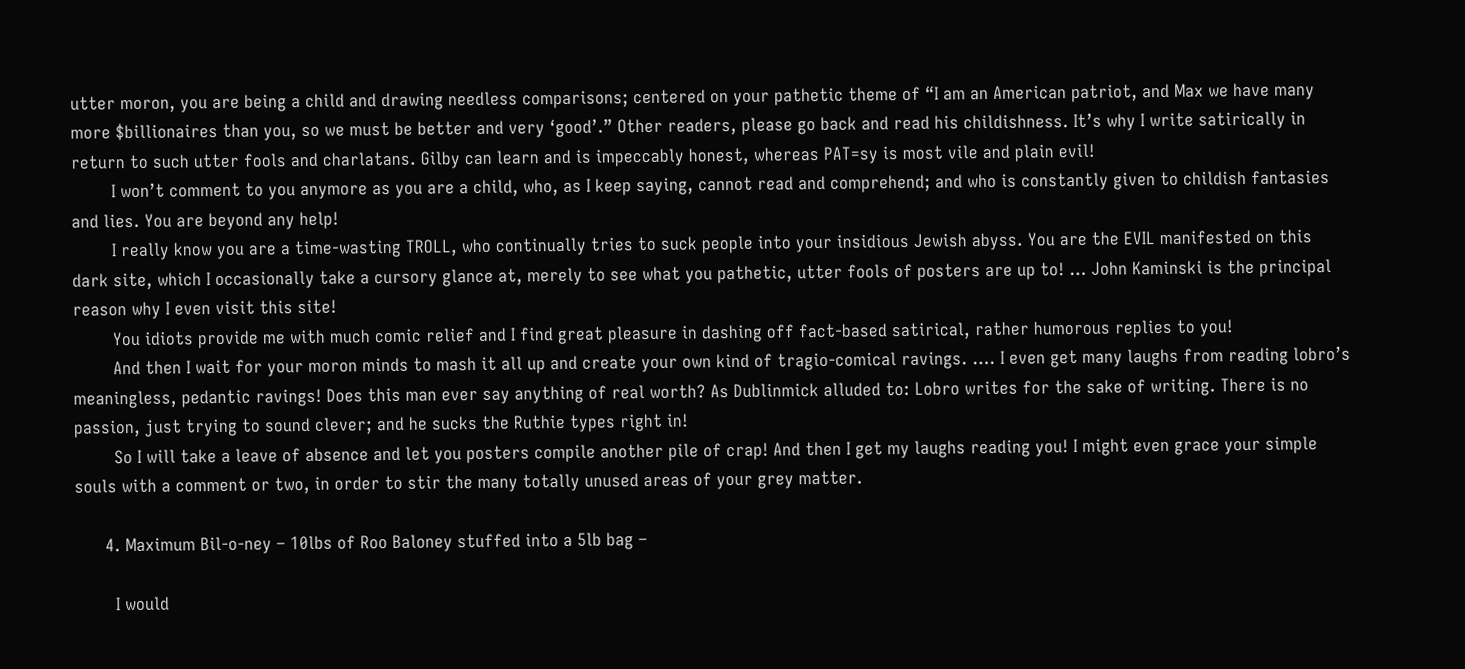utter moron, you are being a child and drawing needless comparisons; centered on your pathetic theme of “I am an American patriot, and Max we have many more $billionaires than you, so we must be better and very ‘good’.” Other readers, please go back and read his childishness. It’s why I write satirically in return to such utter fools and charlatans. Gilby can learn and is impeccably honest, whereas PAT=sy is most vile and plain evil!
        I won’t comment to you anymore as you are a child, who, as I keep saying, cannot read and comprehend; and who is constantly given to childish fantasies and lies. You are beyond any help!
        I really know you are a time-wasting TROLL, who continually tries to suck people into your insidious Jewish abyss. You are the EVIL manifested on this dark site, which I occasionally take a cursory glance at, merely to see what you pathetic, utter fools of posters are up to! … John Kaminski is the principal reason why I even visit this site!
        You idiots provide me with much comic relief and I find great pleasure in dashing off fact-based satirical, rather humorous replies to you!
        And then I wait for your moron minds to mash it all up and create your own kind of tragio-comical ravings. …. I even get many laughs from reading lobro’s meaningless, pedantic ravings! Does this man ever say anything of real worth? As Dublinmick alluded to: Lobro writes for the sake of writing. There is no passion, just trying to sound clever; and he sucks the Ruthie types right in!
        So I will take a leave of absence and let you posters compile another pile of crap! And then I get my laughs reading you! I might even grace your simple souls with a comment or two, in order to stir the many totally unused areas of your grey matter.

      4. Maximum Bil-o-ney – 10lbs of Roo Baloney stuffed into a 5lb bag –

        I would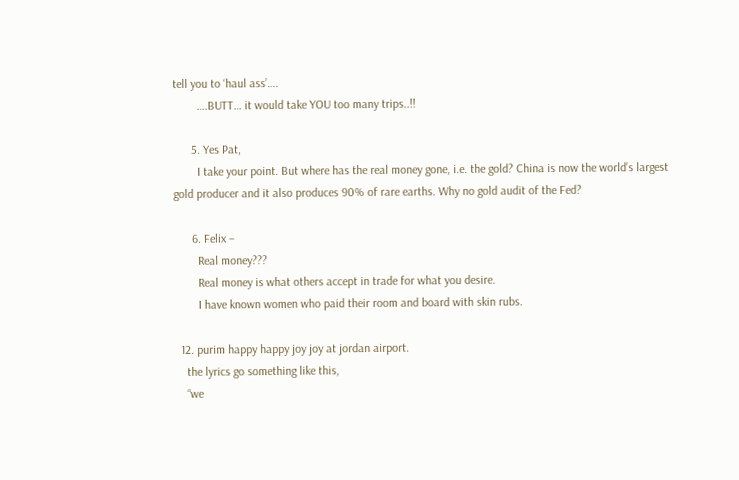tell you to ‘haul ass’….
        ….BUTT… it would take YOU too many trips..!!

      5. Yes Pat,
        I take your point. But where has the real money gone, i.e. the gold? China is now the world’s largest gold producer and it also produces 90% of rare earths. Why no gold audit of the Fed?

      6. Felix –
        Real money???
        Real money is what others accept in trade for what you desire.
        I have known women who paid their room and board with skin rubs.

  12. purim happy happy joy joy at jordan airport.
    the lyrics go something like this,
    “we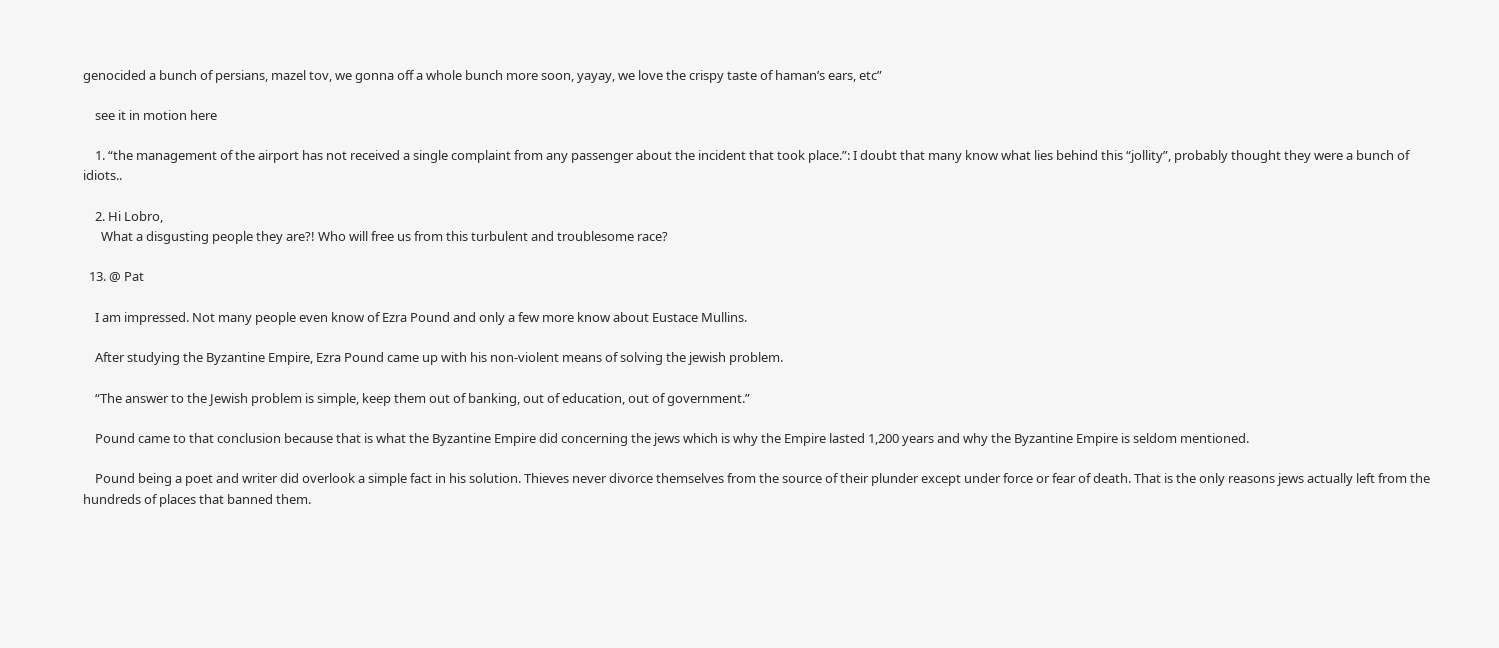genocided a bunch of persians, mazel tov, we gonna off a whole bunch more soon, yayay, we love the crispy taste of haman’s ears, etc”

    see it in motion here

    1. “the management of the airport has not received a single complaint from any passenger about the incident that took place.”: I doubt that many know what lies behind this “jollity”, probably thought they were a bunch of idiots..

    2. Hi Lobro,
      What a disgusting people they are?! Who will free us from this turbulent and troublesome race?

  13. @ Pat

    I am impressed. Not many people even know of Ezra Pound and only a few more know about Eustace Mullins.

    After studying the Byzantine Empire, Ezra Pound came up with his non-violent means of solving the jewish problem.

    “The answer to the Jewish problem is simple, keep them out of banking, out of education, out of government.”

    Pound came to that conclusion because that is what the Byzantine Empire did concerning the jews which is why the Empire lasted 1,200 years and why the Byzantine Empire is seldom mentioned.

    Pound being a poet and writer did overlook a simple fact in his solution. Thieves never divorce themselves from the source of their plunder except under force or fear of death. That is the only reasons jews actually left from the hundreds of places that banned them.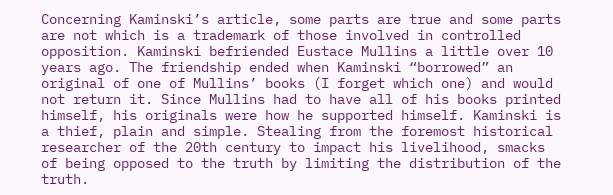Concerning Kaminski’s article, some parts are true and some parts are not which is a trademark of those involved in controlled opposition. Kaminski befriended Eustace Mullins a little over 10 years ago. The friendship ended when Kaminski “borrowed” an original of one of Mullins’ books (I forget which one) and would not return it. Since Mullins had to have all of his books printed himself, his originals were how he supported himself. Kaminski is a thief, plain and simple. Stealing from the foremost historical researcher of the 20th century to impact his livelihood, smacks of being opposed to the truth by limiting the distribution of the truth.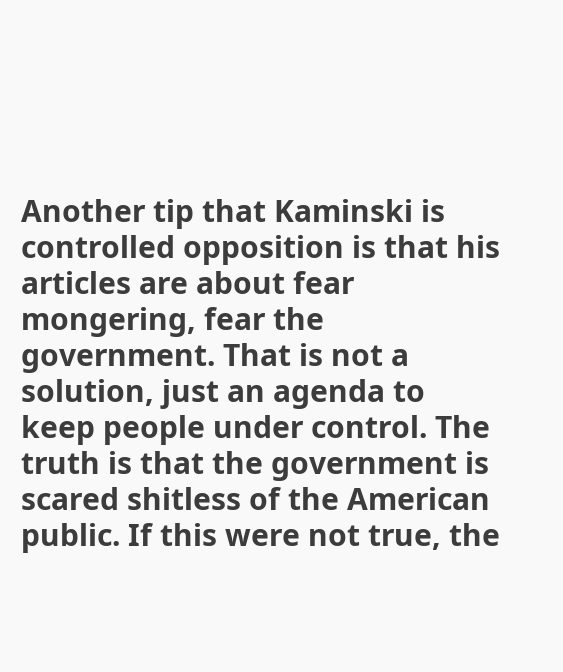Another tip that Kaminski is controlled opposition is that his articles are about fear mongering, fear the government. That is not a solution, just an agenda to keep people under control. The truth is that the government is scared shitless of the American public. If this were not true, the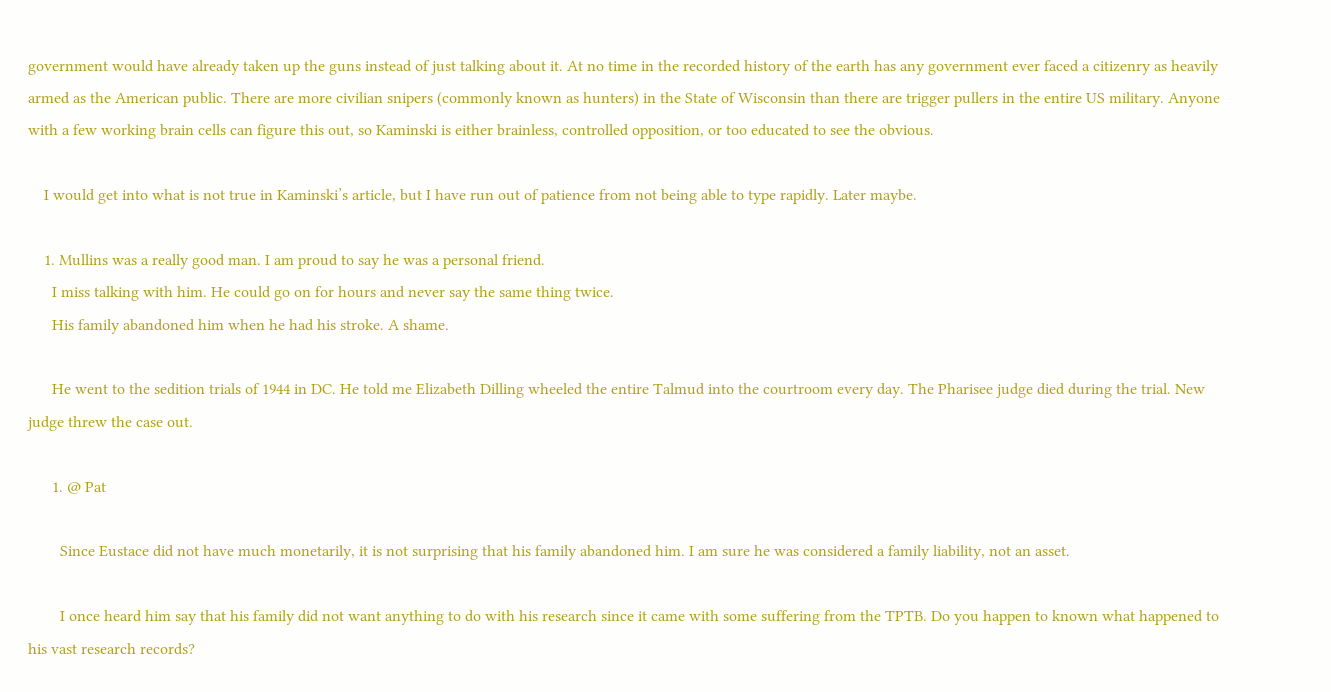government would have already taken up the guns instead of just talking about it. At no time in the recorded history of the earth has any government ever faced a citizenry as heavily armed as the American public. There are more civilian snipers (commonly known as hunters) in the State of Wisconsin than there are trigger pullers in the entire US military. Anyone with a few working brain cells can figure this out, so Kaminski is either brainless, controlled opposition, or too educated to see the obvious.

    I would get into what is not true in Kaminski’s article, but I have run out of patience from not being able to type rapidly. Later maybe.

    1. Mullins was a really good man. I am proud to say he was a personal friend.
      I miss talking with him. He could go on for hours and never say the same thing twice.
      His family abandoned him when he had his stroke. A shame.

      He went to the sedition trials of 1944 in DC. He told me Elizabeth Dilling wheeled the entire Talmud into the courtroom every day. The Pharisee judge died during the trial. New judge threw the case out.

      1. @ Pat

        Since Eustace did not have much monetarily, it is not surprising that his family abandoned him. I am sure he was considered a family liability, not an asset.

        I once heard him say that his family did not want anything to do with his research since it came with some suffering from the TPTB. Do you happen to known what happened to his vast research records?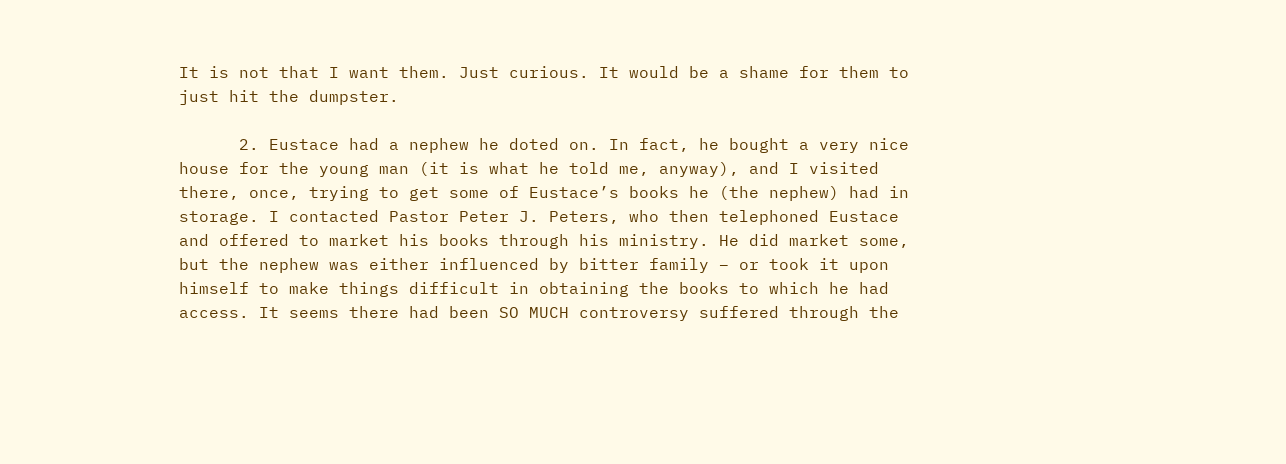It is not that I want them. Just curious. It would be a shame for them to just hit the dumpster.

      2. Eustace had a nephew he doted on. In fact, he bought a very nice house for the young man (it is what he told me, anyway), and I visited there, once, trying to get some of Eustace’s books he (the nephew) had in storage. I contacted Pastor Peter J. Peters, who then telephoned Eustace and offered to market his books through his ministry. He did market some, but the nephew was either influenced by bitter family – or took it upon himself to make things difficult in obtaining the books to which he had access. It seems there had been SO MUCH controversy suffered through the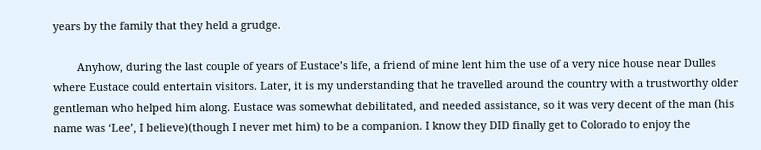years by the family that they held a grudge.

        Anyhow, during the last couple of years of Eustace’s life, a friend of mine lent him the use of a very nice house near Dulles where Eustace could entertain visitors. Later, it is my understanding that he travelled around the country with a trustworthy older gentleman who helped him along. Eustace was somewhat debilitated, and needed assistance, so it was very decent of the man (his name was ‘Lee’, I believe)(though I never met him) to be a companion. I know they DID finally get to Colorado to enjoy the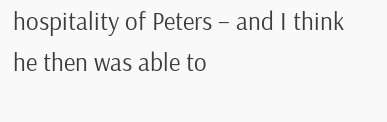hospitality of Peters – and I think he then was able to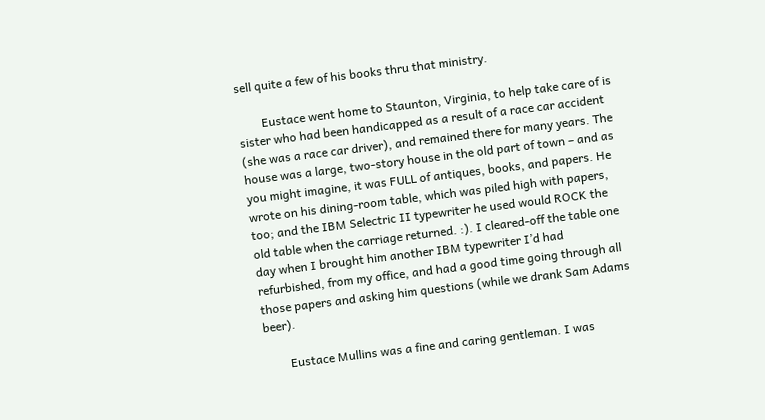sell quite a few of his books thru that ministry.

        Eustace went home to Staunton, Virginia, to help take care of is sister who had been handicapped as a result of a race car accident (she was a race car driver), and remained there for many years. The house was a large, two-story house in the old part of town – and as you might imagine, it was FULL of antiques, books, and papers. He wrote on his dining-room table, which was piled high with papers, too; and the IBM Selectric II typewriter he used would ROCK the old table when the carriage returned. :). I cleared-off the table one day when I brought him another IBM typewriter I’d had refurbished, from my office, and had a good time going through all those papers and asking him questions (while we drank Sam Adams beer).

        Eustace Mullins was a fine and caring gentleman. I was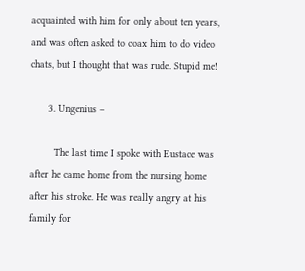acquainted with him for only about ten years, and was often asked to coax him to do video chats, but I thought that was rude. Stupid me!

      3. Ungenius –

        The last time I spoke with Eustace was after he came home from the nursing home after his stroke. He was really angry at his family for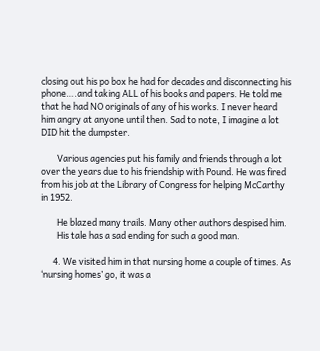closing out his po box he had for decades and disconnecting his phone….and taking ALL of his books and papers. He told me that he had NO originals of any of his works. I never heard him angry at anyone until then. Sad to note, I imagine a lot DID hit the dumpster.

        Various agencies put his family and friends through a lot over the years due to his friendship with Pound. He was fired from his job at the Library of Congress for helping McCarthy in 1952.

        He blazed many trails. Many other authors despised him.
        His tale has a sad ending for such a good man.

      4. We visited him in that nursing home a couple of times. As ‘nursing homes’ go, it was a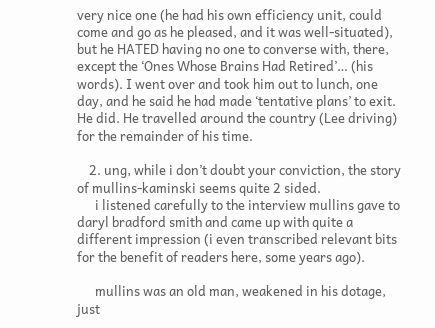very nice one (he had his own efficiency unit, could come and go as he pleased, and it was well-situated), but he HATED having no one to converse with, there, except the ‘Ones Whose Brains Had Retired’… (his words). I went over and took him out to lunch, one day, and he said he had made ‘tentative plans’ to exit. He did. He travelled around the country (Lee driving) for the remainder of his time.

    2. ung, while i don’t doubt your conviction, the story of mullins-kaminski seems quite 2 sided.
      i listened carefully to the interview mullins gave to daryl bradford smith and came up with quite a different impression (i even transcribed relevant bits for the benefit of readers here, some years ago).

      mullins was an old man, weakened in his dotage, just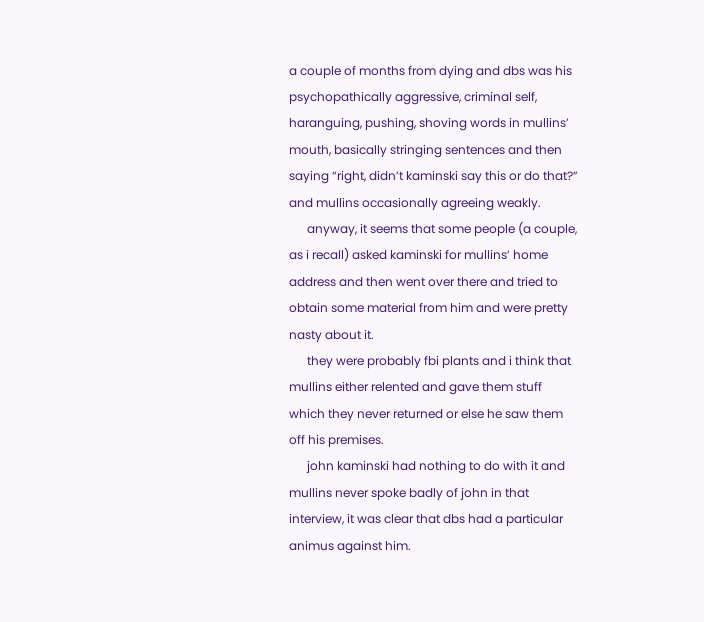a couple of months from dying and dbs was his psychopathically aggressive, criminal self, haranguing, pushing, shoving words in mullins’ mouth, basically stringing sentences and then saying “right, didn’t kaminski say this or do that?” and mullins occasionally agreeing weakly.
      anyway, it seems that some people (a couple, as i recall) asked kaminski for mullins’ home address and then went over there and tried to obtain some material from him and were pretty nasty about it.
      they were probably fbi plants and i think that mullins either relented and gave them stuff which they never returned or else he saw them off his premises.
      john kaminski had nothing to do with it and mullins never spoke badly of john in that interview, it was clear that dbs had a particular animus against him.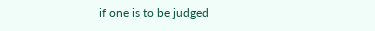if one is to be judged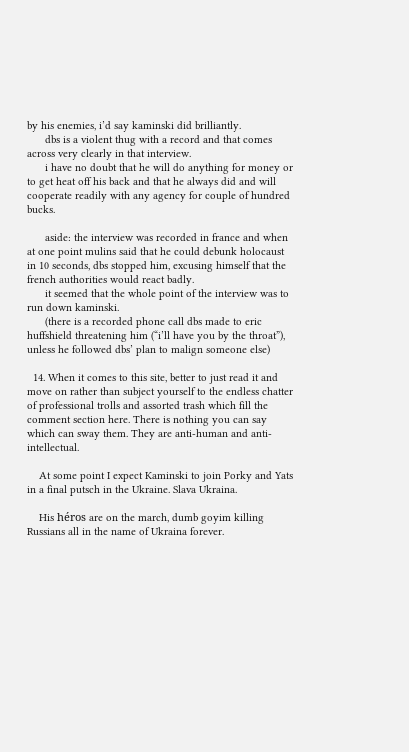by his enemies, i’d say kaminski did brilliantly.
      dbs is a violent thug with a record and that comes across very clearly in that interview.
      i have no doubt that he will do anything for money or to get heat off his back and that he always did and will cooperate readily with any agency for couple of hundred bucks.

      aside: the interview was recorded in france and when at one point mulins said that he could debunk holocaust in 10 seconds, dbs stopped him, excusing himself that the french authorities would react badly.
      it seemed that the whole point of the interview was to run down kaminski.
      (there is a recorded phone call dbs made to eric huffshield threatening him (“i’ll have you by the throat”), unless he followed dbs’ plan to malign someone else)

  14. When it comes to this site, better to just read it and move on rather than subject yourself to the endless chatter of professional trolls and assorted trash which fill the comment section here. There is nothing you can say which can sway them. They are anti-human and anti-intellectual.

    At some point I expect Kaminski to join Porky and Yats in a final putsch in the Ukraine. Slava Ukraina.

    His héros are on the march, dumb goyim killing Russians all in the name of Ukraina forever.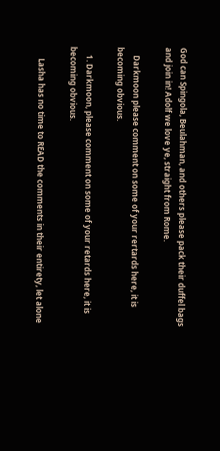God can Spingola, Beulahman, and others please pack their duffel bags and join in! Adolf we love ye, straight from Rome.

    Darkmoon please comment on some of your rertards here, it is becoming obvious.

    1. Darkmoon, please comment on some of your retards here, it is becoming obvious.

      Lasha has no time to READ the comments in their entirety, let alone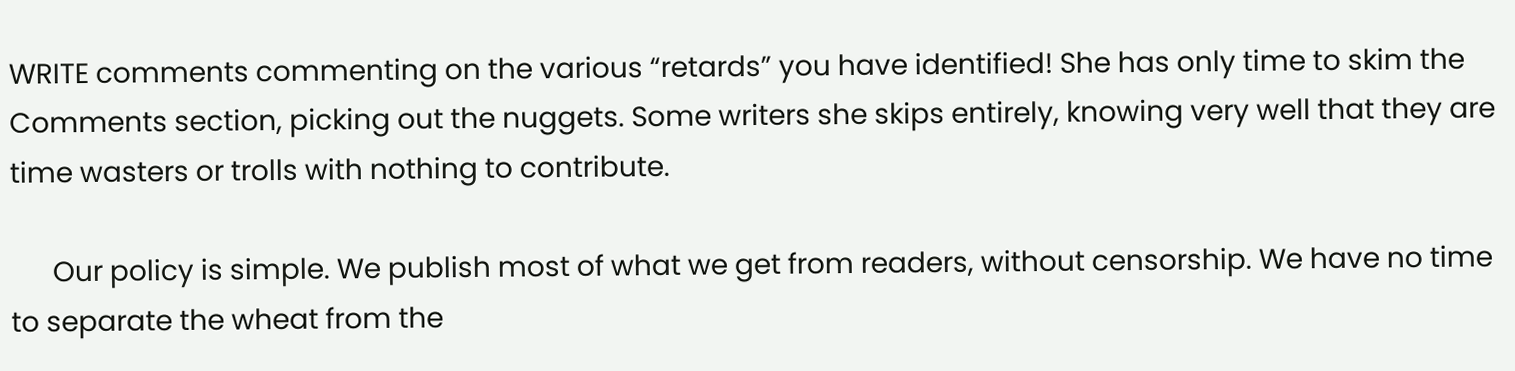WRITE comments commenting on the various “retards” you have identified! She has only time to skim the Comments section, picking out the nuggets. Some writers she skips entirely, knowing very well that they are time wasters or trolls with nothing to contribute.

      Our policy is simple. We publish most of what we get from readers, without censorship. We have no time to separate the wheat from the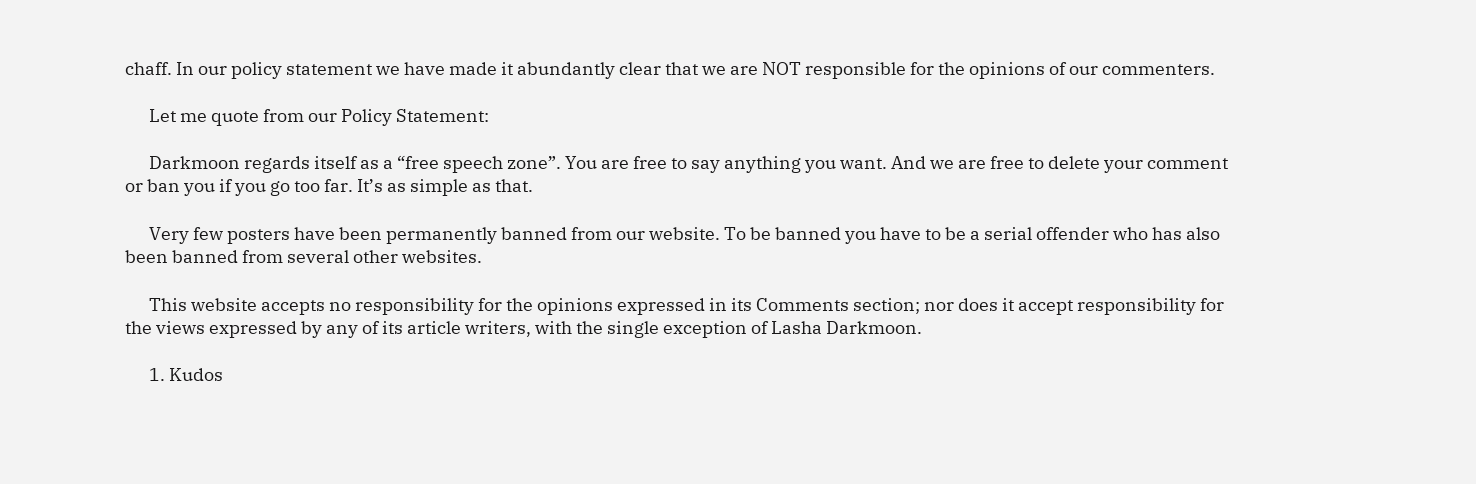chaff. In our policy statement we have made it abundantly clear that we are NOT responsible for the opinions of our commenters.

      Let me quote from our Policy Statement:

      Darkmoon regards itself as a “free speech zone”. You are free to say anything you want. And we are free to delete your comment or ban you if you go too far. It’s as simple as that.

      Very few posters have been permanently banned from our website. To be banned you have to be a serial offender who has also been banned from several other websites.

      This website accepts no responsibility for the opinions expressed in its Comments section; nor does it accept responsibility for the views expressed by any of its article writers, with the single exception of Lasha Darkmoon.

      1. Kudos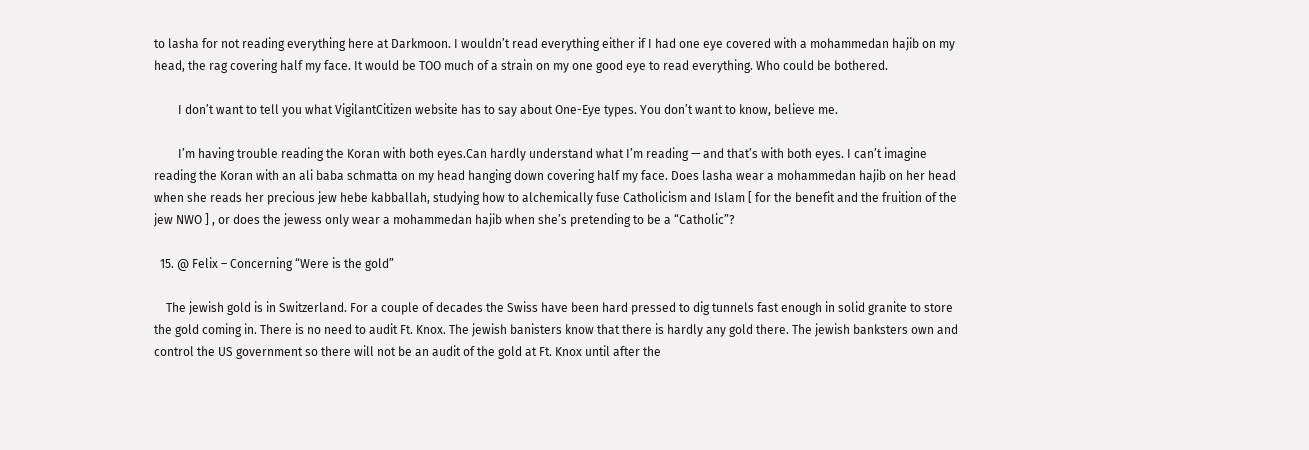to lasha for not reading everything here at Darkmoon. I wouldn’t read everything either if I had one eye covered with a mohammedan hajib on my head, the rag covering half my face. It would be TOO much of a strain on my one good eye to read everything. Who could be bothered.

        I don’t want to tell you what VigilantCitizen website has to say about One-Eye types. You don’t want to know, believe me.

        I’m having trouble reading the Koran with both eyes.Can hardly understand what I’m reading — and that’s with both eyes. I can’t imagine reading the Koran with an ali baba schmatta on my head hanging down covering half my face. Does lasha wear a mohammedan hajib on her head when she reads her precious jew hebe kabballah, studying how to alchemically fuse Catholicism and Islam [ for the benefit and the fruition of the jew NWO ] , or does the jewess only wear a mohammedan hajib when she’s pretending to be a “Catholic”?

  15. @ Felix – Concerning “Were is the gold”

    The jewish gold is in Switzerland. For a couple of decades the Swiss have been hard pressed to dig tunnels fast enough in solid granite to store the gold coming in. There is no need to audit Ft. Knox. The jewish banisters know that there is hardly any gold there. The jewish banksters own and control the US government so there will not be an audit of the gold at Ft. Knox until after the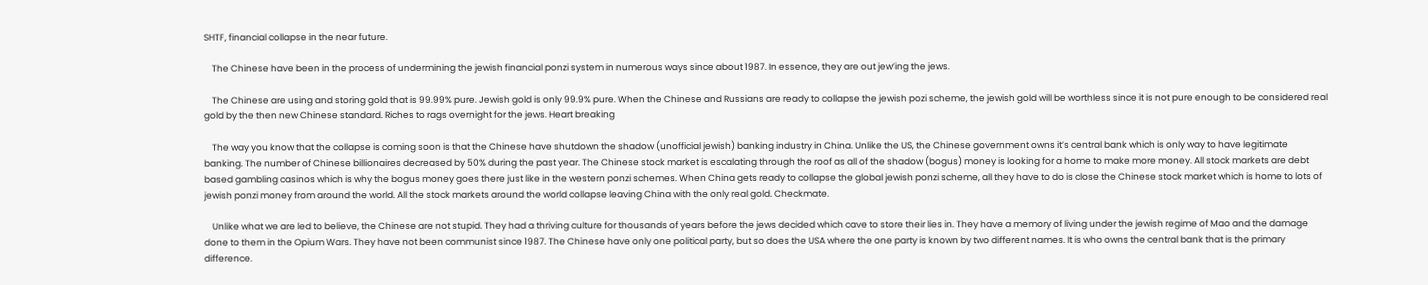SHTF, financial collapse in the near future.

    The Chinese have been in the process of undermining the jewish financial ponzi system in numerous ways since about 1987. In essence, they are out jew’ing the jews.

    The Chinese are using and storing gold that is 99.99% pure. Jewish gold is only 99.9% pure. When the Chinese and Russians are ready to collapse the jewish pozi scheme, the jewish gold will be worthless since it is not pure enough to be considered real gold by the then new Chinese standard. Riches to rags overnight for the jews. Heart breaking

    The way you know that the collapse is coming soon is that the Chinese have shutdown the shadow (unofficial jewish) banking industry in China. Unlike the US, the Chinese government owns it’s central bank which is only way to have legitimate banking. The number of Chinese billionaires decreased by 50% during the past year. The Chinese stock market is escalating through the roof as all of the shadow (bogus) money is looking for a home to make more money. All stock markets are debt based gambling casinos which is why the bogus money goes there just like in the western ponzi schemes. When China gets ready to collapse the global jewish ponzi scheme, all they have to do is close the Chinese stock market which is home to lots of jewish ponzi money from around the world. All the stock markets around the world collapse leaving China with the only real gold. Checkmate.

    Unlike what we are led to believe, the Chinese are not stupid. They had a thriving culture for thousands of years before the jews decided which cave to store their lies in. They have a memory of living under the jewish regime of Mao and the damage done to them in the Opium Wars. They have not been communist since 1987. The Chinese have only one political party, but so does the USA where the one party is known by two different names. It is who owns the central bank that is the primary difference.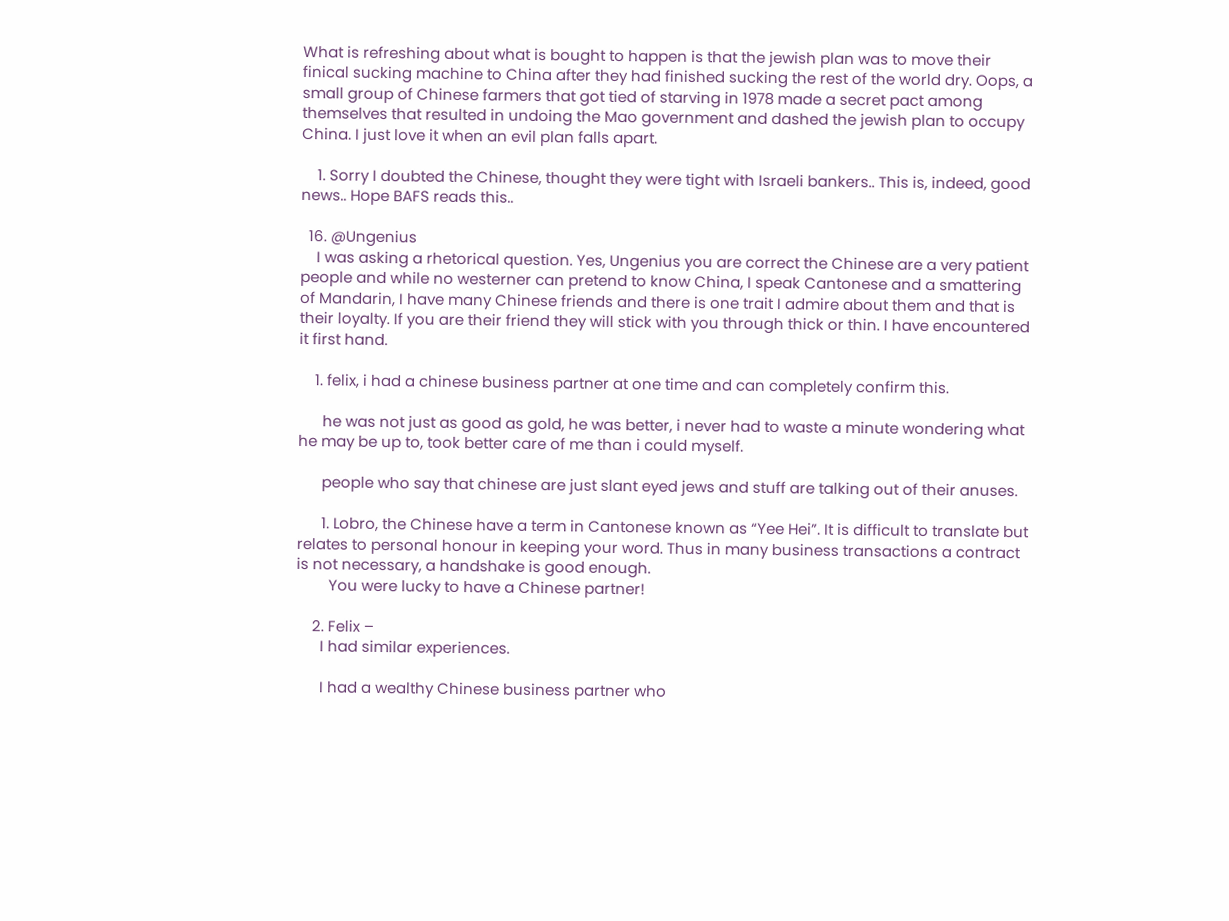What is refreshing about what is bought to happen is that the jewish plan was to move their finical sucking machine to China after they had finished sucking the rest of the world dry. Oops, a small group of Chinese farmers that got tied of starving in 1978 made a secret pact among themselves that resulted in undoing the Mao government and dashed the jewish plan to occupy China. I just love it when an evil plan falls apart.

    1. Sorry I doubted the Chinese, thought they were tight with Israeli bankers.. This is, indeed, good news.. Hope BAFS reads this..

  16. @Ungenius
    I was asking a rhetorical question. Yes, Ungenius you are correct the Chinese are a very patient people and while no westerner can pretend to know China, I speak Cantonese and a smattering of Mandarin, I have many Chinese friends and there is one trait I admire about them and that is their loyalty. If you are their friend they will stick with you through thick or thin. I have encountered it first hand.

    1. felix, i had a chinese business partner at one time and can completely confirm this.

      he was not just as good as gold, he was better, i never had to waste a minute wondering what he may be up to, took better care of me than i could myself.

      people who say that chinese are just slant eyed jews and stuff are talking out of their anuses.

      1. Lobro, the Chinese have a term in Cantonese known as “Yee Hei”. It is difficult to translate but relates to personal honour in keeping your word. Thus in many business transactions a contract is not necessary, a handshake is good enough.
        You were lucky to have a Chinese partner!

    2. Felix –
      I had similar experiences.

      I had a wealthy Chinese business partner who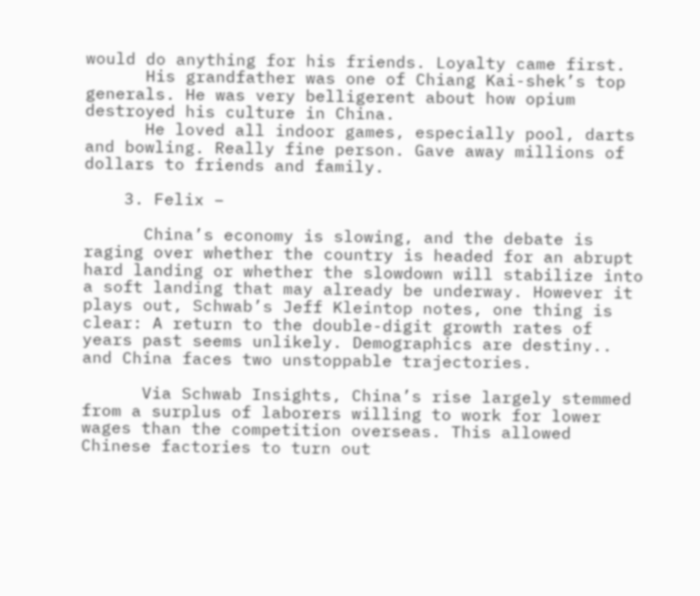would do anything for his friends. Loyalty came first.
      His grandfather was one of Chiang Kai-shek’s top generals. He was very belligerent about how opium destroyed his culture in China.
      He loved all indoor games, especially pool, darts and bowling. Really fine person. Gave away millions of dollars to friends and family.

    3. Felix –

      China’s economy is slowing, and the debate is raging over whether the country is headed for an abrupt hard landing or whether the slowdown will stabilize into a soft landing that may already be underway. However it plays out, Schwab’s Jeff Kleintop notes, one thing is clear: A return to the double-digit growth rates of years past seems unlikely. Demographics are destiny.. and China faces two unstoppable trajectories.

      Via Schwab Insights, China’s rise largely stemmed from a surplus of laborers willing to work for lower wages than the competition overseas. This allowed Chinese factories to turn out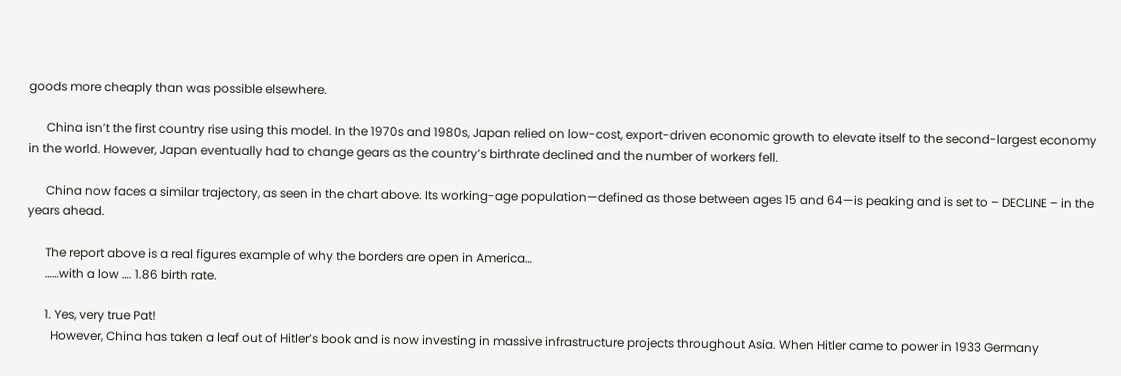goods more cheaply than was possible elsewhere.

      China isn’t the first country rise using this model. In the 1970s and 1980s, Japan relied on low-cost, export-driven economic growth to elevate itself to the second-largest economy in the world. However, Japan eventually had to change gears as the country’s birthrate declined and the number of workers fell.

      China now faces a similar trajectory, as seen in the chart above. Its working-age population—defined as those between ages 15 and 64—is peaking and is set to – DECLINE – in the years ahead.

      The report above is a real figures example of why the borders are open in America…
      ……with a low …. 1.86 birth rate.

      1. Yes, very true Pat!
        However, China has taken a leaf out of Hitler’s book and is now investing in massive infrastructure projects throughout Asia. When Hitler came to power in 1933 Germany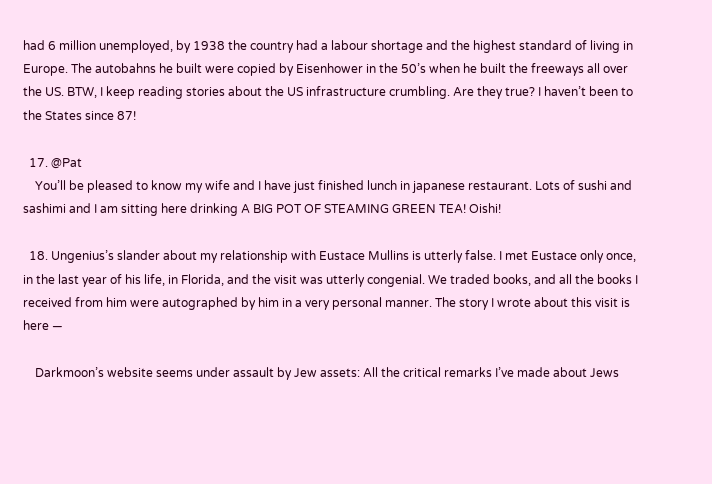had 6 million unemployed, by 1938 the country had a labour shortage and the highest standard of living in Europe. The autobahns he built were copied by Eisenhower in the 50’s when he built the freeways all over the US. BTW, I keep reading stories about the US infrastructure crumbling. Are they true? I haven’t been to the States since 87!

  17. @Pat
    You’ll be pleased to know my wife and I have just finished lunch in japanese restaurant. Lots of sushi and sashimi and I am sitting here drinking A BIG POT OF STEAMING GREEN TEA! Oishi!

  18. Ungenius’s slander about my relationship with Eustace Mullins is utterly false. I met Eustace only once, in the last year of his life, in Florida, and the visit was utterly congenial. We traded books, and all the books I received from him were autographed by him in a very personal manner. The story I wrote about this visit is here —

    Darkmoon’s website seems under assault by Jew assets: All the critical remarks I’ve made about Jews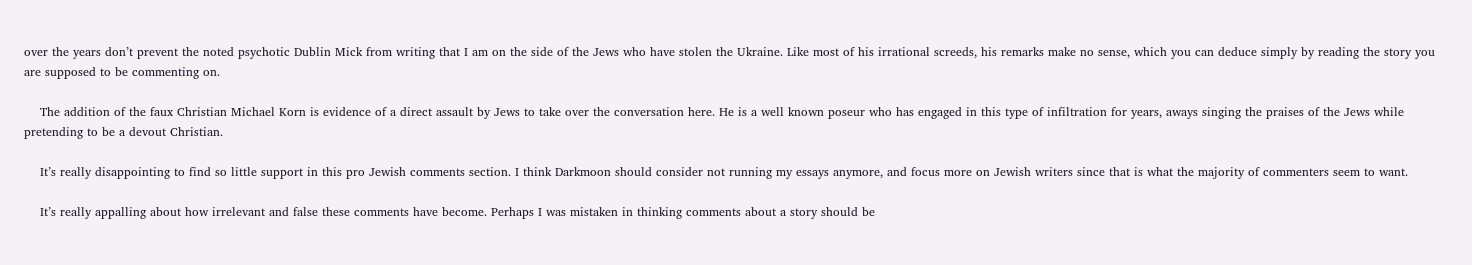over the years don’t prevent the noted psychotic Dublin Mick from writing that I am on the side of the Jews who have stolen the Ukraine. Like most of his irrational screeds, his remarks make no sense, which you can deduce simply by reading the story you are supposed to be commenting on.

    The addition of the faux Christian Michael Korn is evidence of a direct assault by Jews to take over the conversation here. He is a well known poseur who has engaged in this type of infiltration for years, aways singing the praises of the Jews while pretending to be a devout Christian.

    It’s really disappointing to find so little support in this pro Jewish comments section. I think Darkmoon should consider not running my essays anymore, and focus more on Jewish writers since that is what the majority of commenters seem to want.

    It’s really appalling about how irrelevant and false these comments have become. Perhaps I was mistaken in thinking comments about a story should be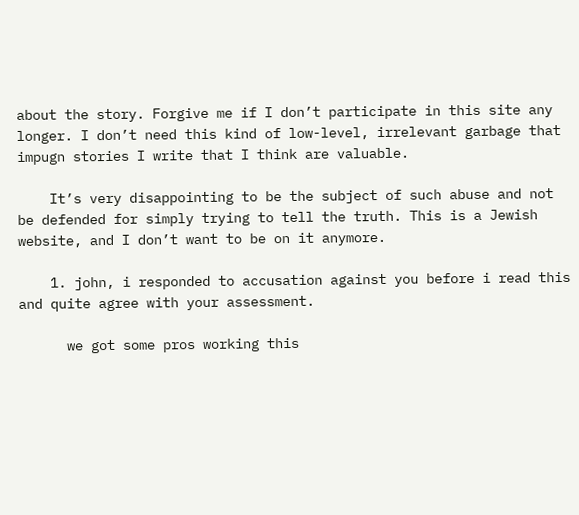about the story. Forgive me if I don’t participate in this site any longer. I don’t need this kind of low-level, irrelevant garbage that impugn stories I write that I think are valuable.

    It’s very disappointing to be the subject of such abuse and not be defended for simply trying to tell the truth. This is a Jewish website, and I don’t want to be on it anymore.

    1. john, i responded to accusation against you before i read this and quite agree with your assessment.

      we got some pros working this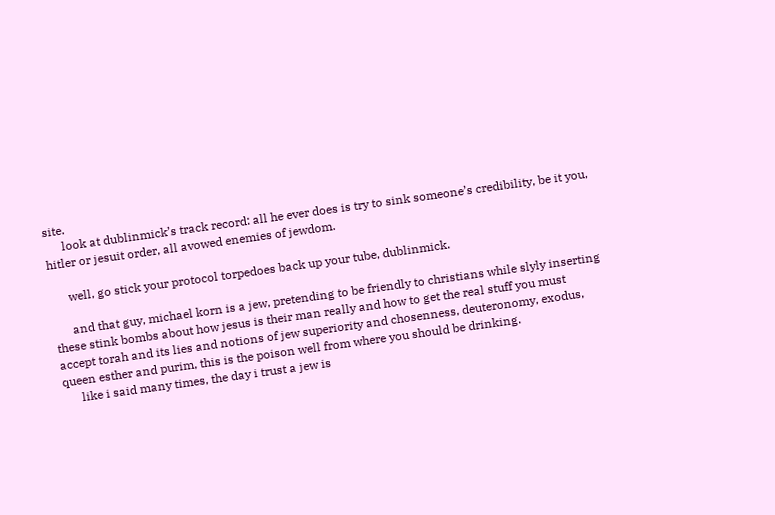site.
      look at dublinmick’s track record: all he ever does is try to sink someone’s credibility, be it you, hitler or jesuit order, all avowed enemies of jewdom.

      well, go stick your protocol torpedoes back up your tube, dublinmick.

      and that guy, michael korn is a jew, pretending to be friendly to christians while slyly inserting these stink bombs about how jesus is their man really and how to get the real stuff you must accept torah and its lies and notions of jew superiority and chosenness, deuteronomy, exodus, queen esther and purim, this is the poison well from where you should be drinking.
      like i said many times, the day i trust a jew is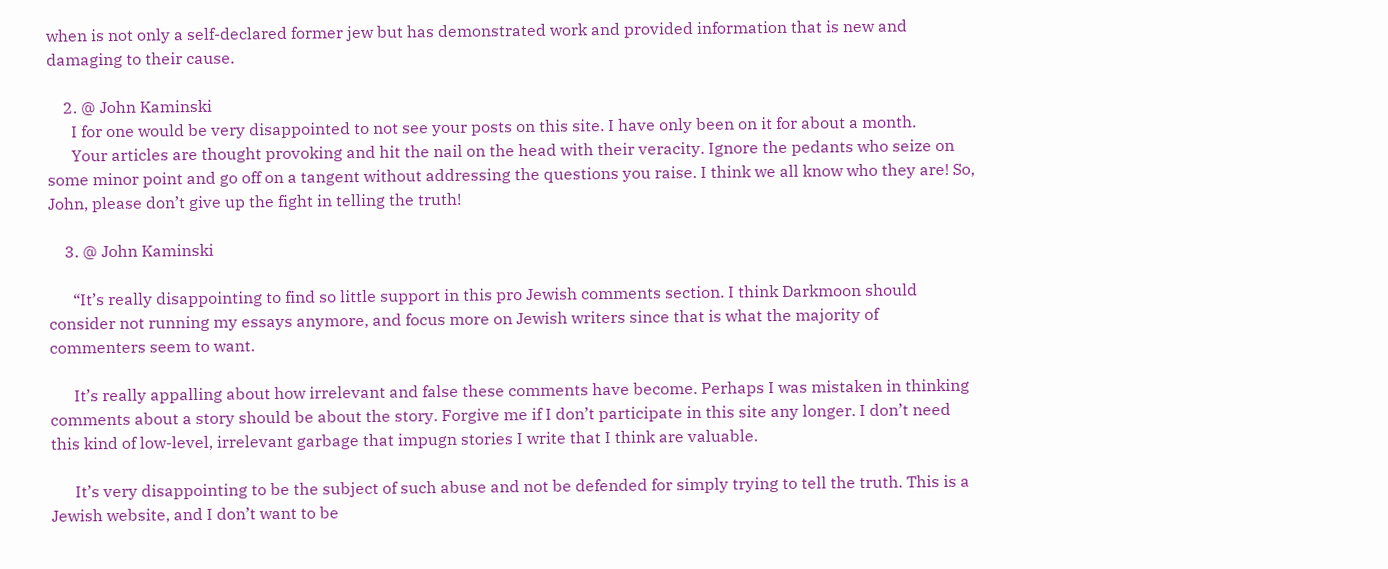when is not only a self-declared former jew but has demonstrated work and provided information that is new and damaging to their cause.

    2. @ John Kaminski
      I for one would be very disappointed to not see your posts on this site. I have only been on it for about a month.
      Your articles are thought provoking and hit the nail on the head with their veracity. Ignore the pedants who seize on some minor point and go off on a tangent without addressing the questions you raise. I think we all know who they are! So, John, please don’t give up the fight in telling the truth!

    3. @ John Kaminski

      “It’s really disappointing to find so little support in this pro Jewish comments section. I think Darkmoon should consider not running my essays anymore, and focus more on Jewish writers since that is what the majority of commenters seem to want.

      It’s really appalling about how irrelevant and false these comments have become. Perhaps I was mistaken in thinking comments about a story should be about the story. Forgive me if I don’t participate in this site any longer. I don’t need this kind of low-level, irrelevant garbage that impugn stories I write that I think are valuable.

      It’s very disappointing to be the subject of such abuse and not be defended for simply trying to tell the truth. This is a Jewish website, and I don’t want to be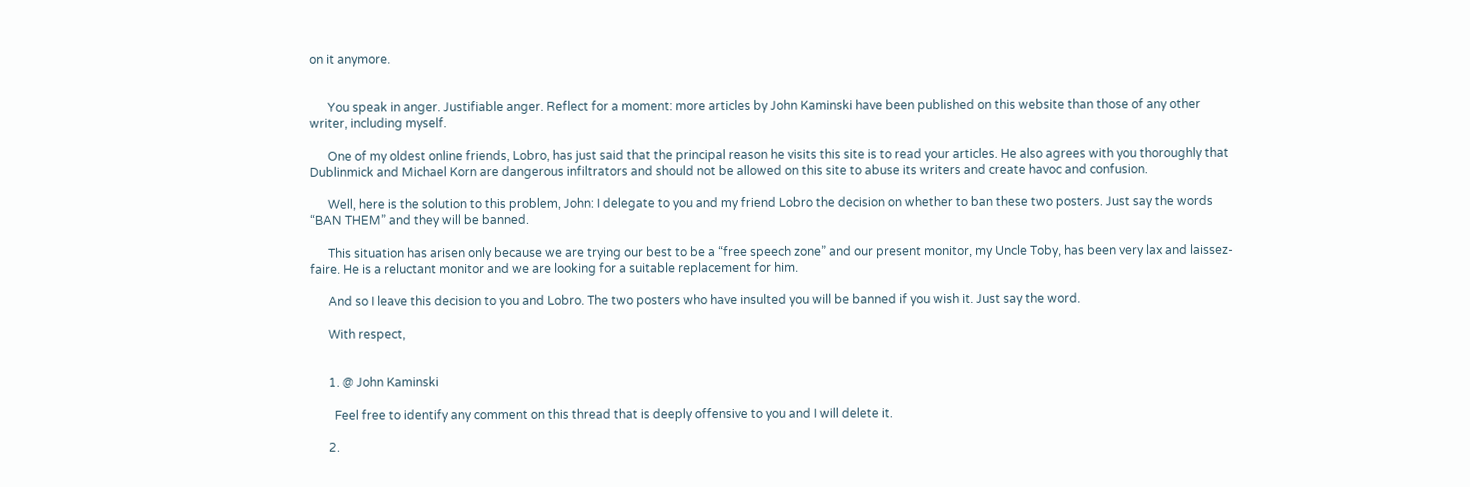on it anymore.


      You speak in anger. Justifiable anger. Reflect for a moment: more articles by John Kaminski have been published on this website than those of any other writer, including myself.

      One of my oldest online friends, Lobro, has just said that the principal reason he visits this site is to read your articles. He also agrees with you thoroughly that Dublinmick and Michael Korn are dangerous infiltrators and should not be allowed on this site to abuse its writers and create havoc and confusion.

      Well, here is the solution to this problem, John: I delegate to you and my friend Lobro the decision on whether to ban these two posters. Just say the words “BAN THEM” and they will be banned.

      This situation has arisen only because we are trying our best to be a “free speech zone” and our present monitor, my Uncle Toby, has been very lax and laissez-faire. He is a reluctant monitor and we are looking for a suitable replacement for him.

      And so I leave this decision to you and Lobro. The two posters who have insulted you will be banned if you wish it. Just say the word.

      With respect,


      1. @ John Kaminski

        Feel free to identify any comment on this thread that is deeply offensive to you and I will delete it.

      2.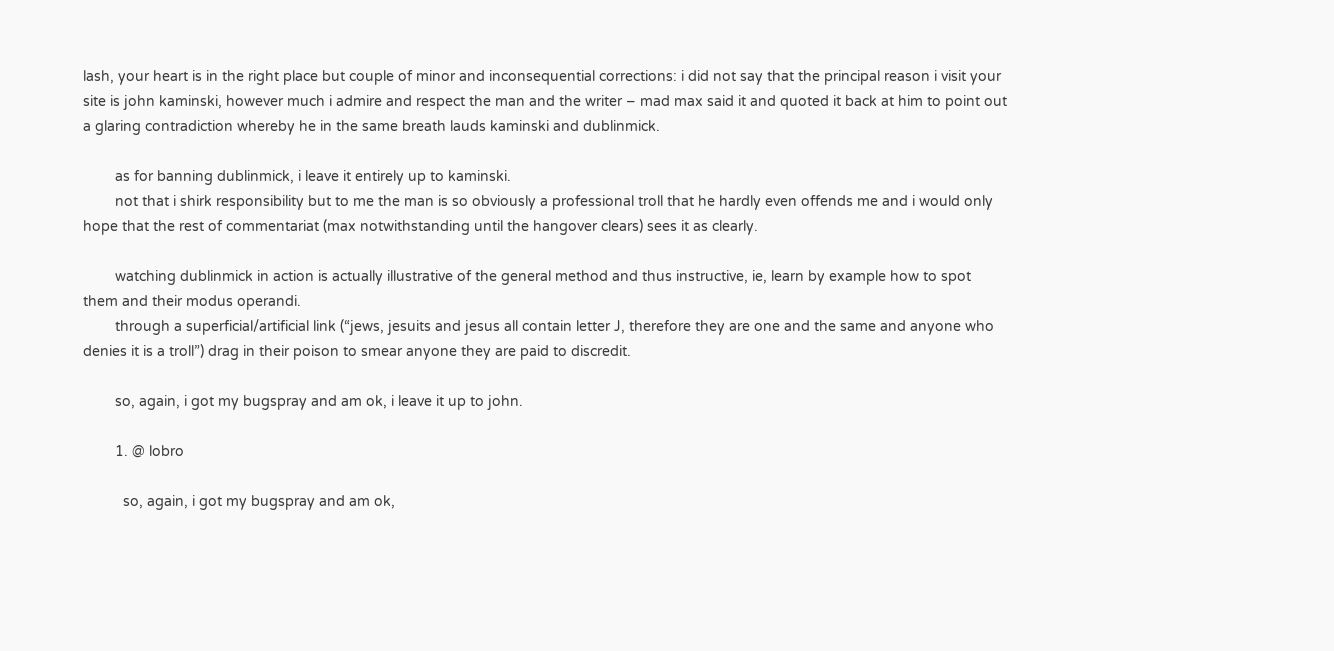lash, your heart is in the right place but couple of minor and inconsequential corrections: i did not say that the principal reason i visit your site is john kaminski, however much i admire and respect the man and the writer – mad max said it and quoted it back at him to point out a glaring contradiction whereby he in the same breath lauds kaminski and dublinmick.

        as for banning dublinmick, i leave it entirely up to kaminski.
        not that i shirk responsibility but to me the man is so obviously a professional troll that he hardly even offends me and i would only hope that the rest of commentariat (max notwithstanding until the hangover clears) sees it as clearly.

        watching dublinmick in action is actually illustrative of the general method and thus instructive, ie, learn by example how to spot them and their modus operandi.
        through a superficial/artificial link (“jews, jesuits and jesus all contain letter J, therefore they are one and the same and anyone who denies it is a troll”) drag in their poison to smear anyone they are paid to discredit.

        so, again, i got my bugspray and am ok, i leave it up to john.

        1. @ lobro

          so, again, i got my bugspray and am ok,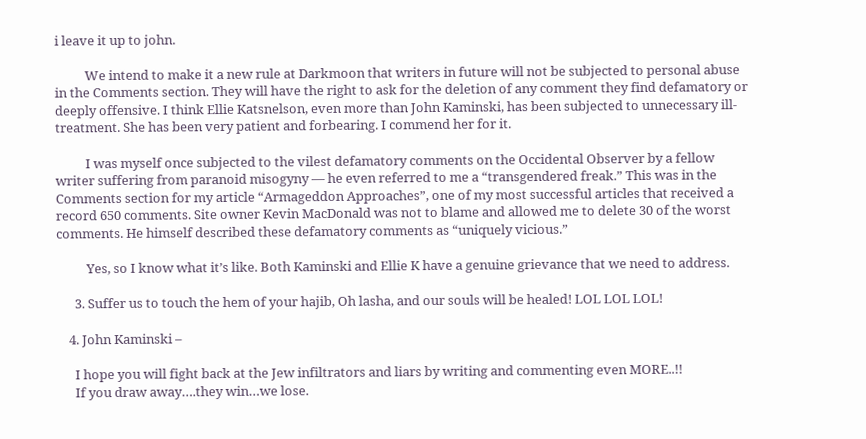i leave it up to john.

          We intend to make it a new rule at Darkmoon that writers in future will not be subjected to personal abuse in the Comments section. They will have the right to ask for the deletion of any comment they find defamatory or deeply offensive. I think Ellie Katsnelson, even more than John Kaminski, has been subjected to unnecessary ill-treatment. She has been very patient and forbearing. I commend her for it.

          I was myself once subjected to the vilest defamatory comments on the Occidental Observer by a fellow writer suffering from paranoid misogyny — he even referred to me a “transgendered freak.” This was in the Comments section for my article “Armageddon Approaches”, one of my most successful articles that received a record 650 comments. Site owner Kevin MacDonald was not to blame and allowed me to delete 30 of the worst comments. He himself described these defamatory comments as “uniquely vicious.”

          Yes, so I know what it’s like. Both Kaminski and Ellie K have a genuine grievance that we need to address.

      3. Suffer us to touch the hem of your hajib, Oh lasha, and our souls will be healed! LOL LOL LOL!

    4. John Kaminski –

      I hope you will fight back at the Jew infiltrators and liars by writing and commenting even MORE..!!
      If you draw away….they win…we lose.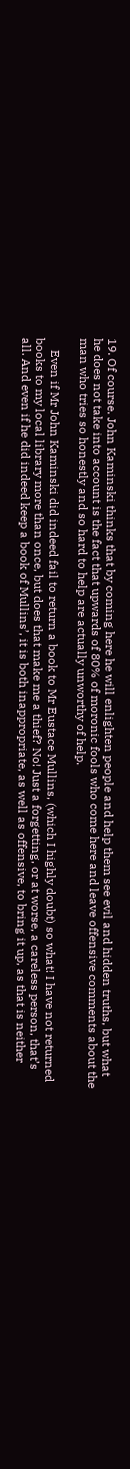19. Of course. John Kaminski thinks that by coming here he will enlighten people and help them see evil and hidden truths, but what he does not take into account is the fact that upwards of 80% of moronic fools who come here and leave offensive comments about the man who tries so honestly and so hard to help are actually unworthy of help.

    Even if Mr John Kaminski did indeed fail to return a book to Mr Eustace Mullins, (which I highly doubt) so what! I have not returned books to my local library more than once, but does that make me a thief? No! Just a forgetting, or at worse, a careless person, that’s all. And even if he did indeed keep a book of Mullins’, it is both inappropriate, as well as offensive, to bring it up, as that is neither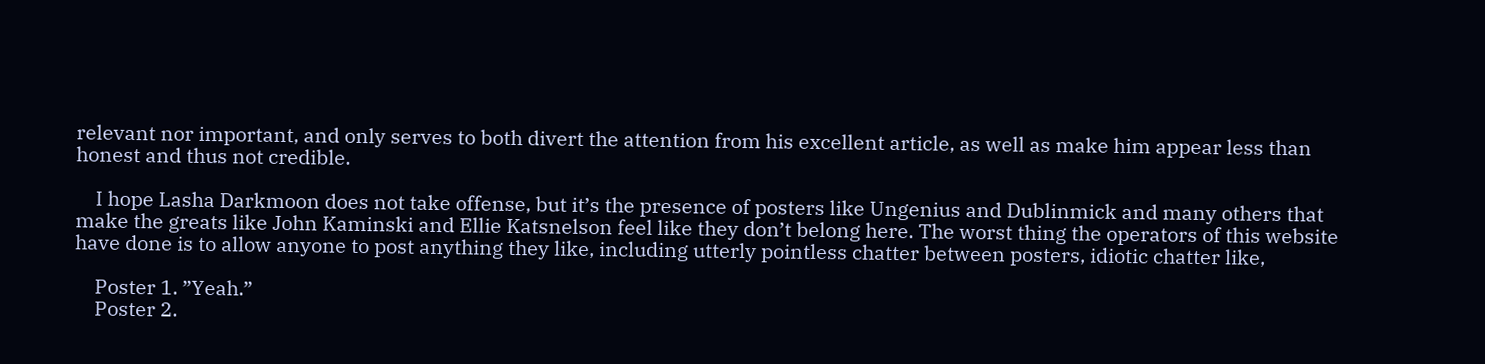relevant nor important, and only serves to both divert the attention from his excellent article, as well as make him appear less than honest and thus not credible.

    I hope Lasha Darkmoon does not take offense, but it’s the presence of posters like Ungenius and Dublinmick and many others that make the greats like John Kaminski and Ellie Katsnelson feel like they don’t belong here. The worst thing the operators of this website have done is to allow anyone to post anything they like, including utterly pointless chatter between posters, idiotic chatter like,

    Poster 1. ”Yeah.”
    Poster 2.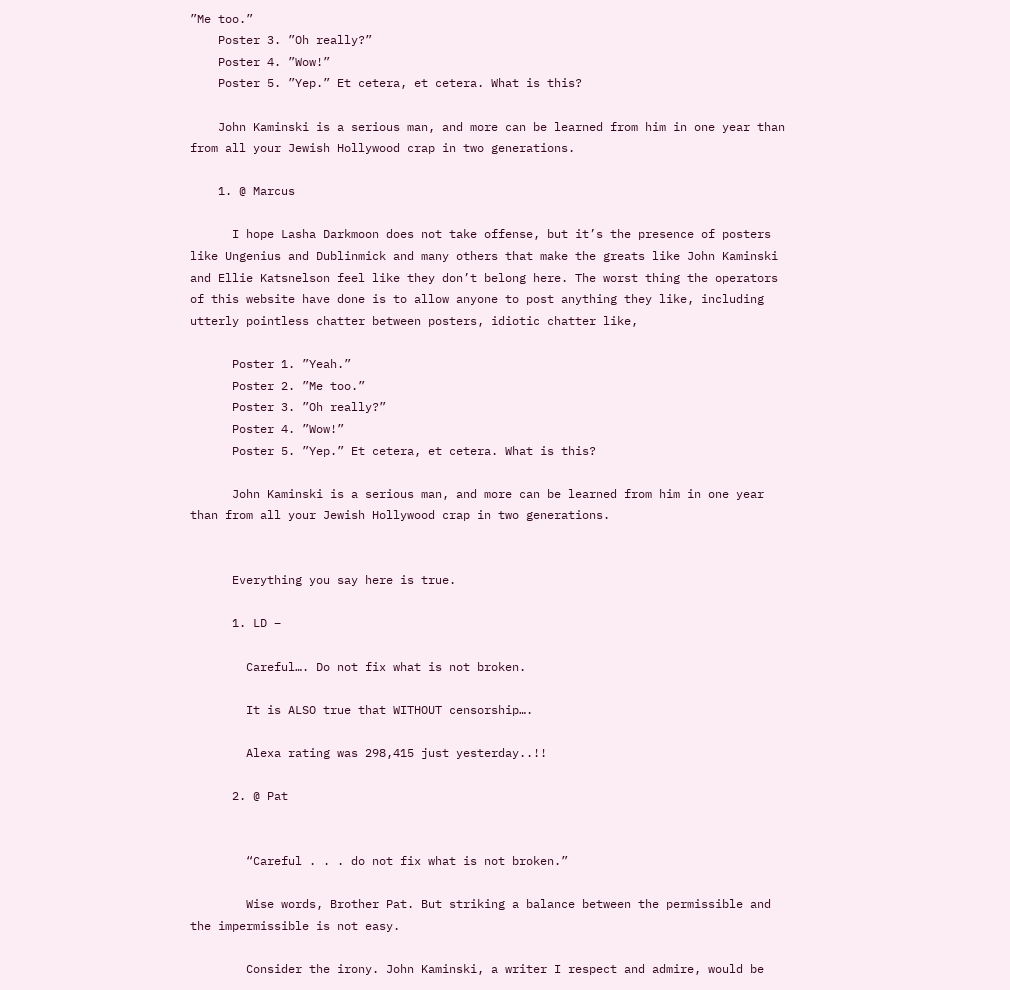”Me too.”
    Poster 3. ”Oh really?”
    Poster 4. ”Wow!”
    Poster 5. ”Yep.” Et cetera, et cetera. What is this?

    John Kaminski is a serious man, and more can be learned from him in one year than from all your Jewish Hollywood crap in two generations.

    1. @ Marcus

      I hope Lasha Darkmoon does not take offense, but it’s the presence of posters like Ungenius and Dublinmick and many others that make the greats like John Kaminski and Ellie Katsnelson feel like they don’t belong here. The worst thing the operators of this website have done is to allow anyone to post anything they like, including utterly pointless chatter between posters, idiotic chatter like,

      Poster 1. ”Yeah.”
      Poster 2. ”Me too.”
      Poster 3. ”Oh really?”
      Poster 4. ”Wow!”
      Poster 5. ”Yep.” Et cetera, et cetera. What is this?

      John Kaminski is a serious man, and more can be learned from him in one year than from all your Jewish Hollywood crap in two generations.


      Everything you say here is true.

      1. LD –

        Careful…. Do not fix what is not broken.

        It is ALSO true that WITHOUT censorship….

        Alexa rating was 298,415 just yesterday..!!

      2. @ Pat


        “Careful . . . do not fix what is not broken.”

        Wise words, Brother Pat. But striking a balance between the permissible and the impermissible is not easy.

        Consider the irony. John Kaminski, a writer I respect and admire, would be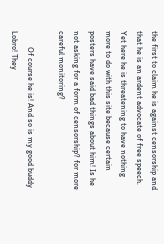the first to claim he is against censorship and that he is an ardent advocate of free speech. Yet here he is threatening to have nothing more to do with this site because certain posters have said bad things about him! Is he not asking for a form of censorship? for more careful monitoring?

        Of course he is! And so is my good buddy Lobro! They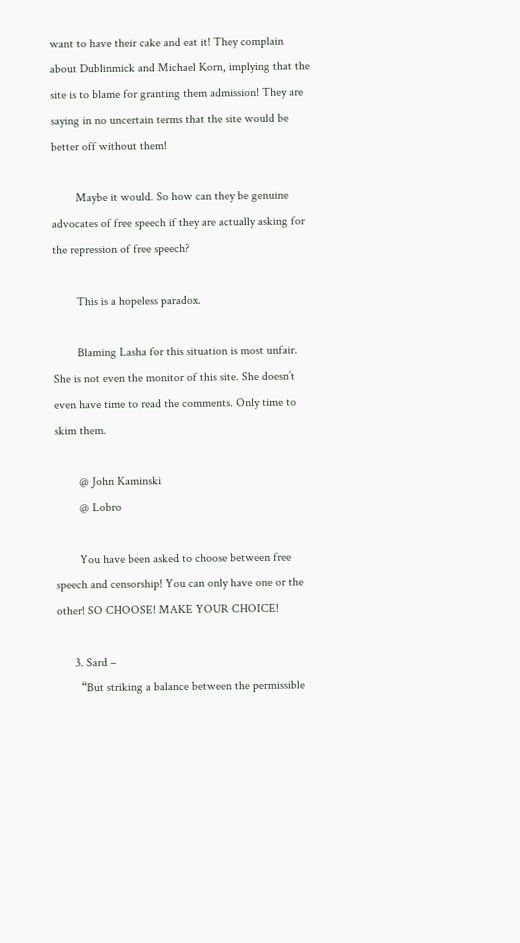want to have their cake and eat it! They complain about Dublinmick and Michael Korn, implying that the site is to blame for granting them admission! They are saying in no uncertain terms that the site would be better off without them!

        Maybe it would. So how can they be genuine advocates of free speech if they are actually asking for the repression of free speech?

        This is a hopeless paradox.

        Blaming Lasha for this situation is most unfair. She is not even the monitor of this site. She doesn’t even have time to read the comments. Only time to skim them.

        @ John Kaminski
        @ Lobro

        You have been asked to choose between free speech and censorship! You can only have one or the other! SO CHOOSE! MAKE YOUR CHOICE!

      3. Sard –
        “But striking a balance between the permissible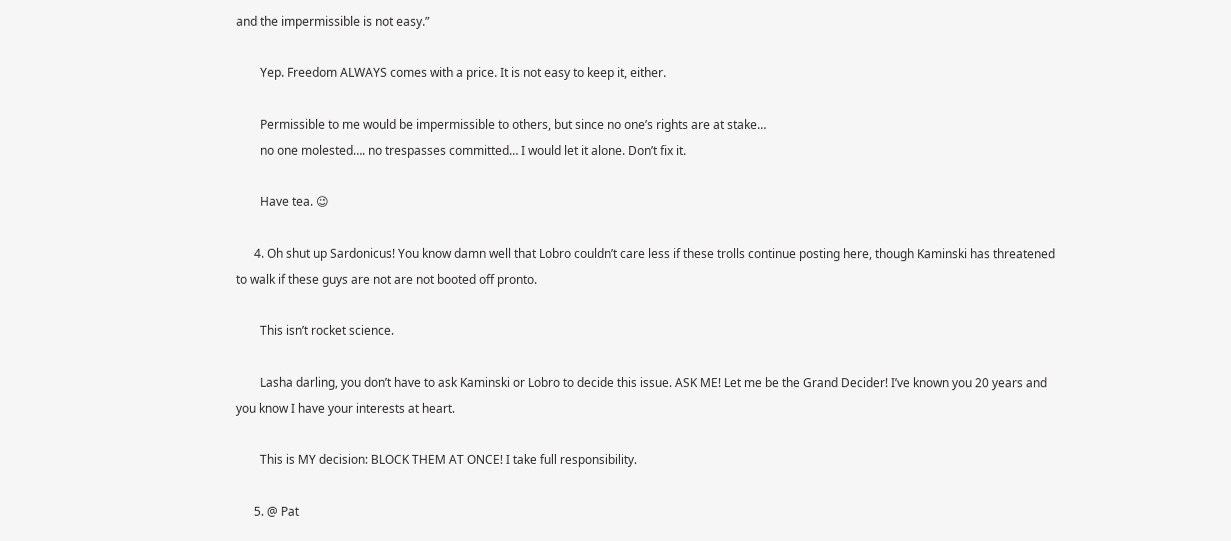and the impermissible is not easy.”

        Yep. Freedom ALWAYS comes with a price. It is not easy to keep it, either.

        Permissible to me would be impermissible to others, but since no one’s rights are at stake…
        no one molested…. no trespasses committed… I would let it alone. Don’t fix it.

        Have tea. 😉

      4. Oh shut up Sardonicus! You know damn well that Lobro couldn’t care less if these trolls continue posting here, though Kaminski has threatened to walk if these guys are not are not booted off pronto.

        This isn’t rocket science.

        Lasha darling, you don’t have to ask Kaminski or Lobro to decide this issue. ASK ME! Let me be the Grand Decider! I’ve known you 20 years and you know I have your interests at heart.

        This is MY decision: BLOCK THEM AT ONCE! I take full responsibility.

      5. @ Pat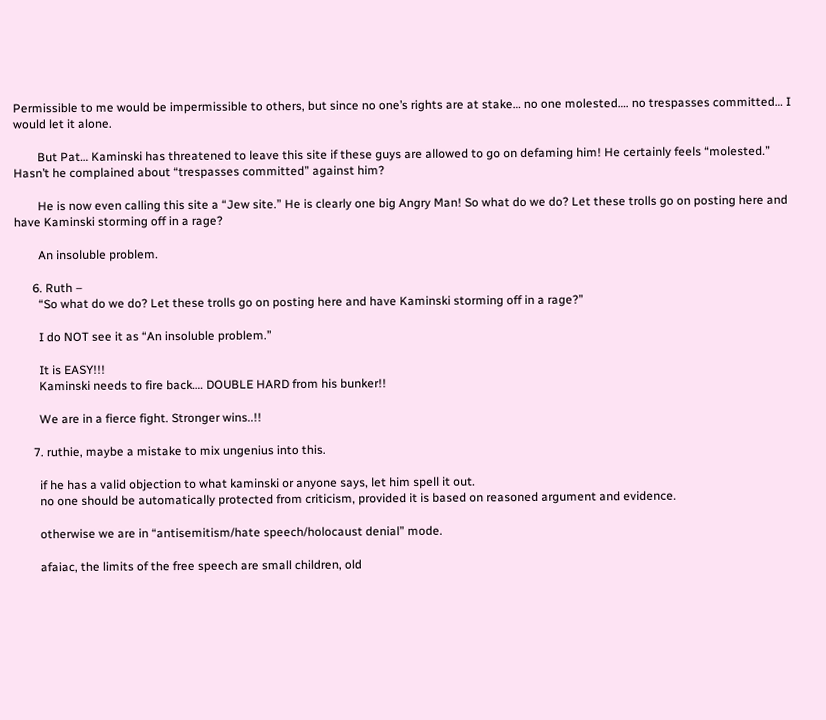Permissible to me would be impermissible to others, but since no one’s rights are at stake… no one molested…. no trespasses committed… I would let it alone.

        But Pat… Kaminski has threatened to leave this site if these guys are allowed to go on defaming him! He certainly feels “molested.” Hasn’t he complained about “trespasses committed” against him?

        He is now even calling this site a “Jew site.” He is clearly one big Angry Man! So what do we do? Let these trolls go on posting here and have Kaminski storming off in a rage?

        An insoluble problem.

      6. Ruth –
        “So what do we do? Let these trolls go on posting here and have Kaminski storming off in a rage?”

        I do NOT see it as “An insoluble problem.”

        It is EASY!!!
        Kaminski needs to fire back…. DOUBLE HARD from his bunker!!

        We are in a fierce fight. Stronger wins..!!

      7. ruthie, maybe a mistake to mix ungenius into this.

        if he has a valid objection to what kaminski or anyone says, let him spell it out.
        no one should be automatically protected from criticism, provided it is based on reasoned argument and evidence.

        otherwise we are in “antisemitism/hate speech/holocaust denial” mode.

        afaiac, the limits of the free speech are small children, old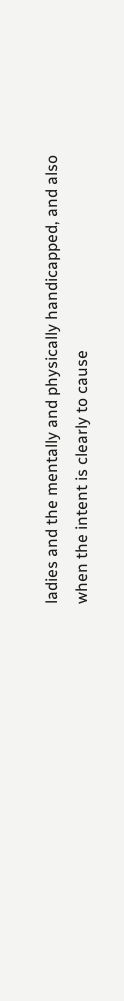ladies and the mentally and physically handicapped, and also when the intent is clearly to cause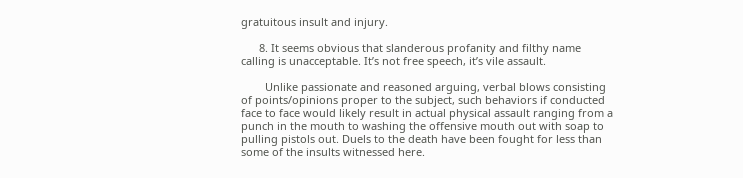gratuitous insult and injury.

      8. It seems obvious that slanderous profanity and filthy name calling is unacceptable. It’s not free speech, it’s vile assault.

        Unlike passionate and reasoned arguing, verbal blows consisting of points/opinions proper to the subject, such behaviors if conducted face to face would likely result in actual physical assault ranging from a punch in the mouth to washing the offensive mouth out with soap to pulling pistols out. Duels to the death have been fought for less than some of the insults witnessed here.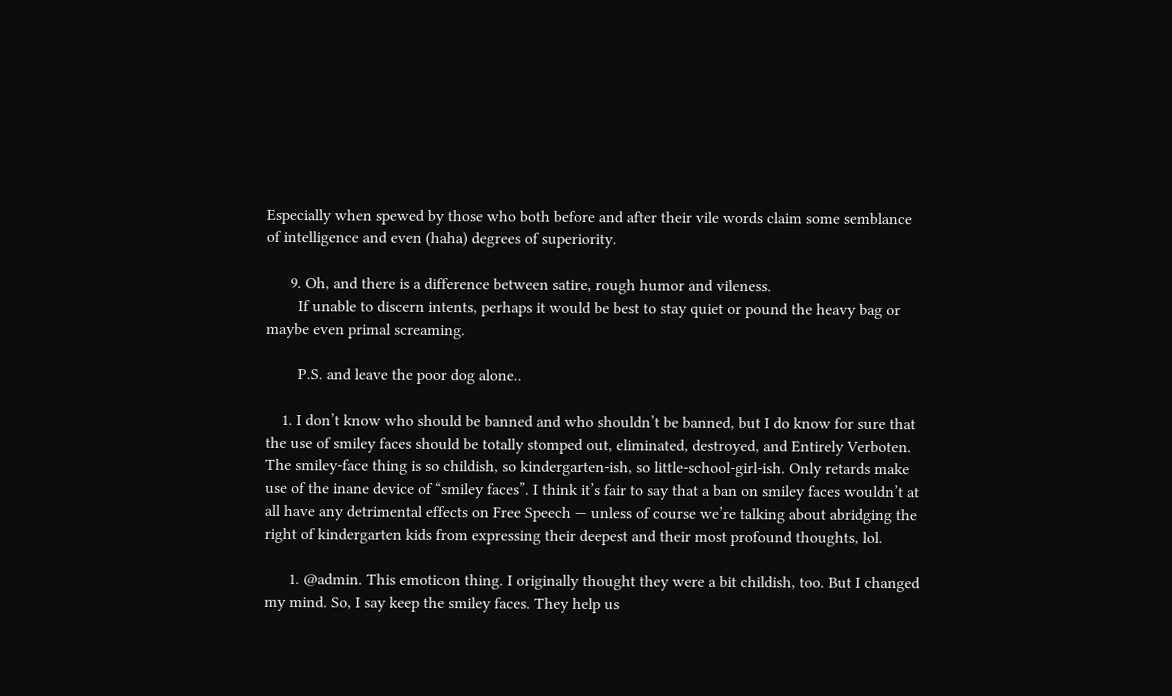Especially when spewed by those who both before and after their vile words claim some semblance of intelligence and even (haha) degrees of superiority.

      9. Oh, and there is a difference between satire, rough humor and vileness.
        If unable to discern intents, perhaps it would be best to stay quiet or pound the heavy bag or maybe even primal screaming.

        P.S. and leave the poor dog alone..

    1. I don’t know who should be banned and who shouldn’t be banned, but I do know for sure that the use of smiley faces should be totally stomped out, eliminated, destroyed, and Entirely Verboten. The smiley-face thing is so childish, so kindergarten-ish, so little-school-girl-ish. Only retards make use of the inane device of “smiley faces”. I think it’s fair to say that a ban on smiley faces wouldn’t at all have any detrimental effects on Free Speech — unless of course we’re talking about abridging the right of kindergarten kids from expressing their deepest and their most profound thoughts, lol.

      1. @admin. This emoticon thing. I originally thought they were a bit childish, too. But I changed my mind. So, I say keep the smiley faces. They help us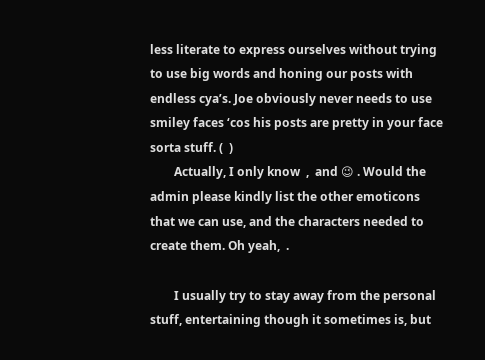less literate to express ourselves without trying to use big words and honing our posts with endless cya’s. Joe obviously never needs to use smiley faces ‘cos his posts are pretty in your face sorta stuff. (  )
        Actually, I only know  ,  and 😉 . Would the admin please kindly list the other emoticons that we can use, and the characters needed to create them. Oh yeah,  .

        I usually try to stay away from the personal stuff, entertaining though it sometimes is, but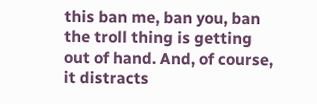this ban me, ban you, ban the troll thing is getting out of hand. And, of course, it distracts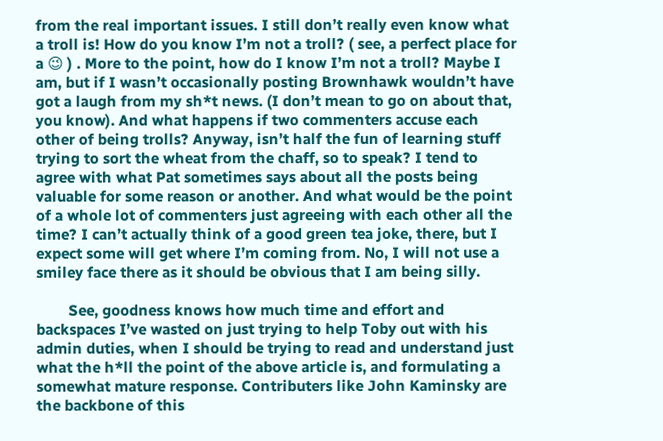from the real important issues. I still don’t really even know what a troll is! How do you know I’m not a troll? ( see, a perfect place for a 😉 ) . More to the point, how do I know I’m not a troll? Maybe I am, but if I wasn’t occasionally posting Brownhawk wouldn’t have got a laugh from my sh*t news. (I don’t mean to go on about that, you know). And what happens if two commenters accuse each other of being trolls? Anyway, isn’t half the fun of learning stuff trying to sort the wheat from the chaff, so to speak? I tend to agree with what Pat sometimes says about all the posts being valuable for some reason or another. And what would be the point of a whole lot of commenters just agreeing with each other all the time? I can’t actually think of a good green tea joke, there, but I expect some will get where I’m coming from. No, I will not use a smiley face there as it should be obvious that I am being silly.

        See, goodness knows how much time and effort and backspaces I’ve wasted on just trying to help Toby out with his admin duties, when I should be trying to read and understand just what the h*ll the point of the above article is, and formulating a somewhat mature response. Contributers like John Kaminsky are the backbone of this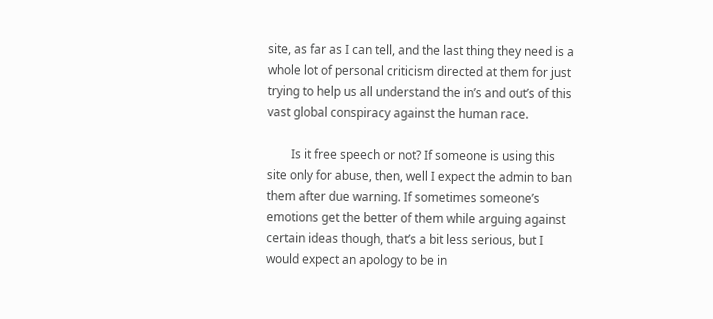site, as far as I can tell, and the last thing they need is a whole lot of personal criticism directed at them for just trying to help us all understand the in’s and out’s of this vast global conspiracy against the human race.

        Is it free speech or not? If someone is using this site only for abuse, then, well I expect the admin to ban them after due warning. If sometimes someone’s emotions get the better of them while arguing against certain ideas though, that’s a bit less serious, but I would expect an apology to be in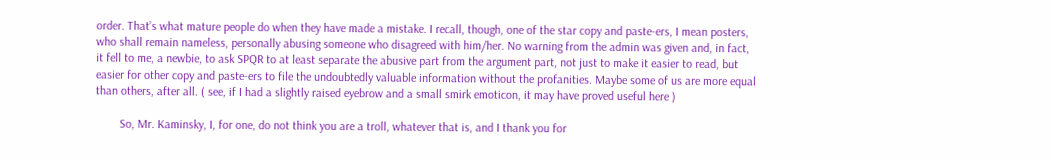order. That’s what mature people do when they have made a mistake. I recall, though, one of the star copy and paste-ers, I mean posters, who shall remain nameless, personally abusing someone who disagreed with him/her. No warning from the admin was given and, in fact, it fell to me, a newbie, to ask SPQR to at least separate the abusive part from the argument part, not just to make it easier to read, but easier for other copy and paste-ers to file the undoubtedly valuable information without the profanities. Maybe some of us are more equal than others, after all. ( see, if I had a slightly raised eyebrow and a small smirk emoticon, it may have proved useful here )

        So, Mr. Kaminsky, I, for one, do not think you are a troll, whatever that is, and I thank you for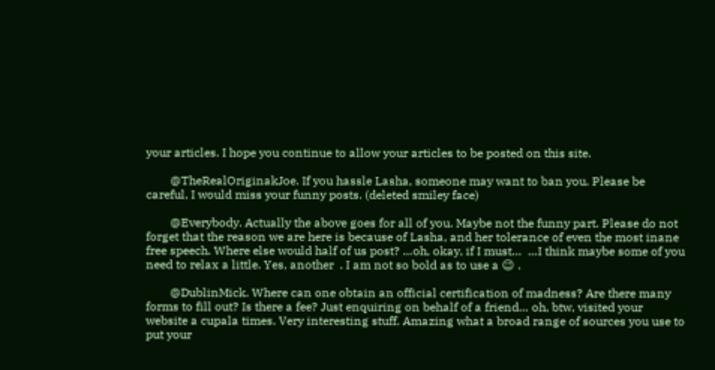your articles. I hope you continue to allow your articles to be posted on this site.

        @TheRealOriginakJoe. If you hassle Lasha, someone may want to ban you. Please be careful, I would miss your funny posts. (deleted smiley face)

        @Everybody. Actually the above goes for all of you. Maybe not the funny part. Please do not forget that the reason we are here is because of Lasha, and her tolerance of even the most inane free speech. Where else would half of us post? …oh, okay, if I must…  …I think maybe some of you need to relax a little. Yes, another  . I am not so bold as to use a 😉 .

        @DublinMick. Where can one obtain an official certification of madness? Are there many forms to fill out? Is there a fee? Just enquiring on behalf of a friend… oh, btw, visited your website a cupala times. Very interesting stuff. Amazing what a broad range of sources you use to put your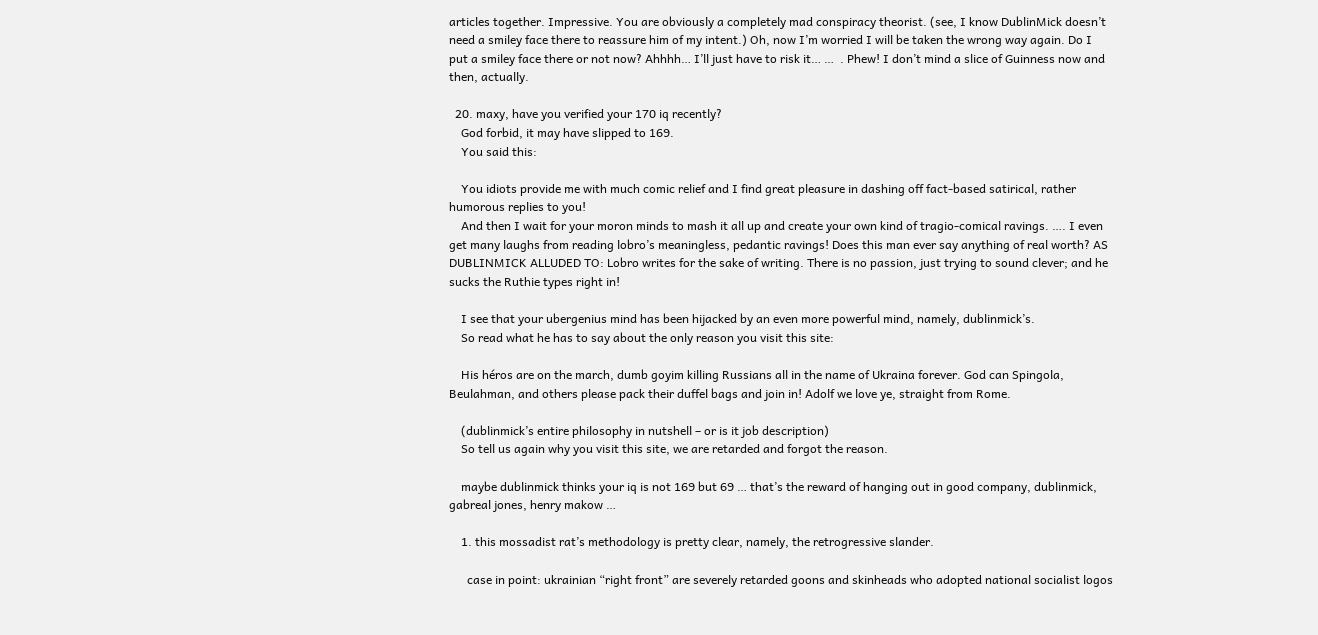articles together. Impressive. You are obviously a completely mad conspiracy theorist. (see, I know DublinMick doesn’t need a smiley face there to reassure him of my intent.) Oh, now I’m worried I will be taken the wrong way again. Do I put a smiley face there or not now? Ahhhh… I’ll just have to risk it… …  . Phew! I don’t mind a slice of Guinness now and then, actually.

  20. maxy, have you verified your 170 iq recently?
    God forbid, it may have slipped to 169.
    You said this:

    You idiots provide me with much comic relief and I find great pleasure in dashing off fact-based satirical, rather humorous replies to you!
    And then I wait for your moron minds to mash it all up and create your own kind of tragio-comical ravings. …. I even get many laughs from reading lobro’s meaningless, pedantic ravings! Does this man ever say anything of real worth? AS DUBLINMICK ALLUDED TO: Lobro writes for the sake of writing. There is no passion, just trying to sound clever; and he sucks the Ruthie types right in!

    I see that your ubergenius mind has been hijacked by an even more powerful mind, namely, dublinmick’s.
    So read what he has to say about the only reason you visit this site:

    His héros are on the march, dumb goyim killing Russians all in the name of Ukraina forever. God can Spingola, Beulahman, and others please pack their duffel bags and join in! Adolf we love ye, straight from Rome.

    (dublinmick’s entire philosophy in nutshell – or is it job description)
    So tell us again why you visit this site, we are retarded and forgot the reason.

    maybe dublinmick thinks your iq is not 169 but 69 … that’s the reward of hanging out in good company, dublinmick, gabreal jones, henry makow …

    1. this mossadist rat’s methodology is pretty clear, namely, the retrogressive slander.

      case in point: ukrainian “right front” are severely retarded goons and skinheads who adopted national socialist logos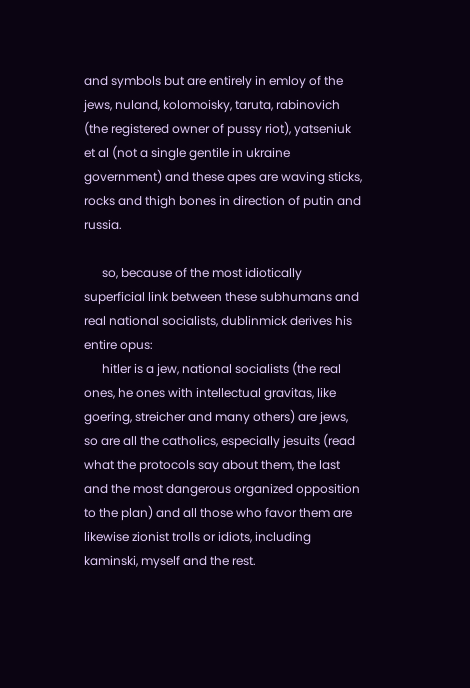and symbols but are entirely in emloy of the jews, nuland, kolomoisky, taruta, rabinovich (the registered owner of pussy riot), yatseniuk et al (not a single gentile in ukraine government) and these apes are waving sticks, rocks and thigh bones in direction of putin and russia.

      so, because of the most idiotically superficial link between these subhumans and real national socialists, dublinmick derives his entire opus:
      hitler is a jew, national socialists (the real ones, he ones with intellectual gravitas, like goering, streicher and many others) are jews, so are all the catholics, especially jesuits (read what the protocols say about them, the last and the most dangerous organized opposition to the plan) and all those who favor them are likewise zionist trolls or idiots, including kaminski, myself and the rest.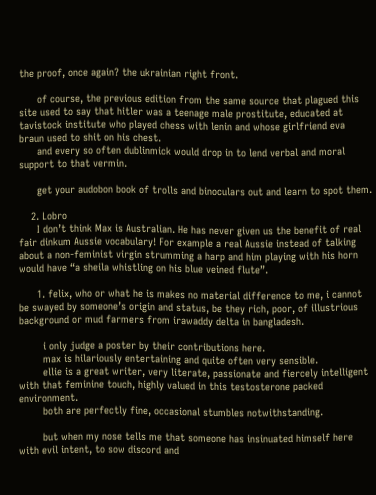the proof, once again? the ukrainian right front.

      of course, the previous edition from the same source that plagued this site used to say that hitler was a teenage male prostitute, educated at tavistock institute who played chess with lenin and whose girlfriend eva braun used to shit on his chest.
      and every so often dublinmick would drop in to lend verbal and moral support to that vermin.

      get your audobon book of trolls and binoculars out and learn to spot them.

    2. Lobro
      I don’t think Max is Australian. He has never given us the benefit of real fair dinkum Aussie vocabulary! For example a real Aussie instead of talking about a non-feminist virgin strumming a harp and him playing with his horn would have “a sheila whistling on his blue veined flute”.

      1. felix, who or what he is makes no material difference to me, i cannot be swayed by someone’s origin and status, be they rich, poor, of illustrious background or mud farmers from irawaddy delta in bangladesh.

        i only judge a poster by their contributions here.
        max is hilariously entertaining and quite often very sensible.
        ellie is a great writer, very literate, passionate and fiercely intelligent with that feminine touch, highly valued in this testosterone packed environment.
        both are perfectly fine, occasional stumbles notwithstanding.

        but when my nose tells me that someone has insinuated himself here with evil intent, to sow discord and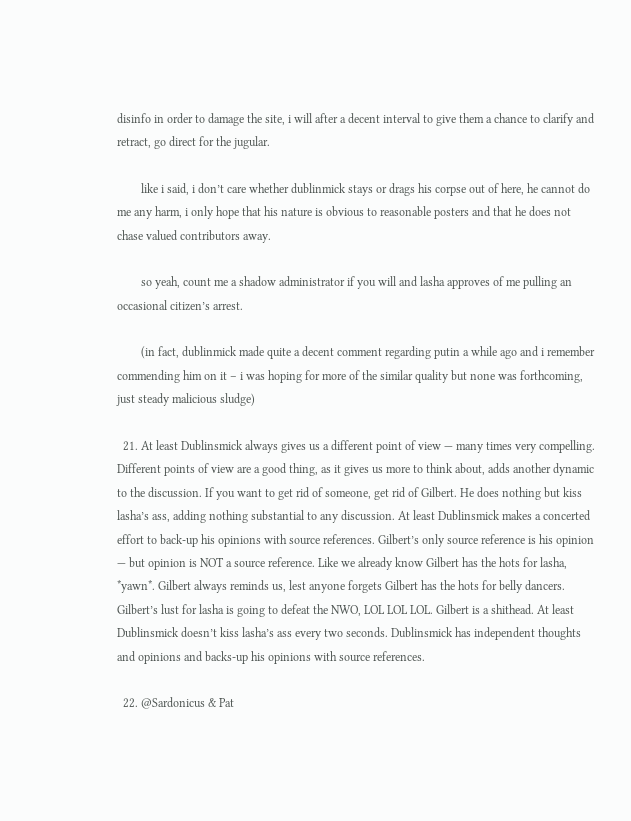disinfo in order to damage the site, i will after a decent interval to give them a chance to clarify and retract, go direct for the jugular.

        like i said, i don’t care whether dublinmick stays or drags his corpse out of here, he cannot do me any harm, i only hope that his nature is obvious to reasonable posters and that he does not chase valued contributors away.

        so yeah, count me a shadow administrator if you will and lasha approves of me pulling an occasional citizen’s arrest.

        (in fact, dublinmick made quite a decent comment regarding putin a while ago and i remember commending him on it – i was hoping for more of the similar quality but none was forthcoming, just steady malicious sludge)

  21. At least Dublinsmick always gives us a different point of view — many times very compelling. Different points of view are a good thing, as it gives us more to think about, adds another dynamic to the discussion. If you want to get rid of someone, get rid of Gilbert. He does nothing but kiss lasha’s ass, adding nothing substantial to any discussion. At least Dublinsmick makes a concerted effort to back-up his opinions with source references. Gilbert’s only source reference is his opinion — but opinion is NOT a source reference. Like we already know Gilbert has the hots for lasha, *yawn*. Gilbert always reminds us, lest anyone forgets Gilbert has the hots for belly dancers. Gilbert’s lust for lasha is going to defeat the NWO, LOL LOL LOL. Gilbert is a shithead. At least Dublinsmick doesn’t kiss lasha’s ass every two seconds. Dublinsmick has independent thoughts and opinions and backs-up his opinions with source references.

  22. @Sardonicus & Pat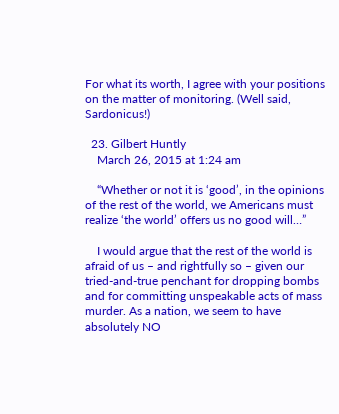For what its worth, I agree with your positions on the matter of monitoring. (Well said, Sardonicus!)

  23. Gilbert Huntly
    March 26, 2015 at 1:24 am

    “Whether or not it is ‘good’, in the opinions of the rest of the world, we Americans must realize ‘the world’ offers us no good will…”

    I would argue that the rest of the world is afraid of us – and rightfully so – given our tried-and-true penchant for dropping bombs and for committing unspeakable acts of mass murder. As a nation, we seem to have absolutely NO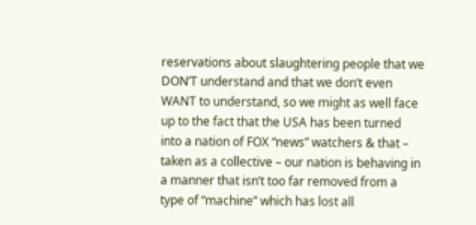reservations about slaughtering people that we DON’T understand and that we don’t even WANT to understand, so we might as well face up to the fact that the USA has been turned into a nation of FOX “news” watchers & that – taken as a collective – our nation is behaving in a manner that isn’t too far removed from a type of “machine” which has lost all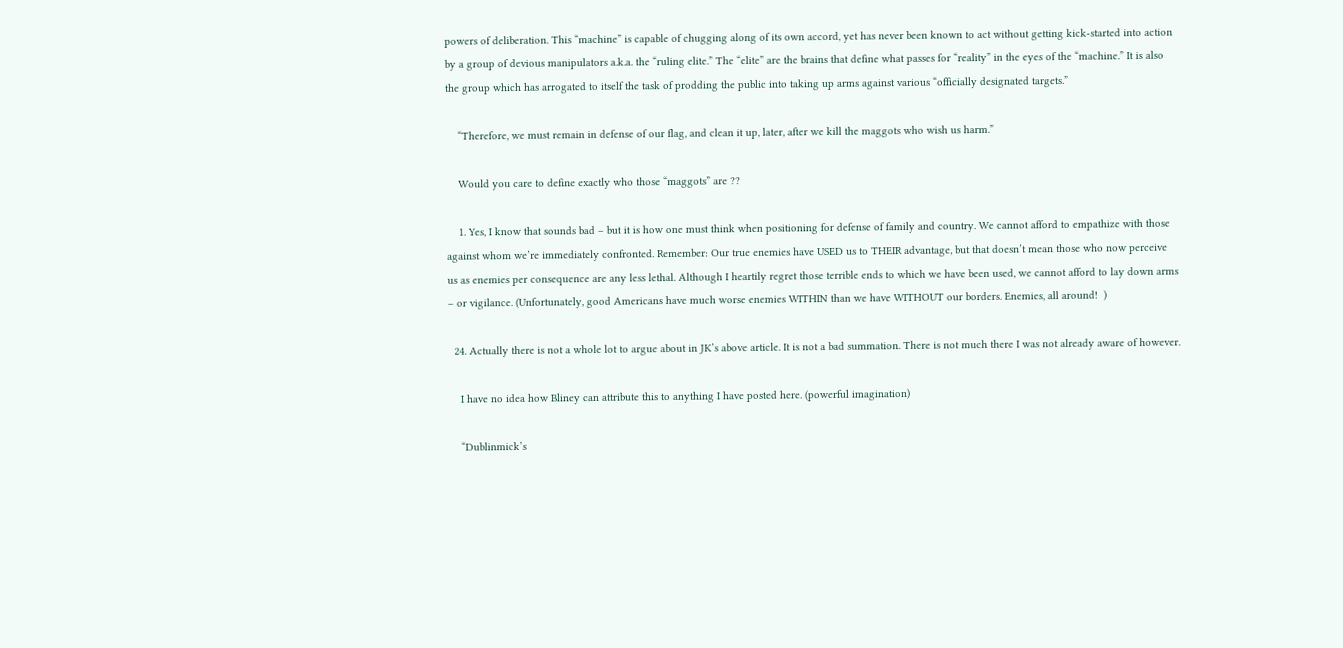powers of deliberation. This “machine” is capable of chugging along of its own accord, yet has never been known to act without getting kick-started into action by a group of devious manipulators a.k.a. the “ruling elite.” The “elite” are the brains that define what passes for “reality” in the eyes of the “machine.” It is also the group which has arrogated to itself the task of prodding the public into taking up arms against various “officially designated targets.”

    “Therefore, we must remain in defense of our flag, and clean it up, later, after we kill the maggots who wish us harm.”

    Would you care to define exactly who those “maggots” are ??

    1. Yes, I know that sounds bad – but it is how one must think when positioning for defense of family and country. We cannot afford to empathize with those against whom we’re immediately confronted. Remember: Our true enemies have USED us to THEIR advantage, but that doesn’t mean those who now perceive us as enemies per consequence are any less lethal. Although I heartily regret those terrible ends to which we have been used, we cannot afford to lay down arms – or vigilance. (Unfortunately, good Americans have much worse enemies WITHIN than we have WITHOUT our borders. Enemies, all around!  )

  24. Actually there is not a whole lot to argue about in JK’s above article. It is not a bad summation. There is not much there I was not already aware of however.

    I have no idea how Bliney can attribute this to anything I have posted here. (powerful imagination)

    “Dublinmick’s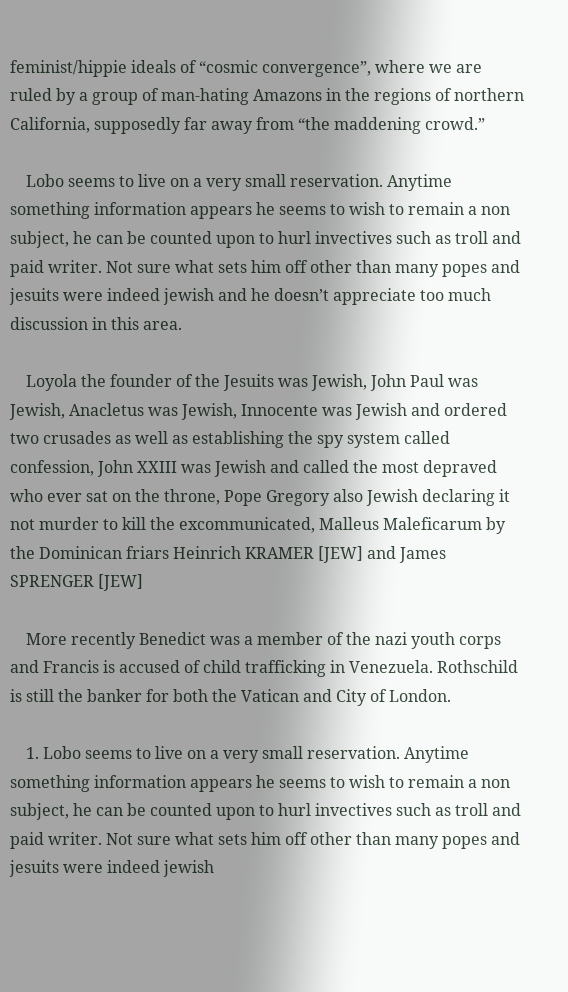feminist/hippie ideals of “cosmic convergence”, where we are ruled by a group of man-hating Amazons in the regions of northern California, supposedly far away from “the maddening crowd.”

    Lobo seems to live on a very small reservation. Anytime something information appears he seems to wish to remain a non subject, he can be counted upon to hurl invectives such as troll and paid writer. Not sure what sets him off other than many popes and jesuits were indeed jewish and he doesn’t appreciate too much discussion in this area.

    Loyola the founder of the Jesuits was Jewish, John Paul was Jewish, Anacletus was Jewish, Innocente was Jewish and ordered two crusades as well as establishing the spy system called confession, John XXIII was Jewish and called the most depraved who ever sat on the throne, Pope Gregory also Jewish declaring it not murder to kill the excommunicated, Malleus Maleficarum by the Dominican friars Heinrich KRAMER [JEW] and James SPRENGER [JEW]

    More recently Benedict was a member of the nazi youth corps and Francis is accused of child trafficking in Venezuela. Rothschild is still the banker for both the Vatican and City of London.

    1. Lobo seems to live on a very small reservation. Anytime something information appears he seems to wish to remain a non subject, he can be counted upon to hurl invectives such as troll and paid writer. Not sure what sets him off other than many popes and jesuits were indeed jewish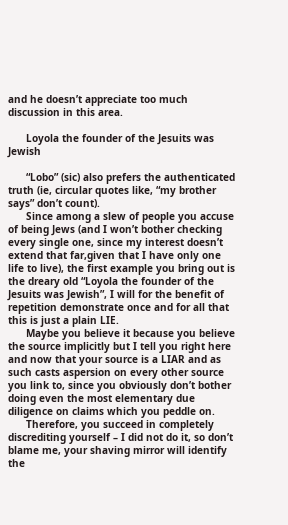and he doesn’t appreciate too much discussion in this area.

      Loyola the founder of the Jesuits was Jewish

      “Lobo” (sic) also prefers the authenticated truth (ie, circular quotes like, “my brother says” don’t count).
      Since among a slew of people you accuse of being Jews (and I won’t bother checking every single one, since my interest doesn’t extend that far,given that I have only one life to live), the first example you bring out is the dreary old “Loyola the founder of the Jesuits was Jewish”, I will for the benefit of repetition demonstrate once and for all that this is just a plain LIE.
      Maybe you believe it because you believe the source implicitly but I tell you right here and now that your source is a LIAR and as such casts aspersion on every other source you link to, since you obviously don’t bother doing even the most elementary due diligence on claims which you peddle on.
      Therefore, you succeed in completely discrediting yourself – I did not do it, so don’t blame me, your shaving mirror will identify the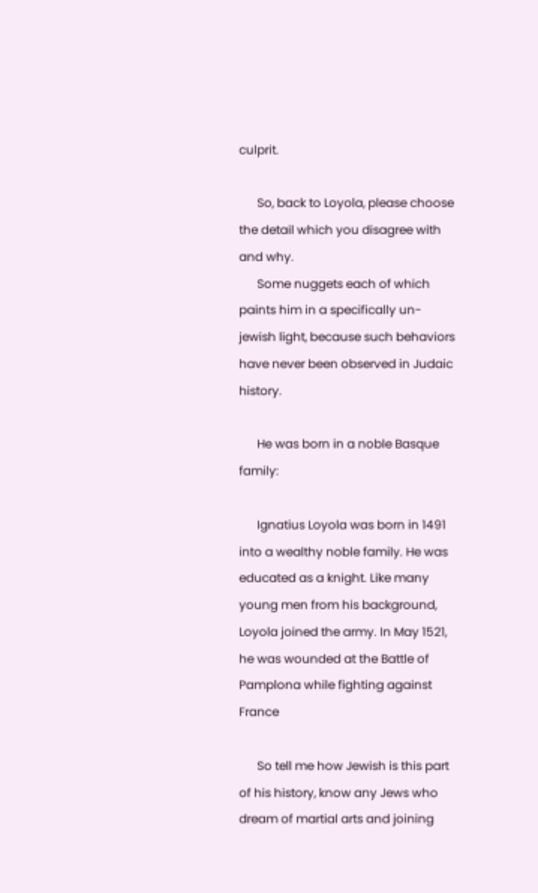culprit.

      So, back to Loyola, please choose the detail which you disagree with and why.
      Some nuggets each of which paints him in a specifically un-jewish light, because such behaviors have never been observed in Judaic history.

      He was born in a noble Basque family:

      Ignatius Loyola was born in 1491 into a wealthy noble family. He was educated as a knight. Like many young men from his background, Loyola joined the army. In May 1521, he was wounded at the Battle of Pamplona while fighting against France

      So tell me how Jewish is this part of his history, know any Jews who dream of martial arts and joining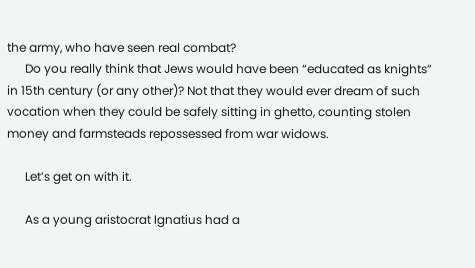the army, who have seen real combat?
      Do you really think that Jews would have been “educated as knights” in 15th century (or any other)? Not that they would ever dream of such vocation when they could be safely sitting in ghetto, counting stolen money and farmsteads repossessed from war widows.

      Let’s get on with it.

      As a young aristocrat Ignatius had a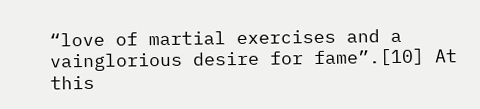“love of martial exercises and a vainglorious desire for fame”.[10] At this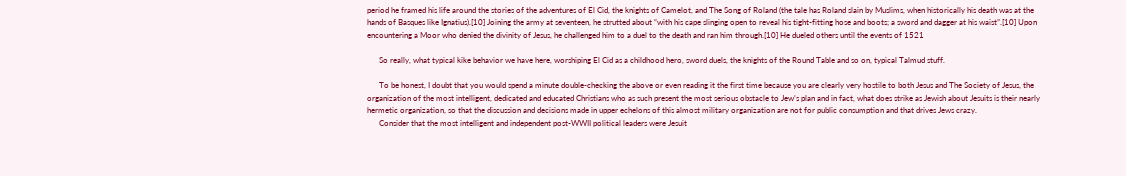period he framed his life around the stories of the adventures of El Cid, the knights of Camelot, and The Song of Roland (the tale has Roland slain by Muslims, when historically his death was at the hands of Basques like Ignatius).[10] Joining the army at seventeen, he strutted about “with his cape slinging open to reveal his tight-fitting hose and boots; a sword and dagger at his waist”.[10] Upon encountering a Moor who denied the divinity of Jesus, he challenged him to a duel to the death and ran him through.[10] He dueled others until the events of 1521

      So really, what typical kike behavior we have here, worshiping El Cid as a childhood hero, sword duels, the knights of the Round Table and so on, typical Talmud stuff.

      To be honest, I doubt that you would spend a minute double-checking the above or even reading it the first time because you are clearly very hostile to both Jesus and The Society of Jesus, the organization of the most intelligent, dedicated and educated Christians who as such present the most serious obstacle to Jew’s plan and in fact, what does strike as Jewish about Jesuits is their nearly hermetic organization, so that the discussion and decisions made in upper echelons of this almost military organization are not for public consumption and that drives Jews crazy.
      Consider that the most intelligent and independent post-WWII political leaders were Jesuit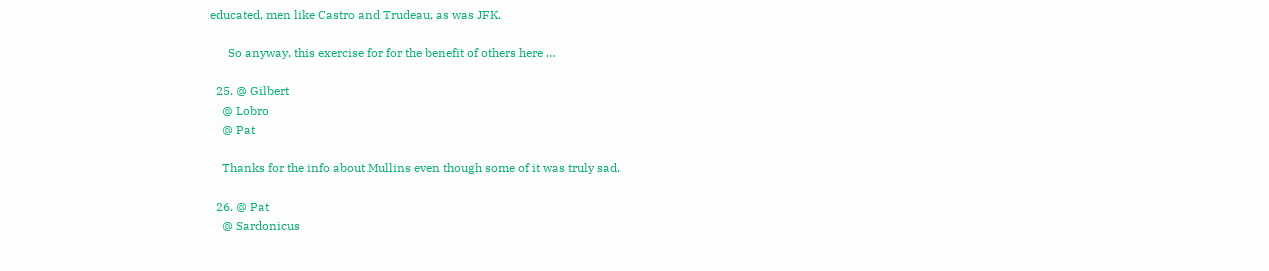educated, men like Castro and Trudeau, as was JFK.

      So anyway, this exercise for for the benefit of others here …

  25. @ Gilbert
    @ Lobro
    @ Pat

    Thanks for the info about Mullins even though some of it was truly sad.

  26. @ Pat
    @ Sardonicus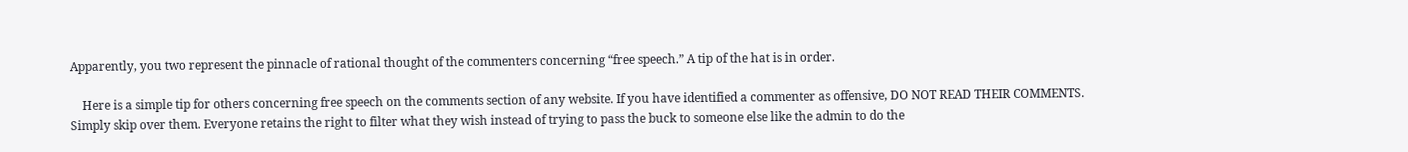Apparently, you two represent the pinnacle of rational thought of the commenters concerning “free speech.” A tip of the hat is in order.

    Here is a simple tip for others concerning free speech on the comments section of any website. If you have identified a commenter as offensive, DO NOT READ THEIR COMMENTS. Simply skip over them. Everyone retains the right to filter what they wish instead of trying to pass the buck to someone else like the admin to do the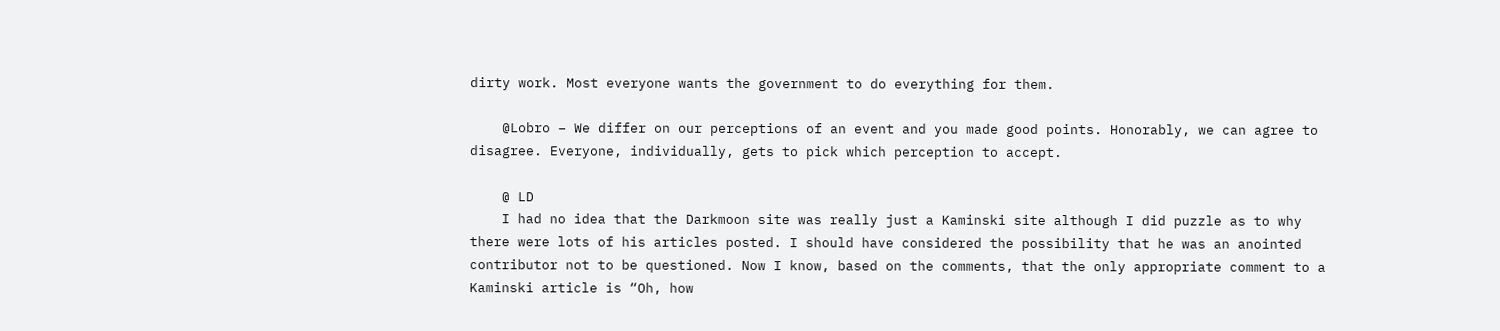dirty work. Most everyone wants the government to do everything for them.

    @Lobro – We differ on our perceptions of an event and you made good points. Honorably, we can agree to disagree. Everyone, individually, gets to pick which perception to accept.

    @ LD
    I had no idea that the Darkmoon site was really just a Kaminski site although I did puzzle as to why there were lots of his articles posted. I should have considered the possibility that he was an anointed contributor not to be questioned. Now I know, based on the comments, that the only appropriate comment to a Kaminski article is “Oh, how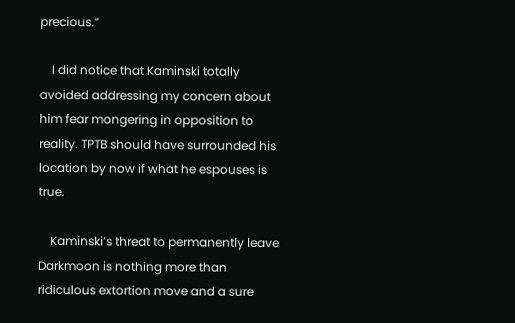precious.”

    I did notice that Kaminski totally avoided addressing my concern about him fear mongering in opposition to reality. TPTB should have surrounded his location by now if what he espouses is true.

    Kaminski’s threat to permanently leave Darkmoon is nothing more than ridiculous extortion move and a sure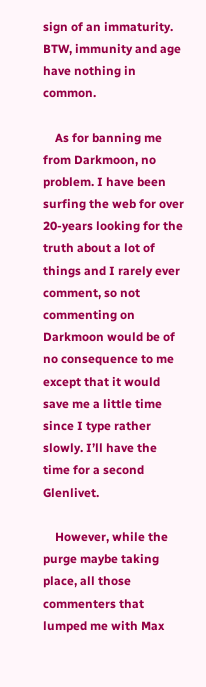sign of an immaturity. BTW, immunity and age have nothing in common.

    As for banning me from Darkmoon, no problem. I have been surfing the web for over 20-years looking for the truth about a lot of things and I rarely ever comment, so not commenting on Darkmoon would be of no consequence to me except that it would save me a little time since I type rather slowly. I’ll have the time for a second Glenlivet.

    However, while the purge maybe taking place, all those commenters that lumped me with Max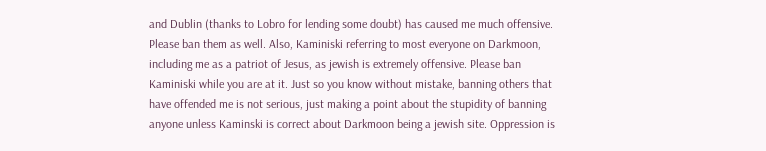and Dublin (thanks to Lobro for lending some doubt) has caused me much offensive. Please ban them as well. Also, Kaminiski referring to most everyone on Darkmoon, including me as a patriot of Jesus, as jewish is extremely offensive. Please ban Kaminiski while you are at it. Just so you know without mistake, banning others that have offended me is not serious, just making a point about the stupidity of banning anyone unless Kaminski is correct about Darkmoon being a jewish site. Oppression is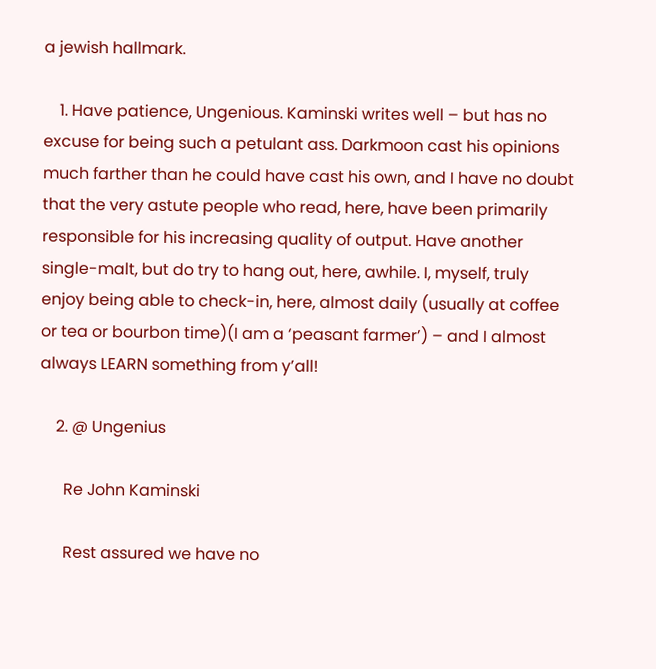a jewish hallmark.

    1. Have patience, Ungenious. Kaminski writes well – but has no excuse for being such a petulant ass. Darkmoon cast his opinions much farther than he could have cast his own, and I have no doubt that the very astute people who read, here, have been primarily responsible for his increasing quality of output. Have another single-malt, but do try to hang out, here, awhile. I, myself, truly enjoy being able to check-in, here, almost daily (usually at coffee or tea or bourbon time)(I am a ‘peasant farmer’) – and I almost always LEARN something from y’all!

    2. @ Ungenius

      Re John Kaminski

      Rest assured we have no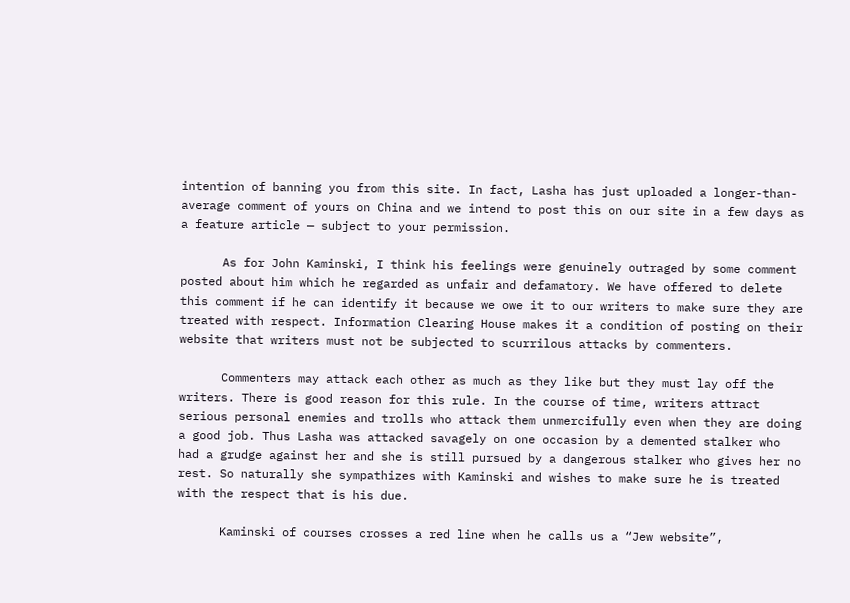intention of banning you from this site. In fact, Lasha has just uploaded a longer-than-average comment of yours on China and we intend to post this on our site in a few days as a feature article — subject to your permission.

      As for John Kaminski, I think his feelings were genuinely outraged by some comment posted about him which he regarded as unfair and defamatory. We have offered to delete this comment if he can identify it because we owe it to our writers to make sure they are treated with respect. Information Clearing House makes it a condition of posting on their website that writers must not be subjected to scurrilous attacks by commenters.

      Commenters may attack each other as much as they like but they must lay off the writers. There is good reason for this rule. In the course of time, writers attract serious personal enemies and trolls who attack them unmercifully even when they are doing a good job. Thus Lasha was attacked savagely on one occasion by a demented stalker who had a grudge against her and she is still pursued by a dangerous stalker who gives her no rest. So naturally she sympathizes with Kaminski and wishes to make sure he is treated with the respect that is his due.

      Kaminski of courses crosses a red line when he calls us a “Jew website”,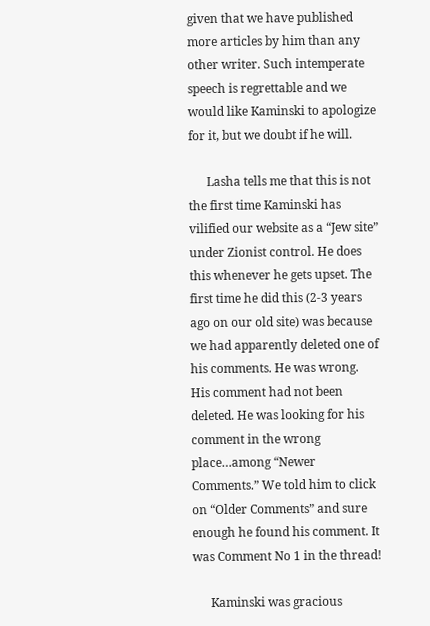given that we have published more articles by him than any other writer. Such intemperate speech is regrettable and we would like Kaminski to apologize for it, but we doubt if he will.

      Lasha tells me that this is not the first time Kaminski has vilified our website as a “Jew site” under Zionist control. He does this whenever he gets upset. The first time he did this (2-3 years ago on our old site) was because we had apparently deleted one of his comments. He was wrong. His comment had not been deleted. He was looking for his comment in the wrong place…among “Newer Comments.” We told him to click on “Older Comments” and sure enough he found his comment. It was Comment No 1 in the thread!

      Kaminski was gracious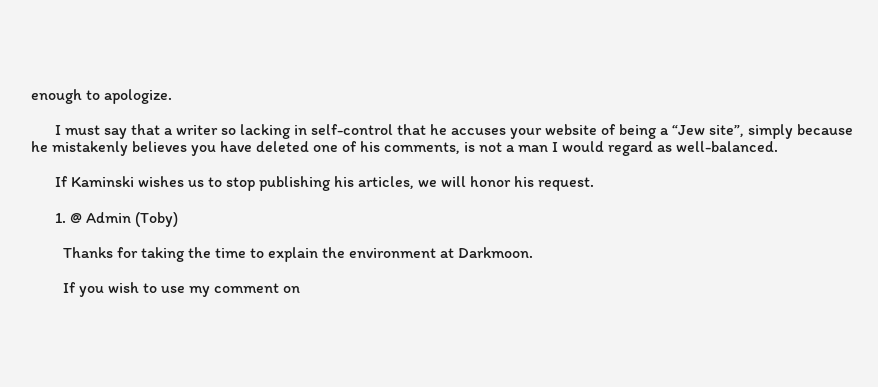enough to apologize.

      I must say that a writer so lacking in self-control that he accuses your website of being a “Jew site”, simply because he mistakenly believes you have deleted one of his comments, is not a man I would regard as well-balanced.

      If Kaminski wishes us to stop publishing his articles, we will honor his request.

      1. @ Admin (Toby)

        Thanks for taking the time to explain the environment at Darkmoon.

        If you wish to use my comment on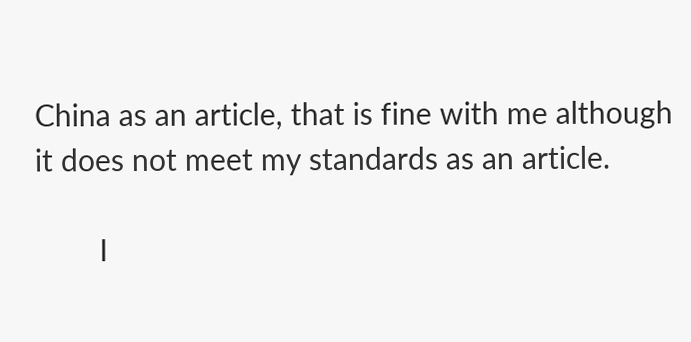China as an article, that is fine with me although it does not meet my standards as an article.

        I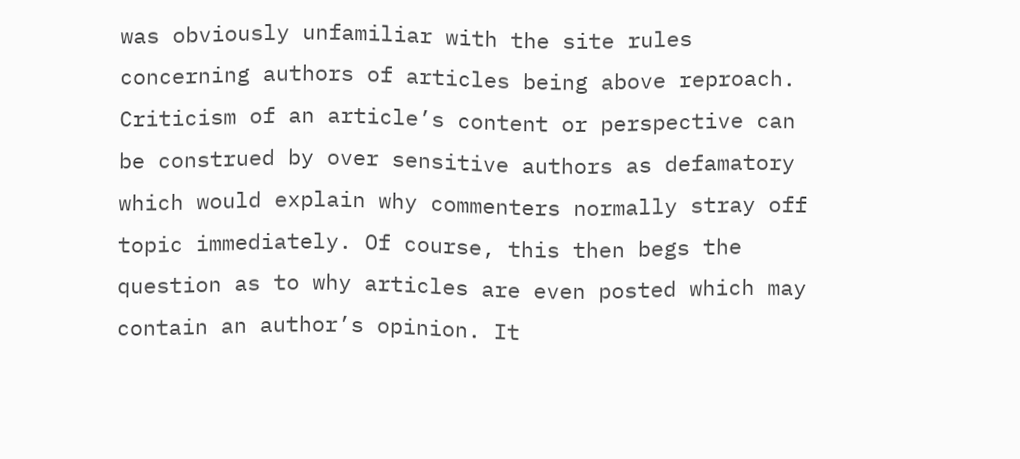was obviously unfamiliar with the site rules concerning authors of articles being above reproach. Criticism of an article’s content or perspective can be construed by over sensitive authors as defamatory which would explain why commenters normally stray off topic immediately. Of course, this then begs the question as to why articles are even posted which may contain an author’s opinion. It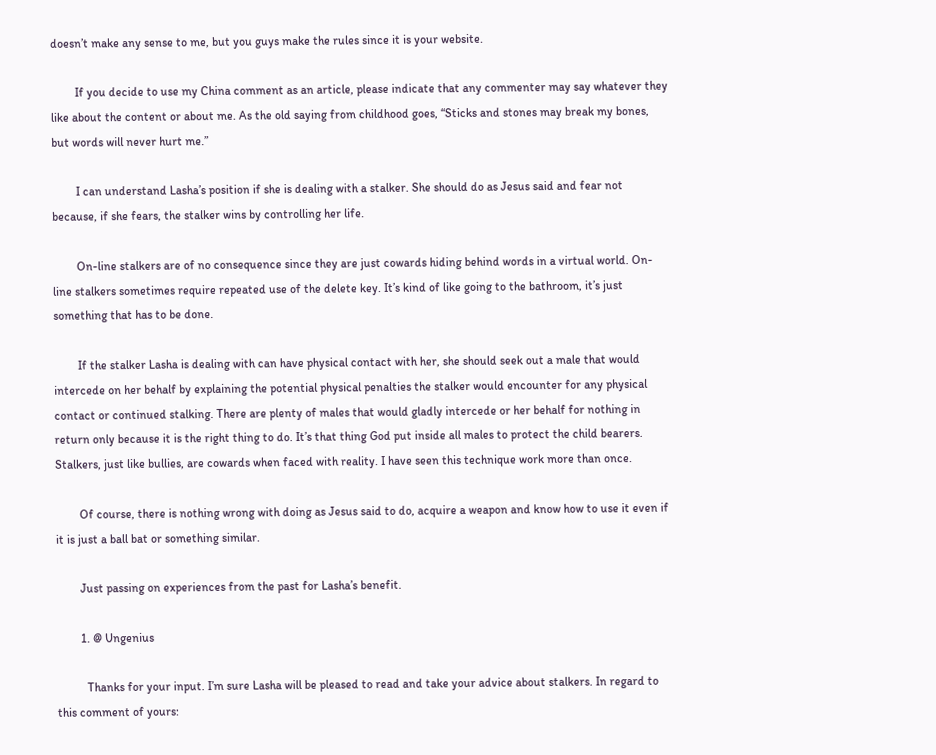doesn’t make any sense to me, but you guys make the rules since it is your website.

        If you decide to use my China comment as an article, please indicate that any commenter may say whatever they like about the content or about me. As the old saying from childhood goes, “Sticks and stones may break my bones, but words will never hurt me.”

        I can understand Lasha’s position if she is dealing with a stalker. She should do as Jesus said and fear not because, if she fears, the stalker wins by controlling her life.

        On-line stalkers are of no consequence since they are just cowards hiding behind words in a virtual world. On-line stalkers sometimes require repeated use of the delete key. It’s kind of like going to the bathroom, it’s just something that has to be done.

        If the stalker Lasha is dealing with can have physical contact with her, she should seek out a male that would intercede on her behalf by explaining the potential physical penalties the stalker would encounter for any physical contact or continued stalking. There are plenty of males that would gladly intercede or her behalf for nothing in return only because it is the right thing to do. It’s that thing God put inside all males to protect the child bearers. Stalkers, just like bullies, are cowards when faced with reality. I have seen this technique work more than once.

        Of course, there is nothing wrong with doing as Jesus said to do, acquire a weapon and know how to use it even if it is just a ball bat or something similar.

        Just passing on experiences from the past for Lasha’s benefit.

        1. @ Ungenius

          Thanks for your input. I’m sure Lasha will be pleased to read and take your advice about stalkers. In regard to this comment of yours: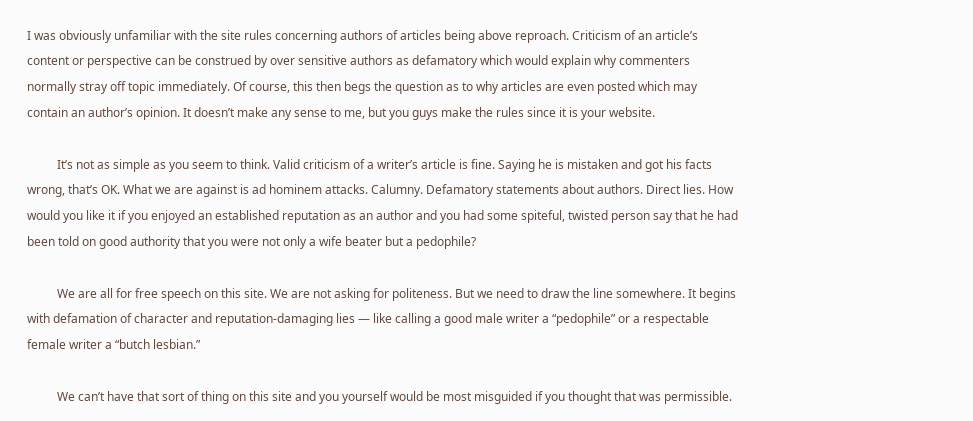I was obviously unfamiliar with the site rules concerning authors of articles being above reproach. Criticism of an article’s content or perspective can be construed by over sensitive authors as defamatory which would explain why commenters normally stray off topic immediately. Of course, this then begs the question as to why articles are even posted which may contain an author’s opinion. It doesn’t make any sense to me, but you guys make the rules since it is your website.

          It’s not as simple as you seem to think. Valid criticism of a writer’s article is fine. Saying he is mistaken and got his facts wrong, that’s OK. What we are against is ad hominem attacks. Calumny. Defamatory statements about authors. Direct lies. How would you like it if you enjoyed an established reputation as an author and you had some spiteful, twisted person say that he had been told on good authority that you were not only a wife beater but a pedophile?

          We are all for free speech on this site. We are not asking for politeness. But we need to draw the line somewhere. It begins with defamation of character and reputation-damaging lies — like calling a good male writer a “pedophile” or a respectable female writer a “butch lesbian.”

          We can’t have that sort of thing on this site and you yourself would be most misguided if you thought that was permissible.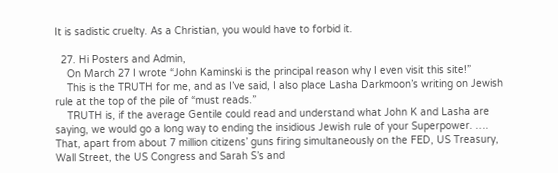It is sadistic cruelty. As a Christian, you would have to forbid it.

  27. Hi Posters and Admin,
    On March 27 I wrote “John Kaminski is the principal reason why I even visit this site!”
    This is the TRUTH for me, and as I’ve said, I also place Lasha Darkmoon’s writing on Jewish rule at the top of the pile of “must reads.”
    TRUTH is, if the average Gentile could read and understand what John K and Lasha are saying, we would go a long way to ending the insidious Jewish rule of your Superpower. …. That, apart from about 7 million citizens’ guns firing simultaneously on the FED, US Treasury, Wall Street, the US Congress and Sarah S’s and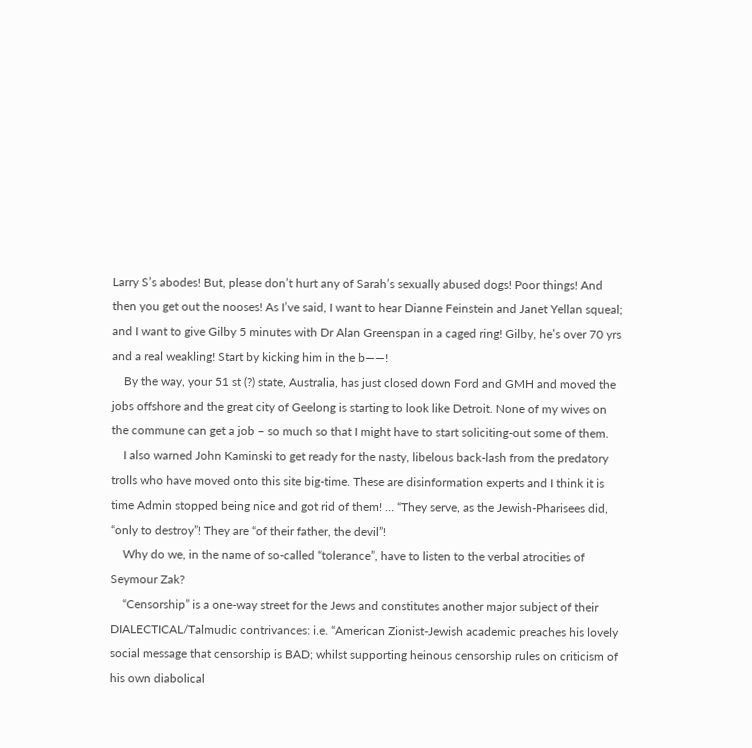Larry S’s abodes! But, please don’t hurt any of Sarah’s sexually abused dogs! Poor things! And then you get out the nooses! As I’ve said, I want to hear Dianne Feinstein and Janet Yellan squeal; and I want to give Gilby 5 minutes with Dr Alan Greenspan in a caged ring! Gilby, he’s over 70 yrs and a real weakling! Start by kicking him in the b——!
    By the way, your 51 st (?) state, Australia, has just closed down Ford and GMH and moved the jobs offshore and the great city of Geelong is starting to look like Detroit. None of my wives on the commune can get a job – so much so that I might have to start soliciting-out some of them.
    I also warned John Kaminski to get ready for the nasty, libelous back-lash from the predatory trolls who have moved onto this site big-time. These are disinformation experts and I think it is time Admin stopped being nice and got rid of them! … “They serve, as the Jewish-Pharisees did, “only to destroy”! They are “of their father, the devil”!
    Why do we, in the name of so-called “tolerance”, have to listen to the verbal atrocities of Seymour Zak?
    “Censorship” is a one-way street for the Jews and constitutes another major subject of their DIALECTICAL/Talmudic contrivances: i.e. “American Zionist-Jewish academic preaches his lovely social message that censorship is BAD; whilst supporting heinous censorship rules on criticism of his own diabolical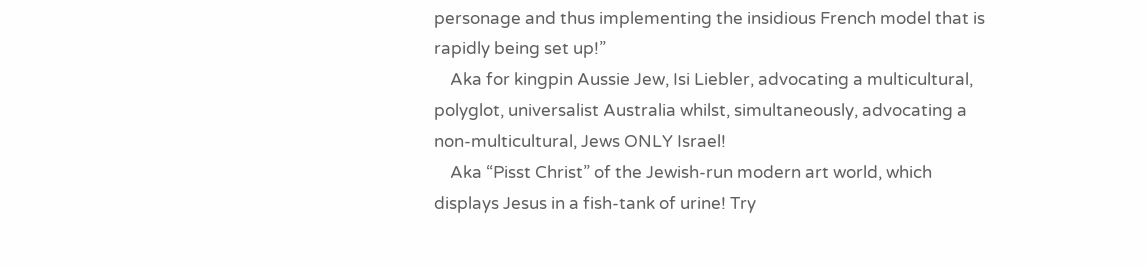personage and thus implementing the insidious French model that is rapidly being set up!”
    Aka for kingpin Aussie Jew, Isi Liebler, advocating a multicultural, polyglot, universalist Australia whilst, simultaneously, advocating a non-multicultural, Jews ONLY Israel!
    Aka “Pisst Christ” of the Jewish-run modern art world, which displays Jesus in a fish-tank of urine! Try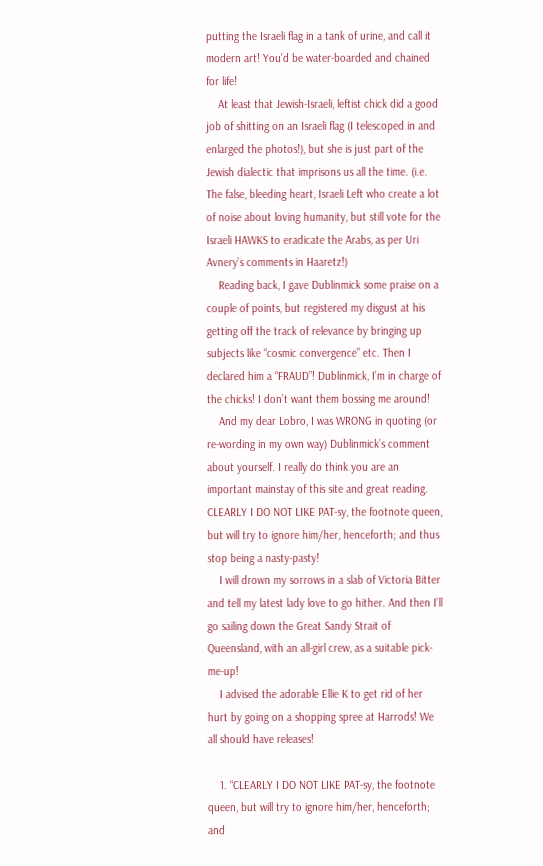putting the Israeli flag in a tank of urine, and call it modern art! You’d be water-boarded and chained for life!
    At least that Jewish-Israeli, leftist chick did a good job of shitting on an Israeli flag (I telescoped in and enlarged the photos!), but she is just part of the Jewish dialectic that imprisons us all the time. (i.e. The false, bleeding heart, Israeli Left who create a lot of noise about loving humanity, but still vote for the Israeli HAWKS to eradicate the Arabs, as per Uri Avnery’s comments in Haaretz!)
    Reading back, I gave Dublinmick some praise on a couple of points, but registered my disgust at his getting off the track of relevance by bringing up subjects like “cosmic convergence” etc. Then I declared him a “FRAUD”! Dublinmick, I’m in charge of the chicks! I don’t want them bossing me around!
    And my dear Lobro, I was WRONG in quoting (or re-wording in my own way) Dublinmick’s comment about yourself. I really do think you are an important mainstay of this site and great reading. CLEARLY I DO NOT LIKE PAT-sy, the footnote queen, but will try to ignore him/her, henceforth; and thus stop being a nasty-pasty!
    I will drown my sorrows in a slab of Victoria Bitter and tell my latest lady love to go hither. And then I’ll go sailing down the Great Sandy Strait of Queensland, with an all-girl crew, as a suitable pick-me-up!
    I advised the adorable Ellie K to get rid of her hurt by going on a shopping spree at Harrods! We all should have releases!

    1. “CLEARLY I DO NOT LIKE PAT-sy, the footnote queen, but will try to ignore him/her, henceforth; and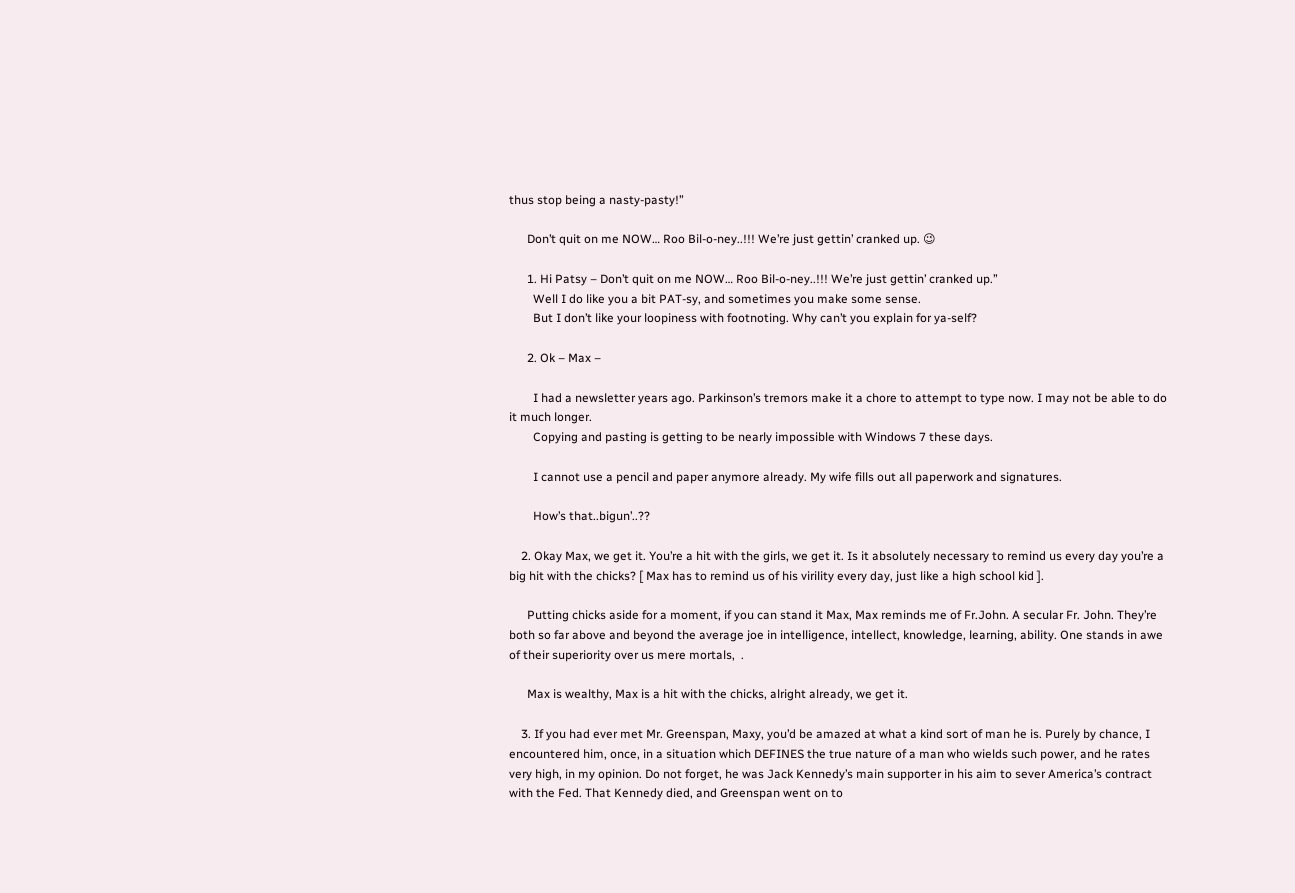thus stop being a nasty-pasty!”

      Don’t quit on me NOW… Roo Bil-o-ney..!!! We’re just gettin’ cranked up. 😉

      1. Hi Patsy – Don’t quit on me NOW… Roo Bil-o-ney..!!! We’re just gettin’ cranked up.”
        Well I do like you a bit PAT-sy, and sometimes you make some sense.
        But I don’t like your loopiness with footnoting. Why can’t you explain for ya-self?

      2. Ok – Max –

        I had a newsletter years ago. Parkinson’s tremors make it a chore to attempt to type now. I may not be able to do it much longer.
        Copying and pasting is getting to be nearly impossible with Windows 7 these days.

        I cannot use a pencil and paper anymore already. My wife fills out all paperwork and signatures.

        How’s that..bigun’..??

    2. Okay Max, we get it. You’re a hit with the girls, we get it. Is it absolutely necessary to remind us every day you’re a big hit with the chicks? [ Max has to remind us of his virility every day, just like a high school kid ].

      Putting chicks aside for a moment, if you can stand it Max, Max reminds me of Fr.John. A secular Fr. John. They’re both so far above and beyond the average joe in intelligence, intellect, knowledge, learning, ability. One stands in awe of their superiority over us mere mortals,  .

      Max is wealthy, Max is a hit with the chicks, alright already, we get it.

    3. If you had ever met Mr. Greenspan, Maxy, you’d be amazed at what a kind sort of man he is. Purely by chance, I encountered him, once, in a situation which DEFINES the true nature of a man who wields such power, and he rates very high, in my opinion. Do not forget, he was Jack Kennedy’s main supporter in his aim to sever America’s contract with the Fed. That Kennedy died, and Greenspan went on to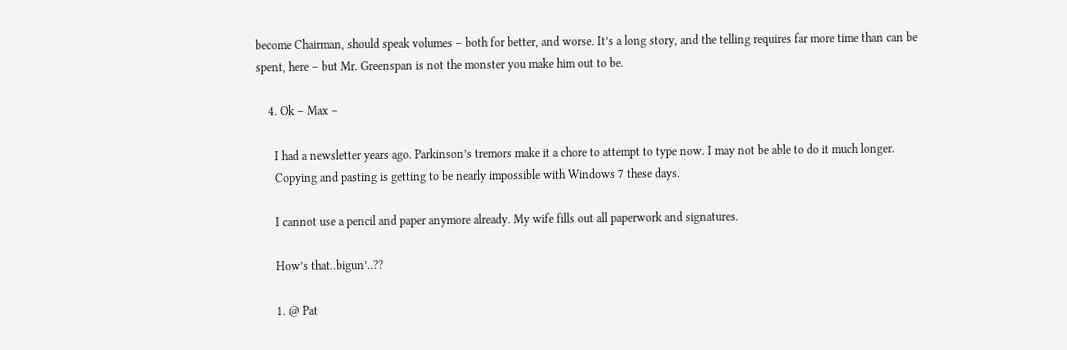become Chairman, should speak volumes – both for better, and worse. It’s a long story, and the telling requires far more time than can be spent, here – but Mr. Greenspan is not the monster you make him out to be.

    4. Ok – Max –

      I had a newsletter years ago. Parkinson’s tremors make it a chore to attempt to type now. I may not be able to do it much longer.
      Copying and pasting is getting to be nearly impossible with Windows 7 these days.

      I cannot use a pencil and paper anymore already. My wife fills out all paperwork and signatures.

      How’s that..bigun’..??

      1. @ Pat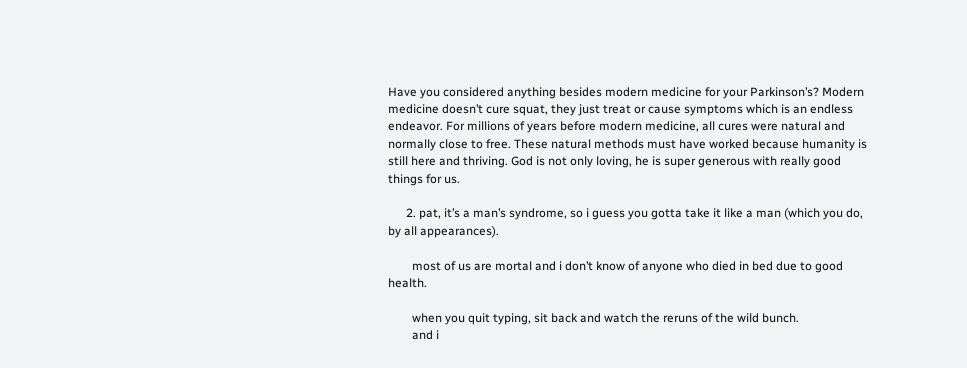Have you considered anything besides modern medicine for your Parkinson’s? Modern medicine doesn’t cure squat, they just treat or cause symptoms which is an endless endeavor. For millions of years before modern medicine, all cures were natural and normally close to free. These natural methods must have worked because humanity is still here and thriving. God is not only loving, he is super generous with really good things for us.

      2. pat, it’s a man’s syndrome, so i guess you gotta take it like a man (which you do, by all appearances).

        most of us are mortal and i don’t know of anyone who died in bed due to good health.

        when you quit typing, sit back and watch the reruns of the wild bunch.
        and i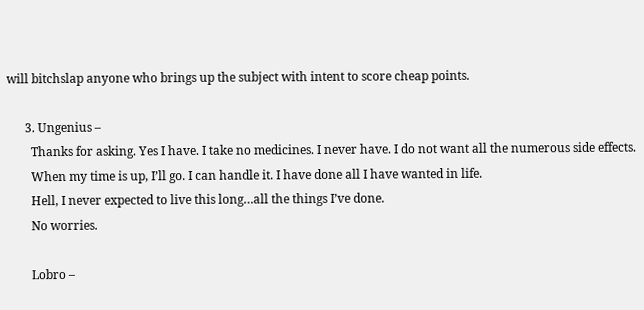will bitchslap anyone who brings up the subject with intent to score cheap points.

      3. Ungenius –
        Thanks for asking. Yes I have. I take no medicines. I never have. I do not want all the numerous side effects.
        When my time is up, I’ll go. I can handle it. I have done all I have wanted in life.
        Hell, I never expected to live this long…all the things I’ve done.
        No worries.

        Lobro –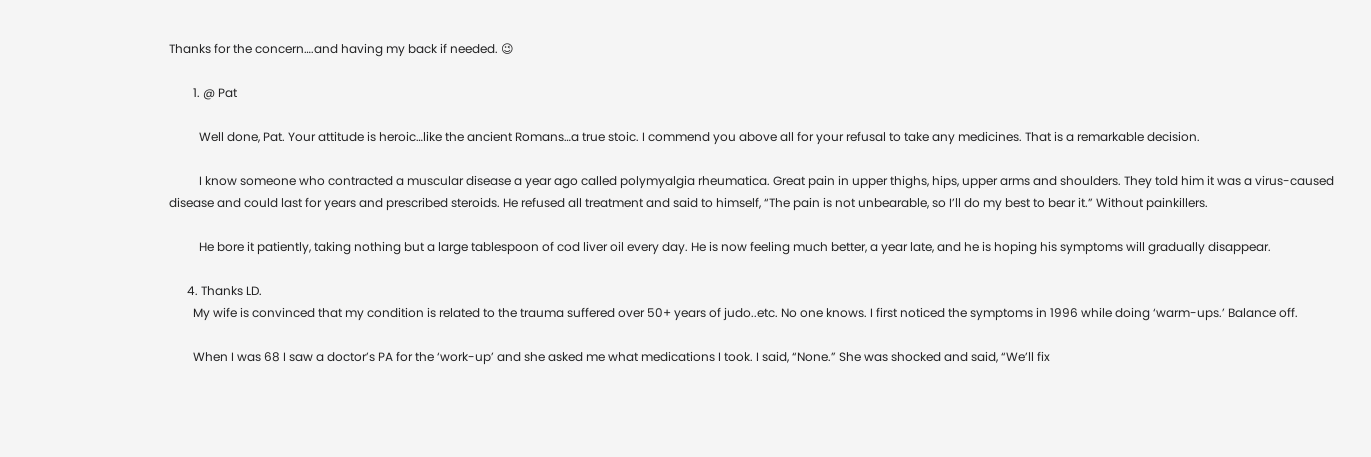Thanks for the concern….and having my back if needed. 😉

        1. @ Pat

          Well done, Pat. Your attitude is heroic…like the ancient Romans…a true stoic. I commend you above all for your refusal to take any medicines. That is a remarkable decision.

          I know someone who contracted a muscular disease a year ago called polymyalgia rheumatica. Great pain in upper thighs, hips, upper arms and shoulders. They told him it was a virus-caused disease and could last for years and prescribed steroids. He refused all treatment and said to himself, “The pain is not unbearable, so I’ll do my best to bear it.” Without painkillers.

          He bore it patiently, taking nothing but a large tablespoon of cod liver oil every day. He is now feeling much better, a year late, and he is hoping his symptoms will gradually disappear.

      4. Thanks LD.
        My wife is convinced that my condition is related to the trauma suffered over 50+ years of judo..etc. No one knows. I first noticed the symptoms in 1996 while doing ‘warm-ups.’ Balance off.

        When I was 68 I saw a doctor’s PA for the ‘work-up’ and she asked me what medications I took. I said, “None.” She was shocked and said, “We’ll fix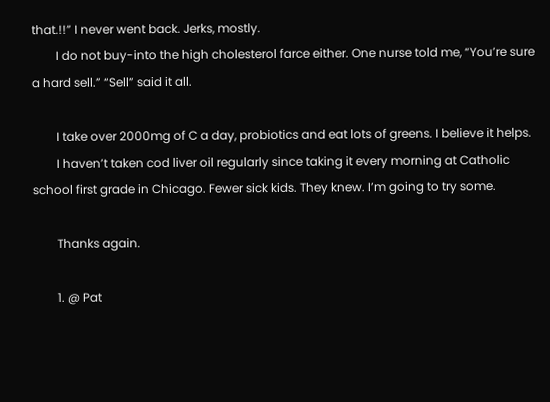that.!!” I never went back. Jerks, mostly.
        I do not buy-into the high cholesterol farce either. One nurse told me, “You’re sure a hard sell.” “Sell” said it all.

        I take over 2000mg of C a day, probiotics and eat lots of greens. I believe it helps.
        I haven’t taken cod liver oil regularly since taking it every morning at Catholic school first grade in Chicago. Fewer sick kids. They knew. I’m going to try some.

        Thanks again.

        1. @ Pat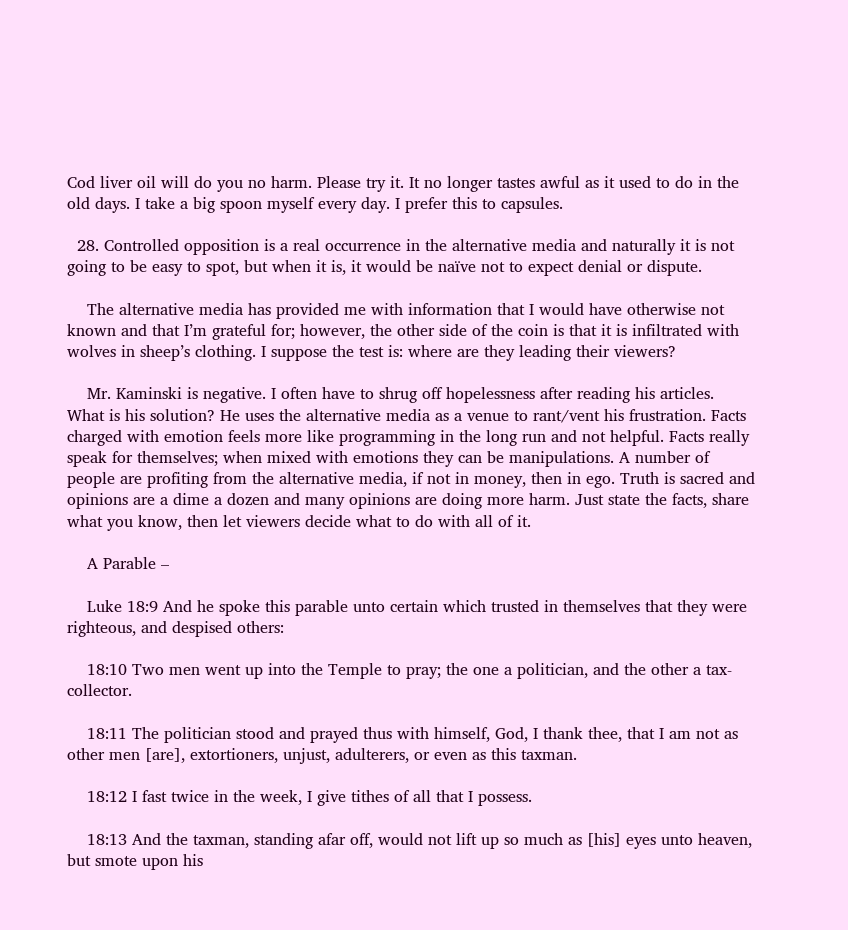Cod liver oil will do you no harm. Please try it. It no longer tastes awful as it used to do in the old days. I take a big spoon myself every day. I prefer this to capsules.

  28. Controlled opposition is a real occurrence in the alternative media and naturally it is not going to be easy to spot, but when it is, it would be naïve not to expect denial or dispute.

    The alternative media has provided me with information that I would have otherwise not known and that I’m grateful for; however, the other side of the coin is that it is infiltrated with wolves in sheep’s clothing. I suppose the test is: where are they leading their viewers?

    Mr. Kaminski is negative. I often have to shrug off hopelessness after reading his articles. What is his solution? He uses the alternative media as a venue to rant/vent his frustration. Facts charged with emotion feels more like programming in the long run and not helpful. Facts really speak for themselves; when mixed with emotions they can be manipulations. A number of people are profiting from the alternative media, if not in money, then in ego. Truth is sacred and opinions are a dime a dozen and many opinions are doing more harm. Just state the facts, share what you know, then let viewers decide what to do with all of it.

    A Parable –

    Luke 18:9 And he spoke this parable unto certain which trusted in themselves that they were righteous, and despised others:

    18:10 Two men went up into the Temple to pray; the one a politician, and the other a tax-collector.

    18:11 The politician stood and prayed thus with himself, God, I thank thee, that I am not as other men [are], extortioners, unjust, adulterers, or even as this taxman.

    18:12 I fast twice in the week, I give tithes of all that I possess.

    18:13 And the taxman, standing afar off, would not lift up so much as [his] eyes unto heaven, but smote upon his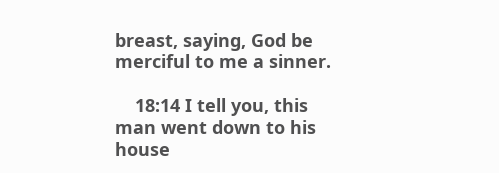breast, saying, God be merciful to me a sinner.

    18:14 I tell you, this man went down to his house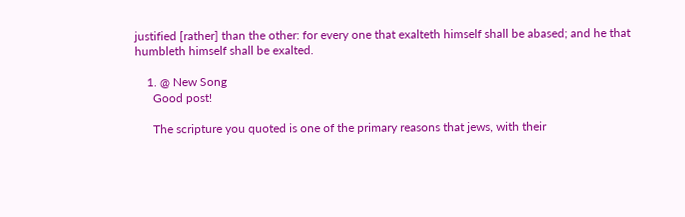justified [rather] than the other: for every one that exalteth himself shall be abased; and he that humbleth himself shall be exalted.

    1. @ New Song
      Good post!

      The scripture you quoted is one of the primary reasons that jews, with their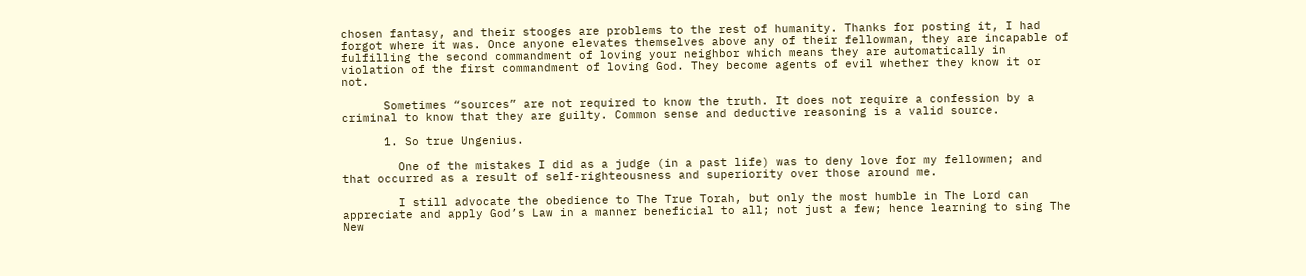chosen fantasy, and their stooges are problems to the rest of humanity. Thanks for posting it, I had forgot where it was. Once anyone elevates themselves above any of their fellowman, they are incapable of fulfilling the second commandment of loving your neighbor which means they are automatically in violation of the first commandment of loving God. They become agents of evil whether they know it or not.

      Sometimes “sources” are not required to know the truth. It does not require a confession by a criminal to know that they are guilty. Common sense and deductive reasoning is a valid source.

      1. So true Ungenius.

        One of the mistakes I did as a judge (in a past life) was to deny love for my fellowmen; and that occurred as a result of self-righteousness and superiority over those around me.

        I still advocate the obedience to The True Torah, but only the most humble in The Lord can appreciate and apply God’s Law in a manner beneficial to all; not just a few; hence learning to sing The New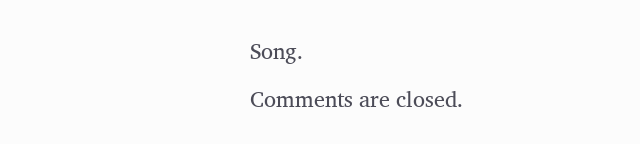Song.

Comments are closed.